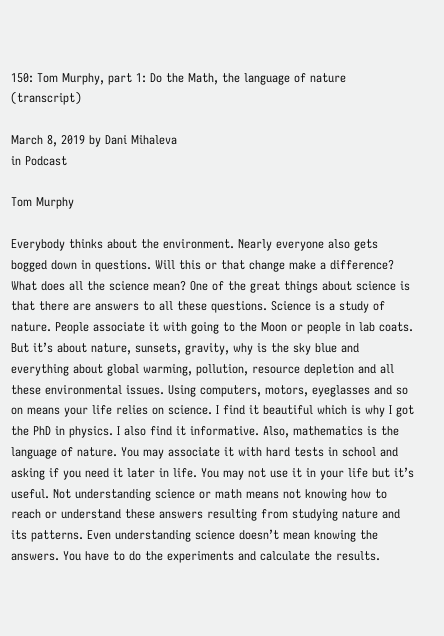150: Tom Murphy, part 1: Do the Math, the language of nature (transcript)

March 8, 2019 by Dani Mihaleva
in Podcast

Tom Murphy

Everybody thinks about the environment. Nearly everyone also gets bogged down in questions. Will this or that change make a difference? What does all the science mean? One of the great things about science is that there are answers to all these questions. Science is a study of nature. People associate it with going to the Moon or people in lab coats. But it’s about nature, sunsets, gravity, why is the sky blue and everything about global warming, pollution, resource depletion and all these environmental issues. Using computers, motors, eyeglasses and so on means your life relies on science. I find it beautiful which is why I got the PhD in physics. I also find it informative. Also, mathematics is the language of nature. You may associate it with hard tests in school and asking if you need it later in life. You may not use it in your life but it’s useful. Not understanding science or math means not knowing how to reach or understand these answers resulting from studying nature and its patterns. Even understanding science doesn’t mean knowing the answers. You have to do the experiments and calculate the results.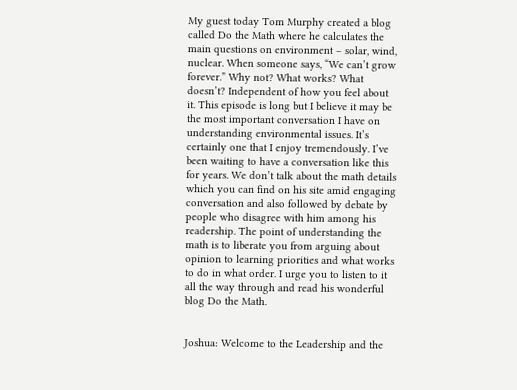My guest today Tom Murphy created a blog called Do the Math where he calculates the main questions on environment – solar, wind, nuclear. When someone says, “We can’t grow forever.” Why not? What works? What doesn’t? Independent of how you feel about it. This episode is long but I believe it may be the most important conversation I have on understanding environmental issues. It’s certainly one that I enjoy tremendously. I’ve been waiting to have a conversation like this for years. We don’t talk about the math details which you can find on his site amid engaging conversation and also followed by debate by people who disagree with him among his readership. The point of understanding the math is to liberate you from arguing about opinion to learning priorities and what works to do in what order. I urge you to listen to it all the way through and read his wonderful blog Do the Math.


Joshua: Welcome to the Leadership and the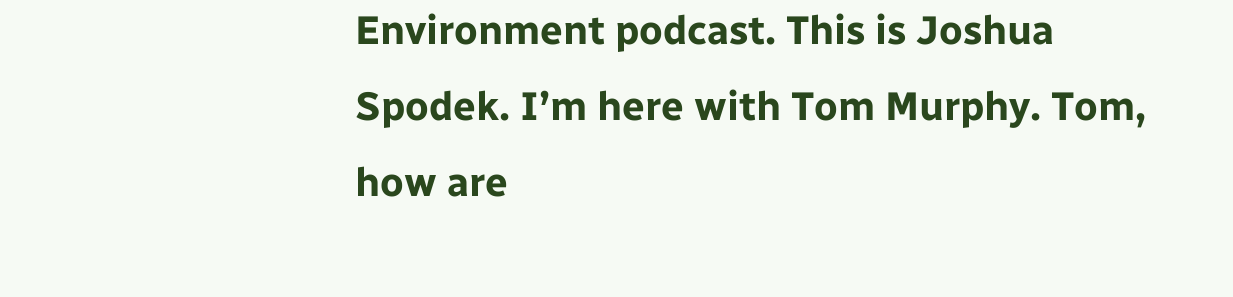Environment podcast. This is Joshua Spodek. I’m here with Tom Murphy. Tom, how are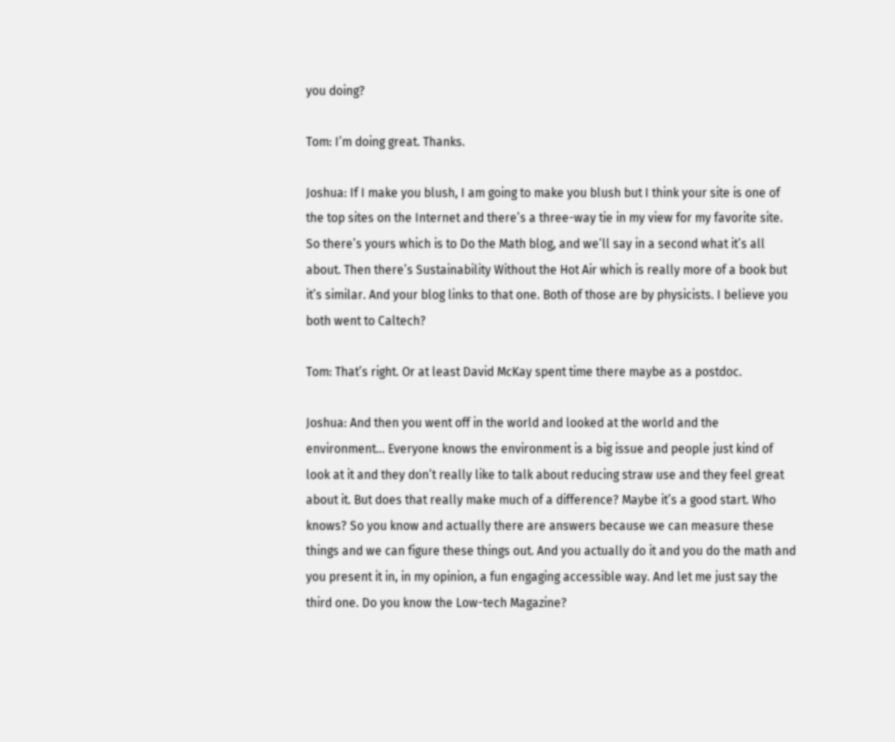you doing?

Tom: I’m doing great. Thanks.

Joshua: If I make you blush, I am going to make you blush but I think your site is one of the top sites on the Internet and there’s a three-way tie in my view for my favorite site. So there’s yours which is to Do the Math blog, and we’ll say in a second what it’s all about. Then there’s Sustainability Without the Hot Air which is really more of a book but it’s similar. And your blog links to that one. Both of those are by physicists. I believe you both went to Caltech?

Tom: That’s right. Or at least David McKay spent time there maybe as a postdoc.

Joshua: And then you went off in the world and looked at the world and the environment… Everyone knows the environment is a big issue and people just kind of look at it and they don’t really like to talk about reducing straw use and they feel great about it. But does that really make much of a difference? Maybe it’s a good start. Who knows? So you know and actually there are answers because we can measure these things and we can figure these things out. And you actually do it and you do the math and you present it in, in my opinion, a fun engaging accessible way. And let me just say the third one. Do you know the Low-tech Magazine?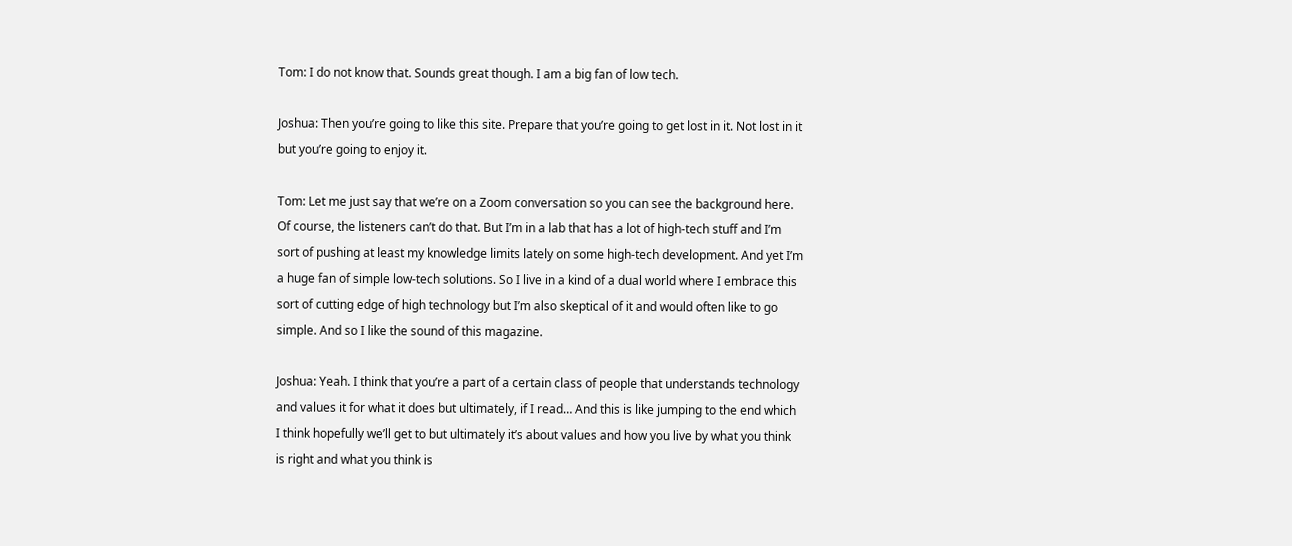Tom: I do not know that. Sounds great though. I am a big fan of low tech.

Joshua: Then you’re going to like this site. Prepare that you’re going to get lost in it. Not lost in it but you’re going to enjoy it.

Tom: Let me just say that we’re on a Zoom conversation so you can see the background here. Of course, the listeners can’t do that. But I’m in a lab that has a lot of high-tech stuff and I’m sort of pushing at least my knowledge limits lately on some high-tech development. And yet I’m a huge fan of simple low-tech solutions. So I live in a kind of a dual world where I embrace this sort of cutting edge of high technology but I’m also skeptical of it and would often like to go simple. And so I like the sound of this magazine.

Joshua: Yeah. I think that you’re a part of a certain class of people that understands technology and values it for what it does but ultimately, if I read… And this is like jumping to the end which I think hopefully we’ll get to but ultimately it’s about values and how you live by what you think is right and what you think is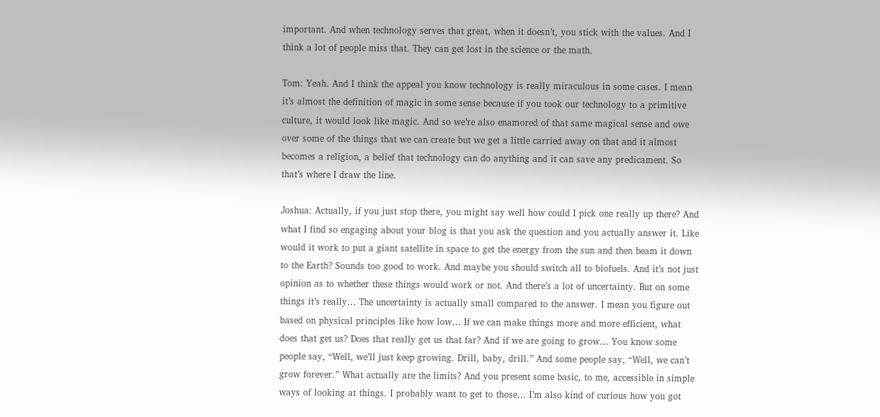important. And when technology serves that great, when it doesn’t, you stick with the values. And I think a lot of people miss that. They can get lost in the science or the math.

Tom: Yeah. And I think the appeal you know technology is really miraculous in some cases. I mean it’s almost the definition of magic in some sense because if you took our technology to a primitive culture, it would look like magic. And so we’re also enamored of that same magical sense and owe over some of the things that we can create but we get a little carried away on that and it almost becomes a religion, a belief that technology can do anything and it can save any predicament. So that’s where I draw the line.

Joshua: Actually, if you just stop there, you might say well how could I pick one really up there? And what I find so engaging about your blog is that you ask the question and you actually answer it. Like would it work to put a giant satellite in space to get the energy from the sun and then beam it down to the Earth? Sounds too good to work. And maybe you should switch all to biofuels. And it’s not just opinion as to whether these things would work or not. And there’s a lot of uncertainty. But on some things it’s really… The uncertainty is actually small compared to the answer. I mean you figure out based on physical principles like how low… If we can make things more and more efficient, what does that get us? Does that really get us that far? And if we are going to grow… You know some people say, “Well, we’ll just keep growing. Drill, baby, drill.” And some people say, “Well, we can’t grow forever.” What actually are the limits? And you present some basic, to me, accessible in simple ways of looking at things. I probably want to get to those… I’m also kind of curious how you got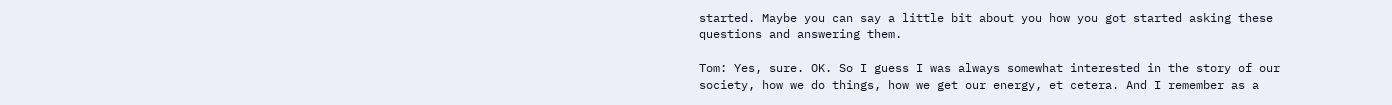started. Maybe you can say a little bit about you how you got started asking these questions and answering them.

Tom: Yes, sure. OK. So I guess I was always somewhat interested in the story of our society, how we do things, how we get our energy, et cetera. And I remember as a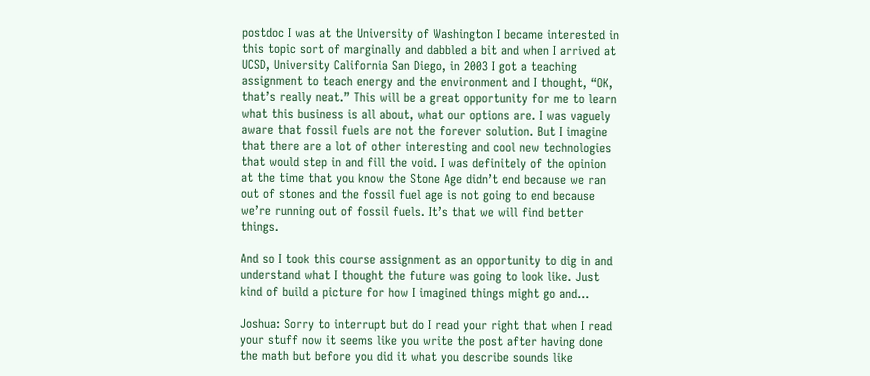postdoc I was at the University of Washington I became interested in this topic sort of marginally and dabbled a bit and when I arrived at UCSD, University California San Diego, in 2003 I got a teaching assignment to teach energy and the environment and I thought, “OK, that’s really neat.” This will be a great opportunity for me to learn what this business is all about, what our options are. I was vaguely aware that fossil fuels are not the forever solution. But I imagine that there are a lot of other interesting and cool new technologies that would step in and fill the void. I was definitely of the opinion at the time that you know the Stone Age didn’t end because we ran out of stones and the fossil fuel age is not going to end because we’re running out of fossil fuels. It’s that we will find better things.

And so I took this course assignment as an opportunity to dig in and understand what I thought the future was going to look like. Just kind of build a picture for how I imagined things might go and…

Joshua: Sorry to interrupt but do I read your right that when I read your stuff now it seems like you write the post after having done the math but before you did it what you describe sounds like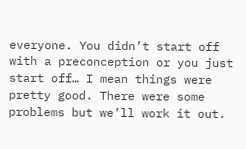everyone. You didn’t start off with a preconception or you just start off… I mean things were pretty good. There were some problems but we’ll work it out.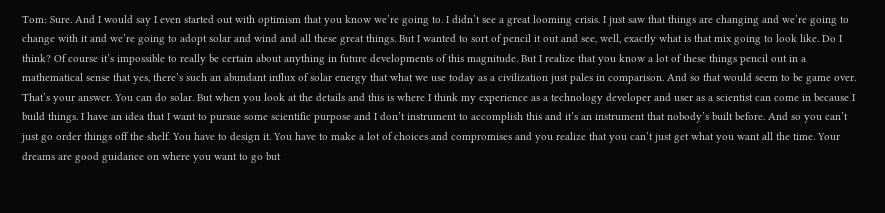Tom: Sure. And I would say I even started out with optimism that you know we’re going to. I didn’t see a great looming crisis. I just saw that things are changing and we’re going to change with it and we’re going to adopt solar and wind and all these great things. But I wanted to sort of pencil it out and see, well, exactly what is that mix going to look like. Do I think? Of course it’s impossible to really be certain about anything in future developments of this magnitude. But I realize that you know a lot of these things pencil out in a mathematical sense that yes, there’s such an abundant influx of solar energy that what we use today as a civilization just pales in comparison. And so that would seem to be game over. That’s your answer. You can do solar. But when you look at the details and this is where I think my experience as a technology developer and user as a scientist can come in because I build things. I have an idea that I want to pursue some scientific purpose and I don’t instrument to accomplish this and it’s an instrument that nobody’s built before. And so you can’t just go order things off the shelf. You have to design it. You have to make a lot of choices and compromises and you realize that you can’t just get what you want all the time. Your dreams are good guidance on where you want to go but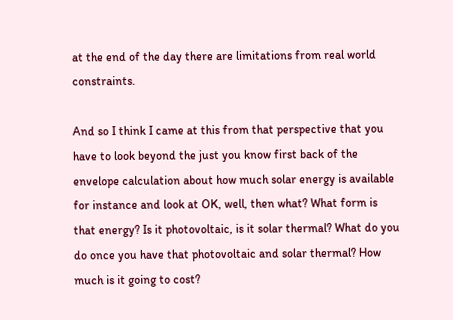at the end of the day there are limitations from real world constraints.

And so I think I came at this from that perspective that you have to look beyond the just you know first back of the envelope calculation about how much solar energy is available for instance and look at OK, well, then what? What form is that energy? Is it photovoltaic, is it solar thermal? What do you do once you have that photovoltaic and solar thermal? How much is it going to cost?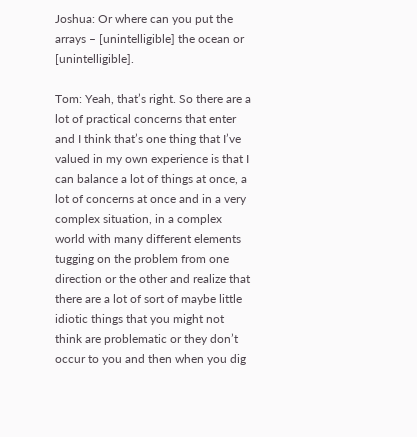Joshua: Or where can you put the arrays – [unintelligible] the ocean or [unintelligible].

Tom: Yeah, that’s right. So there are a lot of practical concerns that enter and I think that’s one thing that I’ve valued in my own experience is that I can balance a lot of things at once, a lot of concerns at once and in a very complex situation, in a complex world with many different elements tugging on the problem from one direction or the other and realize that there are a lot of sort of maybe little idiotic things that you might not think are problematic or they don’t occur to you and then when you dig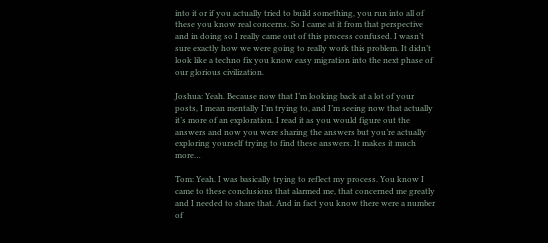into it or if you actually tried to build something, you run into all of these you know real concerns. So I came at it from that perspective and in doing so I really came out of this process confused. I wasn’t sure exactly how we were going to really work this problem. It didn’t look like a techno fix you know easy migration into the next phase of our glorious civilization.

Joshua: Yeah. Because now that I’m looking back at a lot of your posts, I mean mentally I’m trying to, and I’m seeing now that actually it’s more of an exploration. I read it as you would figure out the answers and now you were sharing the answers but you’re actually exploring yourself trying to find these answers. It makes it much more…

Tom: Yeah. I was basically trying to reflect my process. You know I came to these conclusions that alarmed me, that concerned me greatly and I needed to share that. And in fact you know there were a number of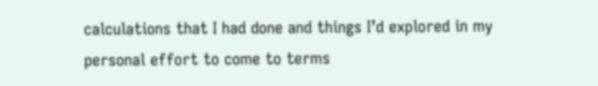calculations that I had done and things I’d explored in my personal effort to come to terms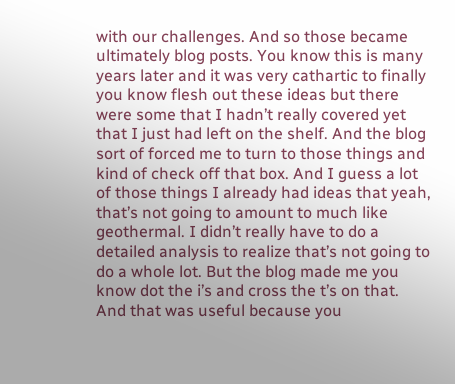with our challenges. And so those became ultimately blog posts. You know this is many years later and it was very cathartic to finally you know flesh out these ideas but there were some that I hadn’t really covered yet that I just had left on the shelf. And the blog sort of forced me to turn to those things and kind of check off that box. And I guess a lot of those things I already had ideas that yeah, that’s not going to amount to much like geothermal. I didn’t really have to do a detailed analysis to realize that’s not going to do a whole lot. But the blog made me you know dot the i’s and cross the t’s on that. And that was useful because you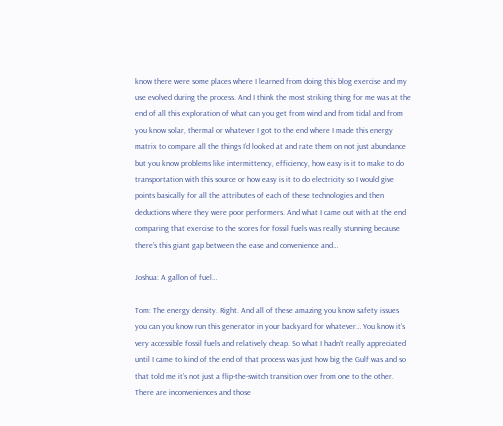know there were some places where I learned from doing this blog exercise and my use evolved during the process. And I think the most striking thing for me was at the end of all this exploration of what can you get from wind and from tidal and from you know solar, thermal or whatever I got to the end where I made this energy matrix to compare all the things I’d looked at and rate them on not just abundance but you know problems like intermittency, efficiency, how easy is it to make to do transportation with this source or how easy is it to do electricity so I would give points basically for all the attributes of each of these technologies and then deductions where they were poor performers. And what I came out with at the end comparing that exercise to the scores for fossil fuels was really stunning because there’s this giant gap between the ease and convenience and…

Joshua: A gallon of fuel…

Tom: The energy density. Right. And all of these amazing you know safety issues you can you know run this generator in your backyard for whatever… You know it’s very accessible fossil fuels and relatively cheap. So what I hadn’t really appreciated until I came to kind of the end of that process was just how big the Gulf was and so that told me it’s not just a flip-the-switch transition over from one to the other. There are inconveniences and those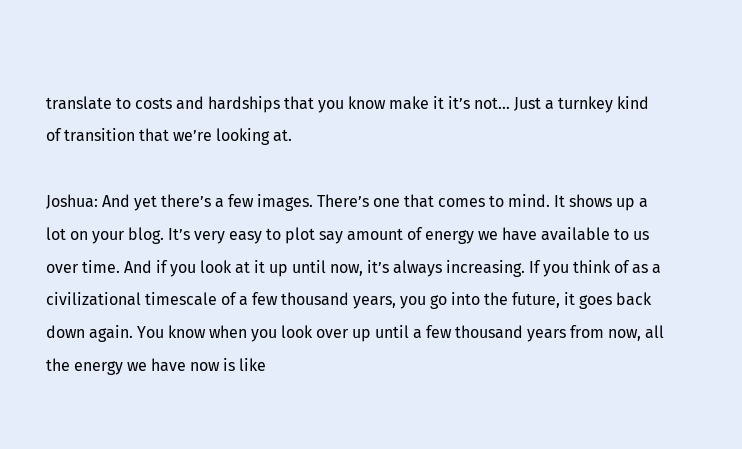translate to costs and hardships that you know make it it’s not… Just a turnkey kind of transition that we’re looking at.

Joshua: And yet there’s a few images. There’s one that comes to mind. It shows up a lot on your blog. It’s very easy to plot say amount of energy we have available to us over time. And if you look at it up until now, it’s always increasing. If you think of as a civilizational timescale of a few thousand years, you go into the future, it goes back down again. You know when you look over up until a few thousand years from now, all the energy we have now is like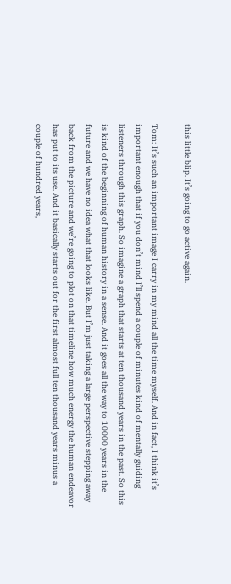this little blip. It’s going to go active again.

Tom: It’s such an important image I carry in my mind all the time myself. And in fact, I think it’s important enough that if you don’t mind I’ll spend a couple of minutes kind of mentally guiding listeners through this graph. So imagine a graph that starts at ten thousand years in the past. So this is kind of the beginning of human history in a sense. And it goes all the way to 10000 years in the future and we have no idea what that looks like. But I’m just taking a large perspective stepping away back from the picture and we’re going to plot on that timeline how much energy the human endeavor has put to its use. And it basically starts out for the first almost full ten thousand years minus a couple of hundred years,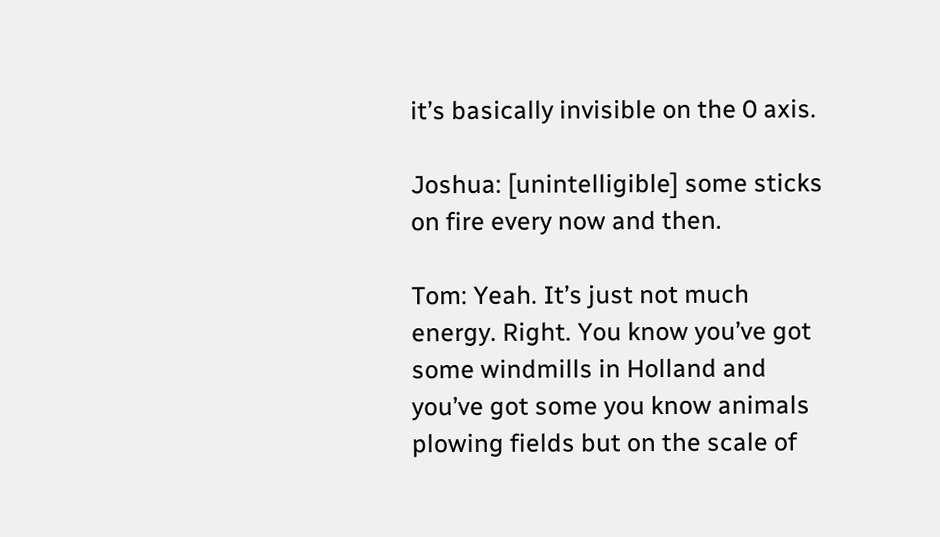it’s basically invisible on the 0 axis.

Joshua: [unintelligible] some sticks on fire every now and then.

Tom: Yeah. It’s just not much energy. Right. You know you’ve got some windmills in Holland and you’ve got some you know animals plowing fields but on the scale of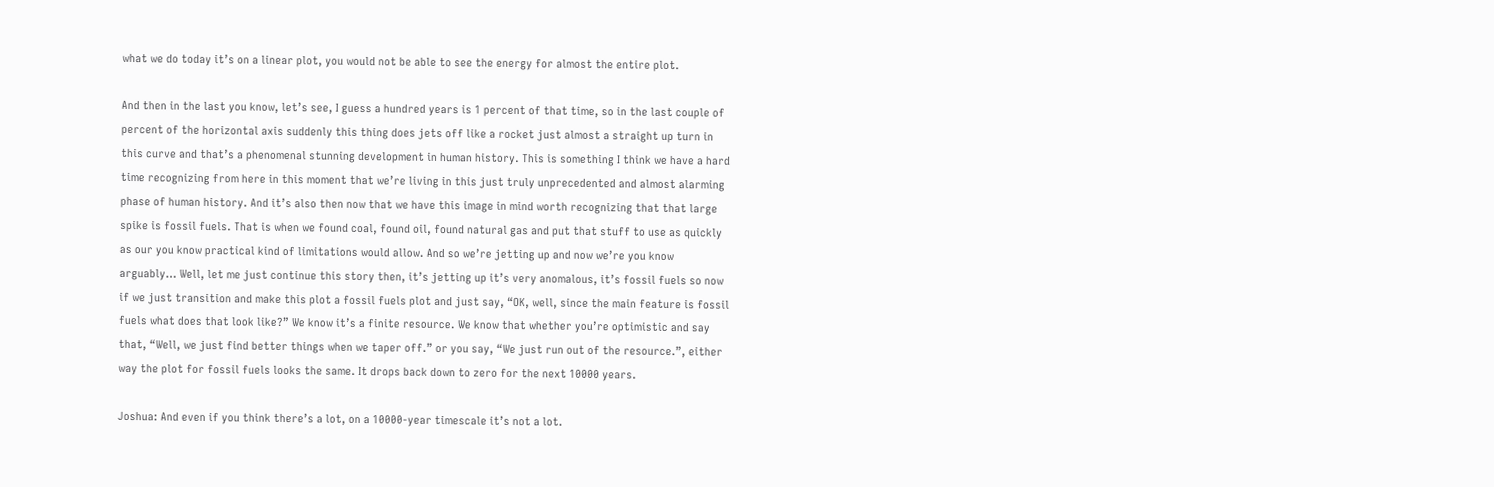what we do today it’s on a linear plot, you would not be able to see the energy for almost the entire plot.

And then in the last you know, let’s see, I guess a hundred years is 1 percent of that time, so in the last couple of percent of the horizontal axis suddenly this thing does jets off like a rocket just almost a straight up turn in this curve and that’s a phenomenal stunning development in human history. This is something I think we have a hard time recognizing from here in this moment that we’re living in this just truly unprecedented and almost alarming phase of human history. And it’s also then now that we have this image in mind worth recognizing that that large spike is fossil fuels. That is when we found coal, found oil, found natural gas and put that stuff to use as quickly as our you know practical kind of limitations would allow. And so we’re jetting up and now we’re you know arguably… Well, let me just continue this story then, it’s jetting up it’s very anomalous, it’s fossil fuels so now if we just transition and make this plot a fossil fuels plot and just say, “OK, well, since the main feature is fossil fuels what does that look like?” We know it’s a finite resource. We know that whether you’re optimistic and say that, “Well, we just find better things when we taper off.” or you say, “We just run out of the resource.”, either way the plot for fossil fuels looks the same. It drops back down to zero for the next 10000 years.

Joshua: And even if you think there’s a lot, on a 10000-year timescale it’s not a lot.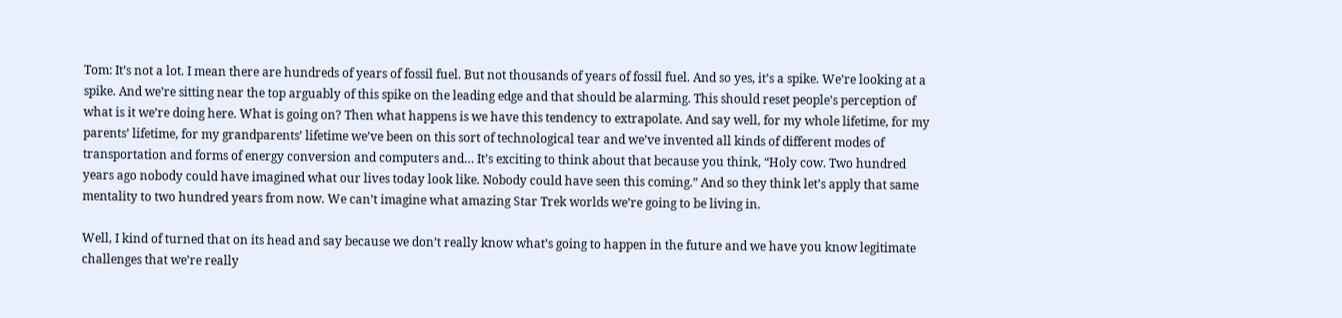Tom: It’s not a lot. I mean there are hundreds of years of fossil fuel. But not thousands of years of fossil fuel. And so yes, it’s a spike. We’re looking at a spike. And we’re sitting near the top arguably of this spike on the leading edge and that should be alarming. This should reset people’s perception of what is it we’re doing here. What is going on? Then what happens is we have this tendency to extrapolate. And say well, for my whole lifetime, for my parents’ lifetime, for my grandparents’ lifetime we’ve been on this sort of technological tear and we’ve invented all kinds of different modes of transportation and forms of energy conversion and computers and… It’s exciting to think about that because you think, “Holy cow. Two hundred years ago nobody could have imagined what our lives today look like. Nobody could have seen this coming.” And so they think let’s apply that same mentality to two hundred years from now. We can’t imagine what amazing Star Trek worlds we’re going to be living in.

Well, I kind of turned that on its head and say because we don’t really know what’s going to happen in the future and we have you know legitimate challenges that we’re really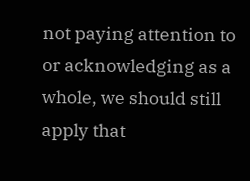not paying attention to or acknowledging as a whole, we should still apply that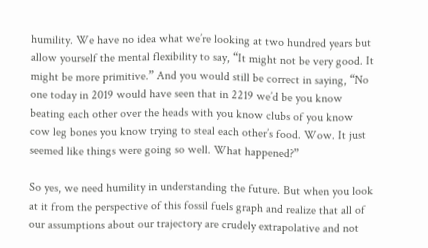humility. We have no idea what we’re looking at two hundred years but allow yourself the mental flexibility to say, “It might not be very good. It might be more primitive.” And you would still be correct in saying, “No one today in 2019 would have seen that in 2219 we’d be you know beating each other over the heads with you know clubs of you know cow leg bones you know trying to steal each other’s food. Wow. It just seemed like things were going so well. What happened?”

So yes, we need humility in understanding the future. But when you look at it from the perspective of this fossil fuels graph and realize that all of our assumptions about our trajectory are crudely extrapolative and not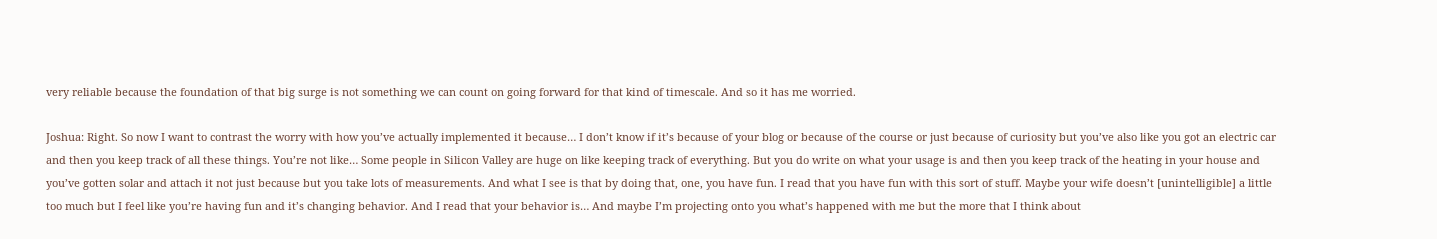very reliable because the foundation of that big surge is not something we can count on going forward for that kind of timescale. And so it has me worried.

Joshua: Right. So now I want to contrast the worry with how you’ve actually implemented it because… I don’t know if it’s because of your blog or because of the course or just because of curiosity but you’ve also like you got an electric car and then you keep track of all these things. You’re not like… Some people in Silicon Valley are huge on like keeping track of everything. But you do write on what your usage is and then you keep track of the heating in your house and you’ve gotten solar and attach it not just because but you take lots of measurements. And what I see is that by doing that, one, you have fun. I read that you have fun with this sort of stuff. Maybe your wife doesn’t [unintelligible] a little too much but I feel like you’re having fun and it’s changing behavior. And I read that your behavior is… And maybe I’m projecting onto you what’s happened with me but the more that I think about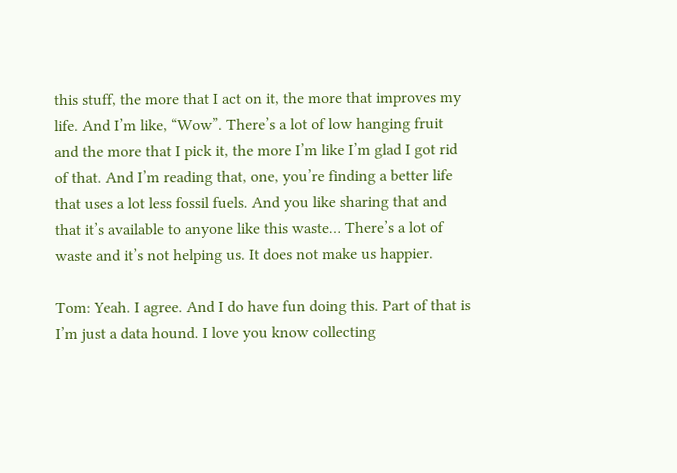this stuff, the more that I act on it, the more that improves my life. And I’m like, “Wow”. There’s a lot of low hanging fruit and the more that I pick it, the more I’m like I’m glad I got rid of that. And I’m reading that, one, you’re finding a better life that uses a lot less fossil fuels. And you like sharing that and that it’s available to anyone like this waste… There’s a lot of waste and it’s not helping us. It does not make us happier.

Tom: Yeah. I agree. And I do have fun doing this. Part of that is I’m just a data hound. I love you know collecting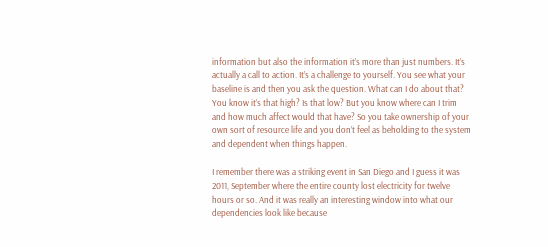information but also the information it’s more than just numbers. It’s actually a call to action. It’s a challenge to yourself. You see what your baseline is and then you ask the question. What can I do about that? You know it’s that high? Is that low? But you know where can I trim and how much affect would that have? So you take ownership of your own sort of resource life and you don’t feel as beholding to the system and dependent when things happen.

I remember there was a striking event in San Diego and I guess it was 2011, September where the entire county lost electricity for twelve hours or so. And it was really an interesting window into what our dependencies look like because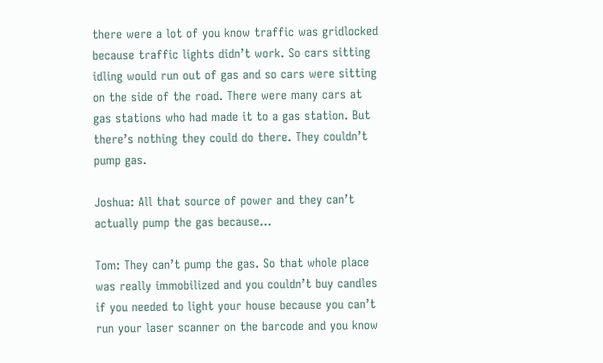there were a lot of you know traffic was gridlocked because traffic lights didn’t work. So cars sitting idling would run out of gas and so cars were sitting on the side of the road. There were many cars at gas stations who had made it to a gas station. But there’s nothing they could do there. They couldn’t pump gas.

Joshua: All that source of power and they can’t actually pump the gas because…

Tom: They can’t pump the gas. So that whole place was really immobilized and you couldn’t buy candles if you needed to light your house because you can’t run your laser scanner on the barcode and you know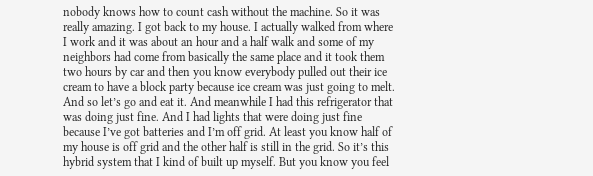nobody knows how to count cash without the machine. So it was really amazing. I got back to my house. I actually walked from where I work and it was about an hour and a half walk and some of my neighbors had come from basically the same place and it took them two hours by car and then you know everybody pulled out their ice cream to have a block party because ice cream was just going to melt. And so let’s go and eat it. And meanwhile I had this refrigerator that was doing just fine. And I had lights that were doing just fine because I’ve got batteries and I’m off grid. At least you know half of my house is off grid and the other half is still in the grid. So it’s this hybrid system that I kind of built up myself. But you know you feel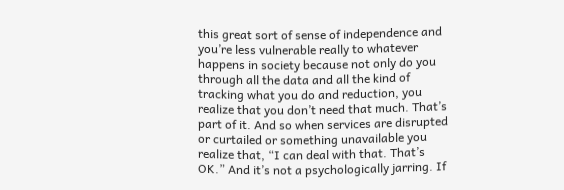this great sort of sense of independence and you’re less vulnerable really to whatever happens in society because not only do you through all the data and all the kind of tracking what you do and reduction, you realize that you don’t need that much. That’s part of it. And so when services are disrupted or curtailed or something unavailable you realize that, “I can deal with that. That’s OK.” And it’s not a psychologically jarring. If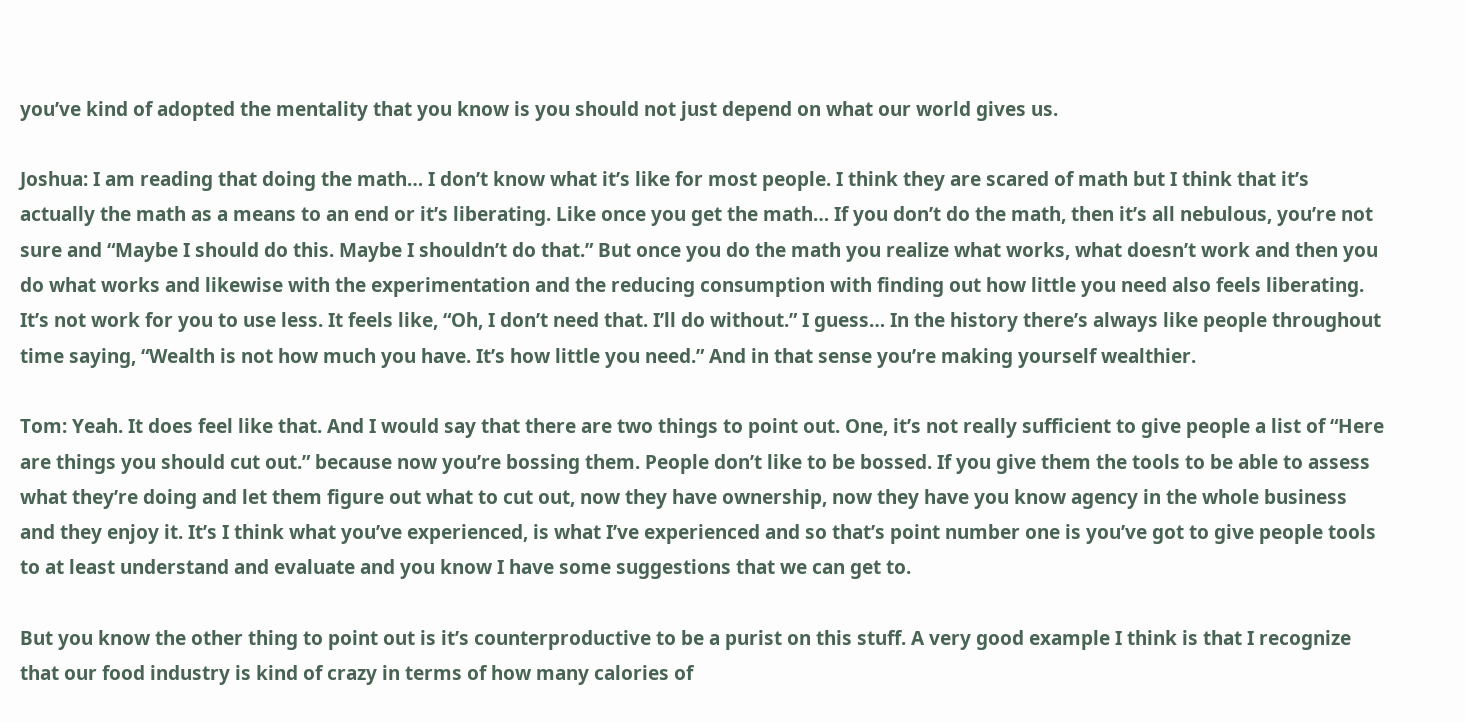you’ve kind of adopted the mentality that you know is you should not just depend on what our world gives us.

Joshua: I am reading that doing the math… I don’t know what it’s like for most people. I think they are scared of math but I think that it’s actually the math as a means to an end or it’s liberating. Like once you get the math… If you don’t do the math, then it’s all nebulous, you’re not sure and “Maybe I should do this. Maybe I shouldn’t do that.” But once you do the math you realize what works, what doesn’t work and then you do what works and likewise with the experimentation and the reducing consumption with finding out how little you need also feels liberating. It’s not work for you to use less. It feels like, “Oh, I don’t need that. I’ll do without.” I guess… In the history there’s always like people throughout time saying, “Wealth is not how much you have. It’s how little you need.” And in that sense you’re making yourself wealthier.

Tom: Yeah. It does feel like that. And I would say that there are two things to point out. One, it’s not really sufficient to give people a list of “Here are things you should cut out.” because now you’re bossing them. People don’t like to be bossed. If you give them the tools to be able to assess what they’re doing and let them figure out what to cut out, now they have ownership, now they have you know agency in the whole business and they enjoy it. It’s I think what you’ve experienced, is what I’ve experienced and so that’s point number one is you’ve got to give people tools to at least understand and evaluate and you know I have some suggestions that we can get to.

But you know the other thing to point out is it’s counterproductive to be a purist on this stuff. A very good example I think is that I recognize that our food industry is kind of crazy in terms of how many calories of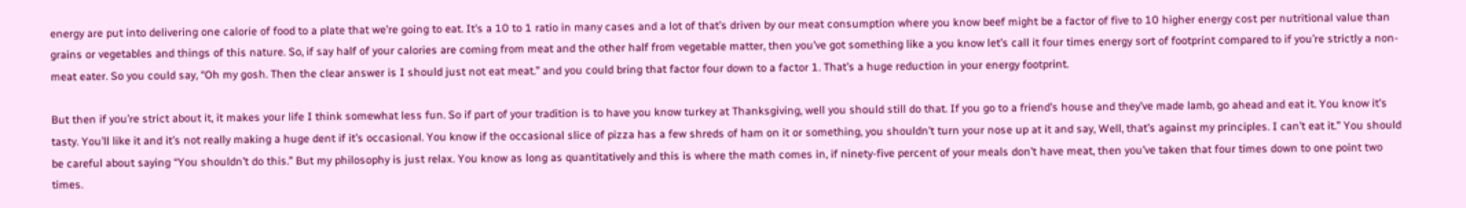energy are put into delivering one calorie of food to a plate that we’re going to eat. It’s a 10 to 1 ratio in many cases and a lot of that’s driven by our meat consumption where you know beef might be a factor of five to 10 higher energy cost per nutritional value than grains or vegetables and things of this nature. So, if say half of your calories are coming from meat and the other half from vegetable matter, then you’ve got something like a you know let’s call it four times energy sort of footprint compared to if you’re strictly a non-meat eater. So you could say, “Oh my gosh. Then the clear answer is I should just not eat meat.” and you could bring that factor four down to a factor 1. That’s a huge reduction in your energy footprint.

But then if you’re strict about it, it makes your life I think somewhat less fun. So if part of your tradition is to have you know turkey at Thanksgiving, well you should still do that. If you go to a friend’s house and they’ve made lamb, go ahead and eat it. You know it’s tasty. You’ll like it and it’s not really making a huge dent if it’s occasional. You know if the occasional slice of pizza has a few shreds of ham on it or something, you shouldn’t turn your nose up at it and say, Well, that’s against my principles. I can’t eat it.” You should be careful about saying “You shouldn’t do this.” But my philosophy is just relax. You know as long as quantitatively and this is where the math comes in, if ninety-five percent of your meals don’t have meat, then you’ve taken that four times down to one point two times.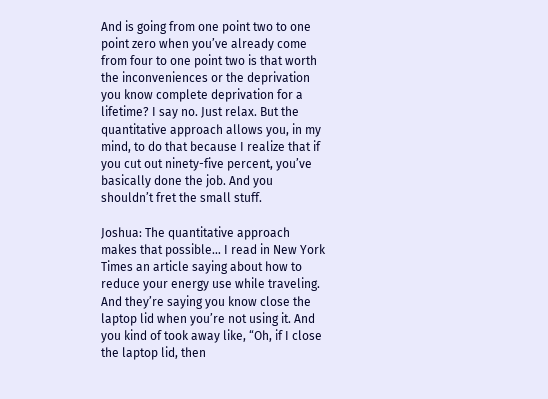And is going from one point two to one point zero when you’ve already come from four to one point two is that worth the inconveniences or the deprivation you know complete deprivation for a lifetime? I say no. Just relax. But the quantitative approach allows you, in my mind, to do that because I realize that if you cut out ninety-five percent, you’ve basically done the job. And you shouldn’t fret the small stuff.

Joshua: The quantitative approach makes that possible… I read in New York Times an article saying about how to reduce your energy use while traveling. And they’re saying you know close the laptop lid when you’re not using it. And you kind of took away like, “Oh, if I close the laptop lid, then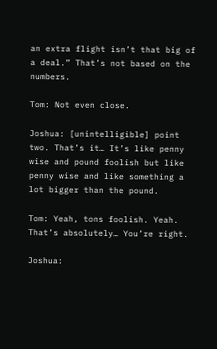an extra flight isn’t that big of a deal.” That’s not based on the numbers.

Tom: Not even close.

Joshua: [unintelligible] point two. That’s it… It’s like penny wise and pound foolish but like penny wise and like something a lot bigger than the pound.

Tom: Yeah, tons foolish. Yeah. That’s absolutely… You’re right.

Joshua: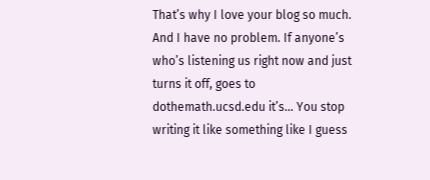That’s why I love your blog so much. And I have no problem. If anyone’s who’s listening us right now and just turns it off, goes to dothemath.ucsd.edu it’s… You stop writing it like something like I guess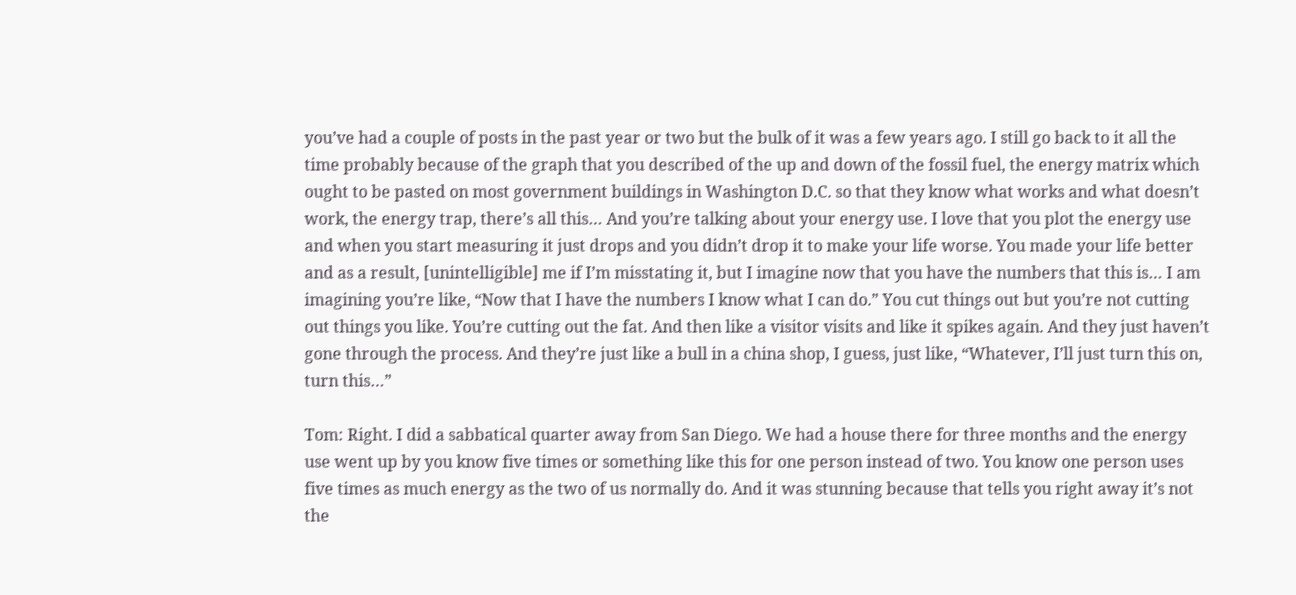you’ve had a couple of posts in the past year or two but the bulk of it was a few years ago. I still go back to it all the time probably because of the graph that you described of the up and down of the fossil fuel, the energy matrix which ought to be pasted on most government buildings in Washington D.C. so that they know what works and what doesn’t work, the energy trap, there’s all this… And you’re talking about your energy use. I love that you plot the energy use and when you start measuring it just drops and you didn’t drop it to make your life worse. You made your life better and as a result, [unintelligible] me if I’m misstating it, but I imagine now that you have the numbers that this is… I am imagining you’re like, “Now that I have the numbers I know what I can do.” You cut things out but you’re not cutting out things you like. You’re cutting out the fat. And then like a visitor visits and like it spikes again. And they just haven’t gone through the process. And they’re just like a bull in a china shop, I guess, just like, “Whatever, I’ll just turn this on, turn this…”

Tom: Right. I did a sabbatical quarter away from San Diego. We had a house there for three months and the energy use went up by you know five times or something like this for one person instead of two. You know one person uses five times as much energy as the two of us normally do. And it was stunning because that tells you right away it’s not the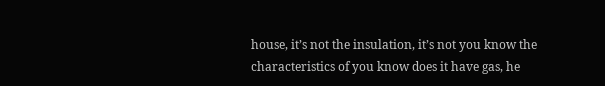house, it’s not the insulation, it’s not you know the characteristics of you know does it have gas, he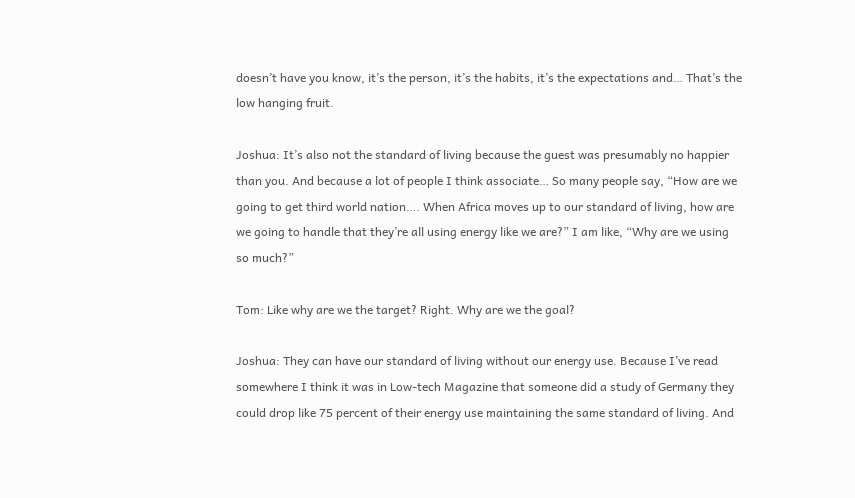doesn’t have you know, it’s the person, it’s the habits, it’s the expectations and… That’s the low hanging fruit.

Joshua: It’s also not the standard of living because the guest was presumably no happier than you. And because a lot of people I think associate… So many people say, “How are we going to get third world nation…. When Africa moves up to our standard of living, how are we going to handle that they’re all using energy like we are?” I am like, “Why are we using so much?”

Tom: Like why are we the target? Right. Why are we the goal?

Joshua: They can have our standard of living without our energy use. Because I’ve read somewhere I think it was in Low-tech Magazine that someone did a study of Germany they could drop like 75 percent of their energy use maintaining the same standard of living. And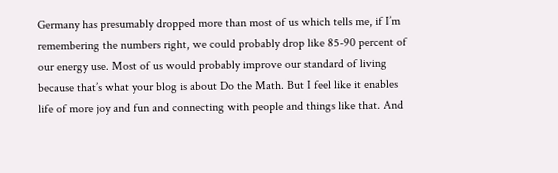Germany has presumably dropped more than most of us which tells me, if I’m remembering the numbers right, we could probably drop like 85-90 percent of our energy use. Most of us would probably improve our standard of living because that’s what your blog is about Do the Math. But I feel like it enables life of more joy and fun and connecting with people and things like that. And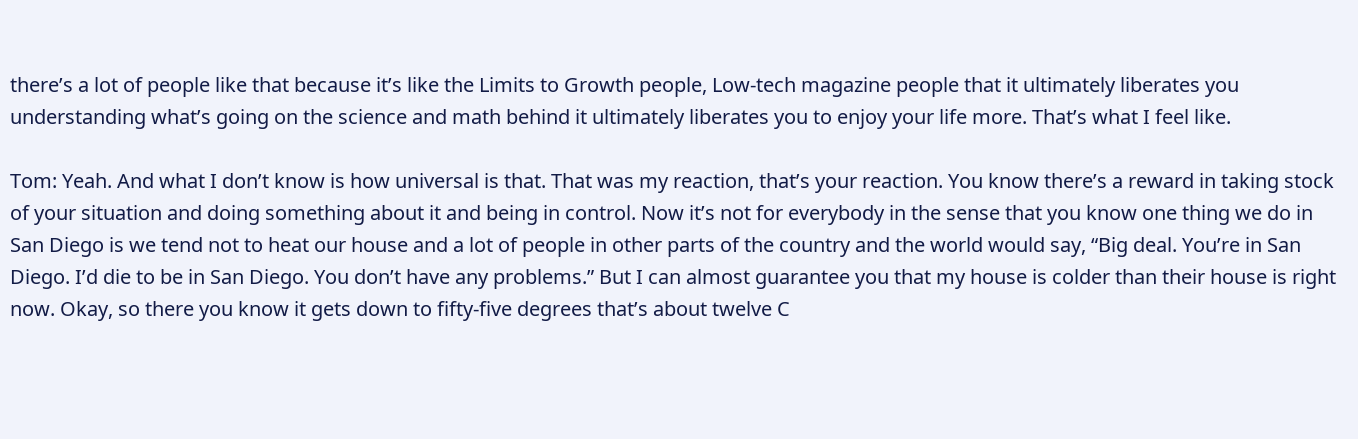there’s a lot of people like that because it’s like the Limits to Growth people, Low-tech magazine people that it ultimately liberates you understanding what’s going on the science and math behind it ultimately liberates you to enjoy your life more. That’s what I feel like.

Tom: Yeah. And what I don’t know is how universal is that. That was my reaction, that’s your reaction. You know there’s a reward in taking stock of your situation and doing something about it and being in control. Now it’s not for everybody in the sense that you know one thing we do in San Diego is we tend not to heat our house and a lot of people in other parts of the country and the world would say, “Big deal. You’re in San Diego. I’d die to be in San Diego. You don’t have any problems.” But I can almost guarantee you that my house is colder than their house is right now. Okay, so there you know it gets down to fifty-five degrees that’s about twelve C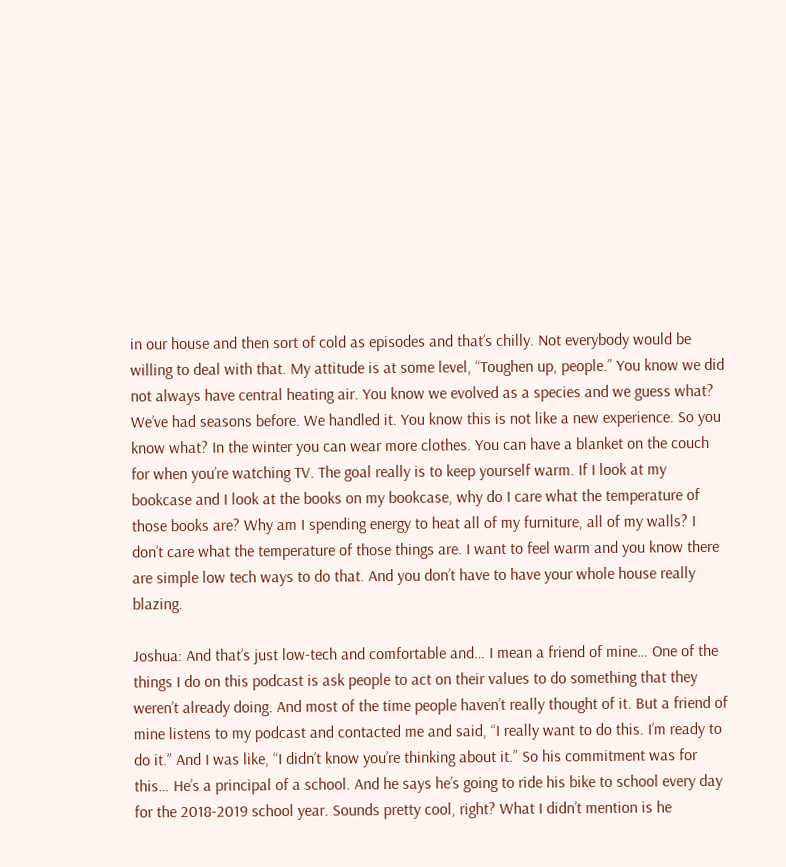in our house and then sort of cold as episodes and that’s chilly. Not everybody would be willing to deal with that. My attitude is at some level, “Toughen up, people.” You know we did not always have central heating air. You know we evolved as a species and we guess what? We’ve had seasons before. We handled it. You know this is not like a new experience. So you know what? In the winter you can wear more clothes. You can have a blanket on the couch for when you’re watching TV. The goal really is to keep yourself warm. If I look at my bookcase and I look at the books on my bookcase, why do I care what the temperature of those books are? Why am I spending energy to heat all of my furniture, all of my walls? I don’t care what the temperature of those things are. I want to feel warm and you know there are simple low tech ways to do that. And you don’t have to have your whole house really blazing.

Joshua: And that’s just low-tech and comfortable and… I mean a friend of mine… One of the things I do on this podcast is ask people to act on their values to do something that they weren’t already doing. And most of the time people haven’t really thought of it. But a friend of mine listens to my podcast and contacted me and said, “I really want to do this. I’m ready to do it.” And I was like, “I didn’t know you’re thinking about it.” So his commitment was for this… He’s a principal of a school. And he says he’s going to ride his bike to school every day for the 2018-2019 school year. Sounds pretty cool, right? What I didn’t mention is he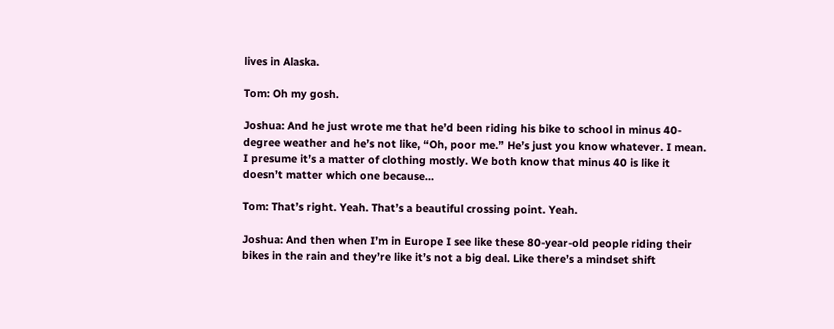lives in Alaska.

Tom: Oh my gosh.

Joshua: And he just wrote me that he’d been riding his bike to school in minus 40-degree weather and he’s not like, “Oh, poor me.” He’s just you know whatever. I mean. I presume it’s a matter of clothing mostly. We both know that minus 40 is like it doesn’t matter which one because…

Tom: That’s right. Yeah. That’s a beautiful crossing point. Yeah.

Joshua: And then when I’m in Europe I see like these 80-year-old people riding their bikes in the rain and they’re like it’s not a big deal. Like there’s a mindset shift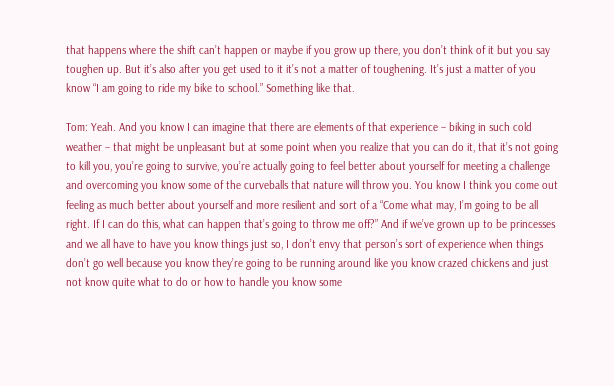that happens where the shift can’t happen or maybe if you grow up there, you don’t think of it but you say toughen up. But it’s also after you get used to it it’s not a matter of toughening. It’s just a matter of you know “I am going to ride my bike to school.” Something like that.

Tom: Yeah. And you know I can imagine that there are elements of that experience – biking in such cold weather – that might be unpleasant but at some point when you realize that you can do it, that it’s not going to kill you, you’re going to survive, you’re actually going to feel better about yourself for meeting a challenge and overcoming you know some of the curveballs that nature will throw you. You know I think you come out feeling as much better about yourself and more resilient and sort of a “Come what may, I’m going to be all right. If I can do this, what can happen that’s going to throw me off?” And if we’ve grown up to be princesses and we all have to have you know things just so, I don’t envy that person’s sort of experience when things don’t go well because you know they’re going to be running around like you know crazed chickens and just not know quite what to do or how to handle you know some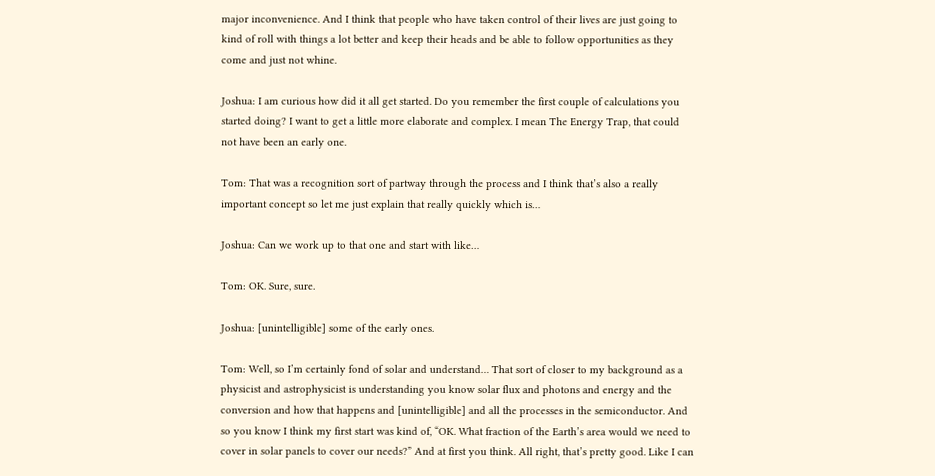major inconvenience. And I think that people who have taken control of their lives are just going to kind of roll with things a lot better and keep their heads and be able to follow opportunities as they come and just not whine.

Joshua: I am curious how did it all get started. Do you remember the first couple of calculations you started doing? I want to get a little more elaborate and complex. I mean The Energy Trap, that could not have been an early one.

Tom: That was a recognition sort of partway through the process and I think that’s also a really important concept so let me just explain that really quickly which is…

Joshua: Can we work up to that one and start with like…

Tom: OK. Sure, sure.

Joshua: [unintelligible] some of the early ones.

Tom: Well, so I’m certainly fond of solar and understand… That sort of closer to my background as a physicist and astrophysicist is understanding you know solar flux and photons and energy and the conversion and how that happens and [unintelligible] and all the processes in the semiconductor. And so you know I think my first start was kind of, “OK. What fraction of the Earth’s area would we need to cover in solar panels to cover our needs?” And at first you think. All right, that’s pretty good. Like I can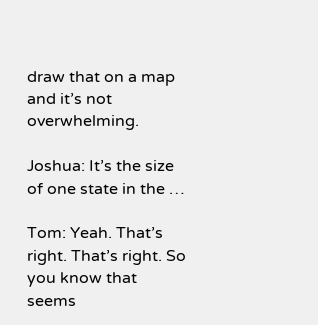draw that on a map and it’s not overwhelming.

Joshua: It’s the size of one state in the …

Tom: Yeah. That’s right. That’s right. So you know that seems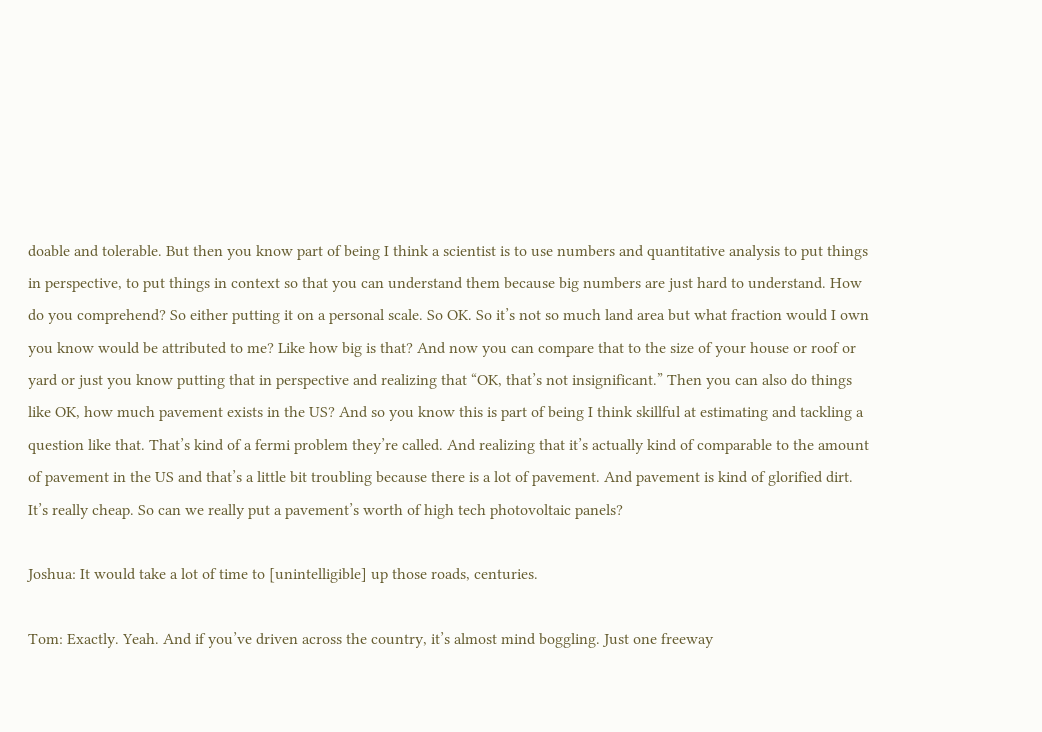doable and tolerable. But then you know part of being I think a scientist is to use numbers and quantitative analysis to put things in perspective, to put things in context so that you can understand them because big numbers are just hard to understand. How do you comprehend? So either putting it on a personal scale. So OK. So it’s not so much land area but what fraction would I own you know would be attributed to me? Like how big is that? And now you can compare that to the size of your house or roof or yard or just you know putting that in perspective and realizing that “OK, that’s not insignificant.” Then you can also do things like OK, how much pavement exists in the US? And so you know this is part of being I think skillful at estimating and tackling a question like that. That’s kind of a fermi problem they’re called. And realizing that it’s actually kind of comparable to the amount of pavement in the US and that’s a little bit troubling because there is a lot of pavement. And pavement is kind of glorified dirt. It’s really cheap. So can we really put a pavement’s worth of high tech photovoltaic panels?

Joshua: It would take a lot of time to [unintelligible] up those roads, centuries.

Tom: Exactly. Yeah. And if you’ve driven across the country, it’s almost mind boggling. Just one freeway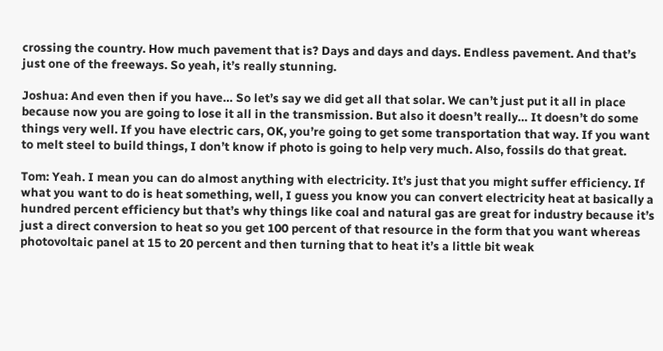crossing the country. How much pavement that is? Days and days and days. Endless pavement. And that’s just one of the freeways. So yeah, it’s really stunning.

Joshua: And even then if you have… So let’s say we did get all that solar. We can’t just put it all in place because now you are going to lose it all in the transmission. But also it doesn’t really… It doesn’t do some things very well. If you have electric cars, OK, you’re going to get some transportation that way. If you want to melt steel to build things, I don’t know if photo is going to help very much. Also, fossils do that great.

Tom: Yeah. I mean you can do almost anything with electricity. It’s just that you might suffer efficiency. If what you want to do is heat something, well, I guess you know you can convert electricity heat at basically a hundred percent efficiency but that’s why things like coal and natural gas are great for industry because it’s just a direct conversion to heat so you get 100 percent of that resource in the form that you want whereas photovoltaic panel at 15 to 20 percent and then turning that to heat it’s a little bit weak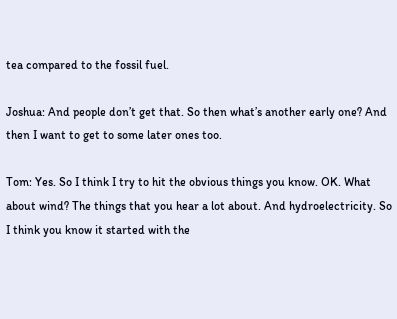tea compared to the fossil fuel.

Joshua: And people don’t get that. So then what’s another early one? And then I want to get to some later ones too.

Tom: Yes. So I think I try to hit the obvious things you know. OK. What about wind? The things that you hear a lot about. And hydroelectricity. So I think you know it started with the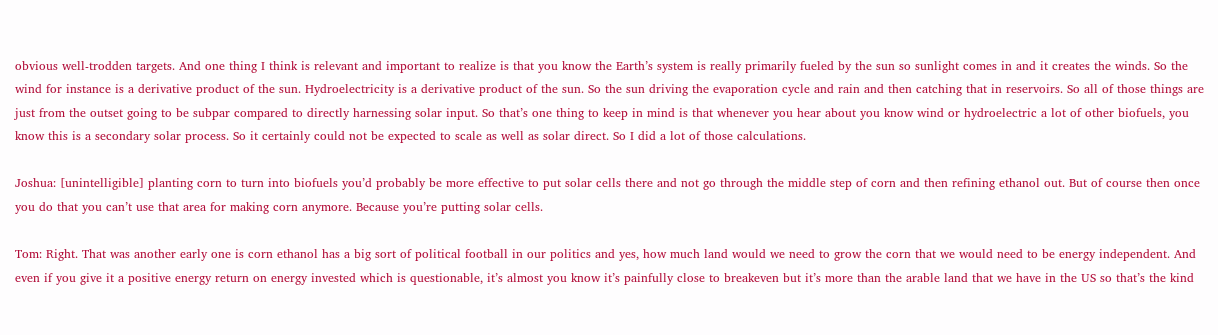obvious well-trodden targets. And one thing I think is relevant and important to realize is that you know the Earth’s system is really primarily fueled by the sun so sunlight comes in and it creates the winds. So the wind for instance is a derivative product of the sun. Hydroelectricity is a derivative product of the sun. So the sun driving the evaporation cycle and rain and then catching that in reservoirs. So all of those things are just from the outset going to be subpar compared to directly harnessing solar input. So that’s one thing to keep in mind is that whenever you hear about you know wind or hydroelectric a lot of other biofuels, you know this is a secondary solar process. So it certainly could not be expected to scale as well as solar direct. So I did a lot of those calculations.

Joshua: [unintelligible] planting corn to turn into biofuels you’d probably be more effective to put solar cells there and not go through the middle step of corn and then refining ethanol out. But of course then once you do that you can’t use that area for making corn anymore. Because you’re putting solar cells.

Tom: Right. That was another early one is corn ethanol has a big sort of political football in our politics and yes, how much land would we need to grow the corn that we would need to be energy independent. And even if you give it a positive energy return on energy invested which is questionable, it’s almost you know it’s painfully close to breakeven but it’s more than the arable land that we have in the US so that’s the kind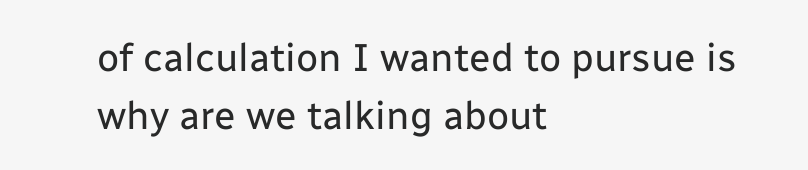of calculation I wanted to pursue is why are we talking about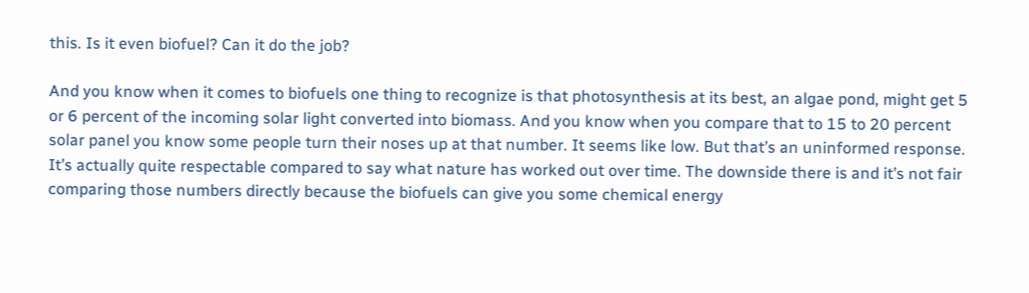this. Is it even biofuel? Can it do the job?

And you know when it comes to biofuels one thing to recognize is that photosynthesis at its best, an algae pond, might get 5 or 6 percent of the incoming solar light converted into biomass. And you know when you compare that to 15 to 20 percent solar panel you know some people turn their noses up at that number. It seems like low. But that’s an uninformed response. It’s actually quite respectable compared to say what nature has worked out over time. The downside there is and it’s not fair comparing those numbers directly because the biofuels can give you some chemical energy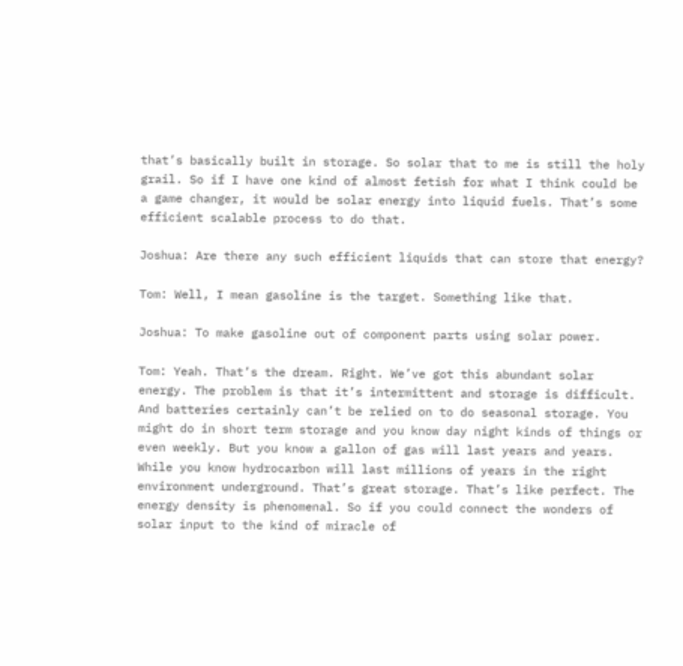that’s basically built in storage. So solar that to me is still the holy grail. So if I have one kind of almost fetish for what I think could be a game changer, it would be solar energy into liquid fuels. That’s some efficient scalable process to do that.

Joshua: Are there any such efficient liquids that can store that energy?

Tom: Well, I mean gasoline is the target. Something like that.

Joshua: To make gasoline out of component parts using solar power.

Tom: Yeah. That’s the dream. Right. We’ve got this abundant solar energy. The problem is that it’s intermittent and storage is difficult. And batteries certainly can’t be relied on to do seasonal storage. You might do in short term storage and you know day night kinds of things or even weekly. But you know a gallon of gas will last years and years. While you know hydrocarbon will last millions of years in the right environment underground. That’s great storage. That’s like perfect. The energy density is phenomenal. So if you could connect the wonders of solar input to the kind of miracle of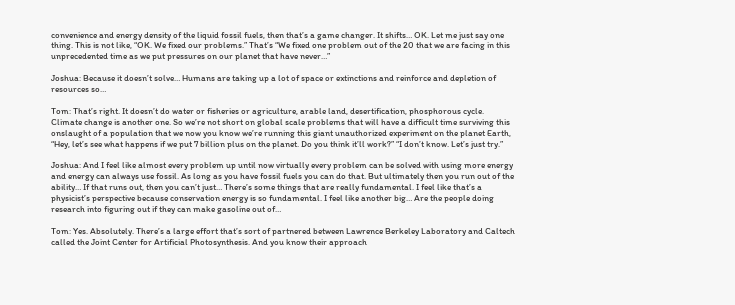convenience and energy density of the liquid fossil fuels, then that’s a game changer. It shifts… OK. Let me just say one thing. This is not like, “OK. We fixed our problems.” That’s “We fixed one problem out of the 20 that we are facing in this unprecedented time as we put pressures on our planet that have never…”

Joshua: Because it doesn’t solve… Humans are taking up a lot of space or extinctions and reinforce and depletion of resources so…

Tom: That’s right. It doesn’t do water or fisheries or agriculture, arable land, desertification, phosphorous cycle. Climate change is another one. So we’re not short on global scale problems that will have a difficult time surviving this onslaught of a population that we now you know we’re running this giant unauthorized experiment on the planet Earth, “Hey, let’s see what happens if we put 7 billion plus on the planet. Do you think it’ll work?” “I don’t know. Let’s just try.”

Joshua: And I feel like almost every problem up until now virtually every problem can be solved with using more energy and energy can always use fossil. As long as you have fossil fuels you can do that. But ultimately then you run out of the ability… If that runs out, then you can’t just… There’s some things that are really fundamental. I feel like that’s a physicist’s perspective because conservation energy is so fundamental. I feel like another big… Are the people doing research into figuring out if they can make gasoline out of…

Tom: Yes. Absolutely. There’s a large effort that’s sort of partnered between Lawrence Berkeley Laboratory and Caltech called the Joint Center for Artificial Photosynthesis. And you know their approach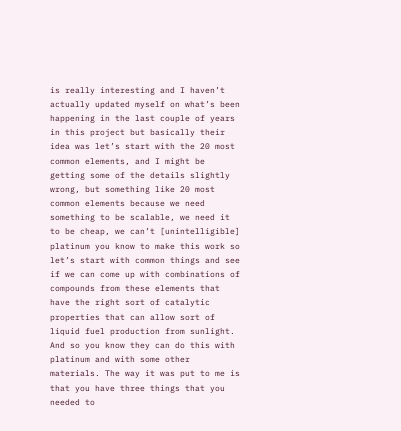is really interesting and I haven’t actually updated myself on what’s been happening in the last couple of years in this project but basically their idea was let’s start with the 20 most common elements, and I might be getting some of the details slightly wrong, but something like 20 most common elements because we need something to be scalable, we need it to be cheap, we can’t [unintelligible] platinum you know to make this work so let’s start with common things and see if we can come up with combinations of compounds from these elements that have the right sort of catalytic properties that can allow sort of liquid fuel production from sunlight. And so you know they can do this with platinum and with some other materials. The way it was put to me is that you have three things that you needed to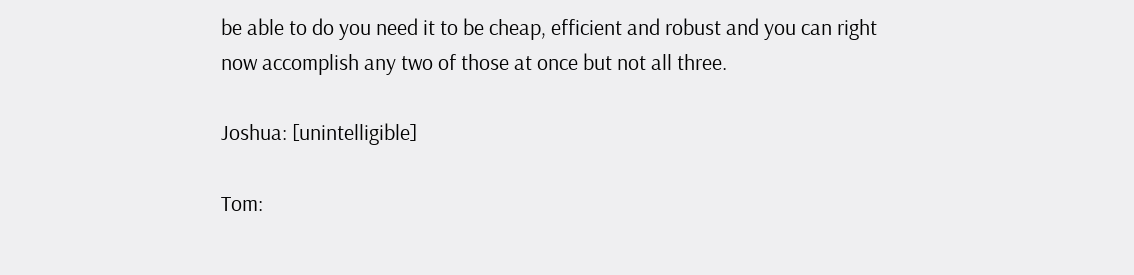be able to do you need it to be cheap, efficient and robust and you can right now accomplish any two of those at once but not all three.

Joshua: [unintelligible]

Tom: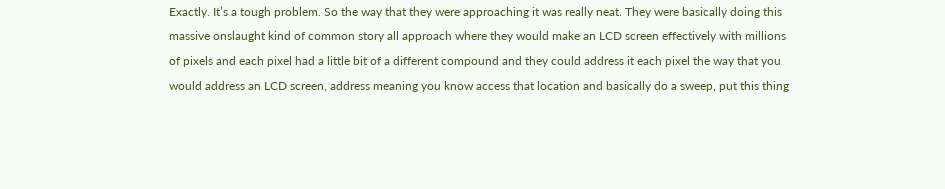Exactly. It’s a tough problem. So the way that they were approaching it was really neat. They were basically doing this massive onslaught kind of common story all approach where they would make an LCD screen effectively with millions of pixels and each pixel had a little bit of a different compound and they could address it each pixel the way that you would address an LCD screen, address meaning you know access that location and basically do a sweep, put this thing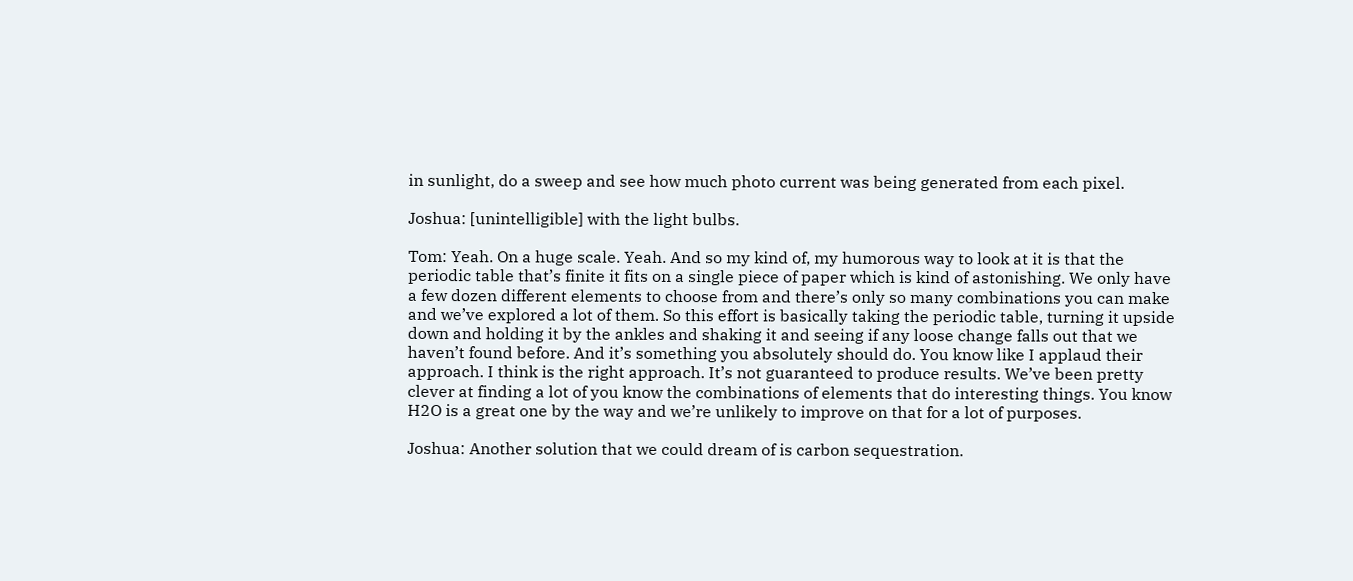in sunlight, do a sweep and see how much photo current was being generated from each pixel.

Joshua: [unintelligible] with the light bulbs.

Tom: Yeah. On a huge scale. Yeah. And so my kind of, my humorous way to look at it is that the periodic table that’s finite it fits on a single piece of paper which is kind of astonishing. We only have a few dozen different elements to choose from and there’s only so many combinations you can make and we’ve explored a lot of them. So this effort is basically taking the periodic table, turning it upside down and holding it by the ankles and shaking it and seeing if any loose change falls out that we haven’t found before. And it’s something you absolutely should do. You know like I applaud their approach. I think is the right approach. It’s not guaranteed to produce results. We’ve been pretty clever at finding a lot of you know the combinations of elements that do interesting things. You know H2O is a great one by the way and we’re unlikely to improve on that for a lot of purposes.

Joshua: Another solution that we could dream of is carbon sequestration.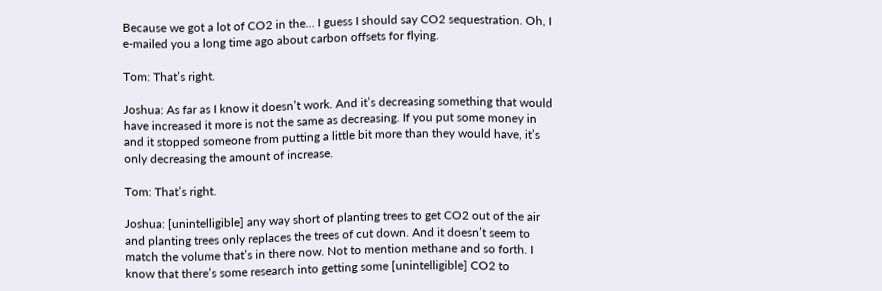Because we got a lot of CO2 in the… I guess I should say CO2 sequestration. Oh, I e-mailed you a long time ago about carbon offsets for flying.

Tom: That’s right.

Joshua: As far as I know it doesn’t work. And it’s decreasing something that would have increased it more is not the same as decreasing. If you put some money in and it stopped someone from putting a little bit more than they would have, it’s only decreasing the amount of increase.

Tom: That’s right.

Joshua: [unintelligible] any way short of planting trees to get CO2 out of the air and planting trees only replaces the trees of cut down. And it doesn’t seem to match the volume that’s in there now. Not to mention methane and so forth. I know that there’s some research into getting some [unintelligible] CO2 to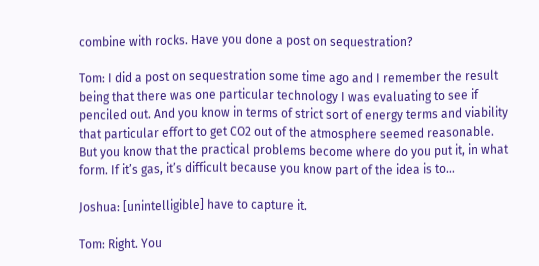combine with rocks. Have you done a post on sequestration?

Tom: I did a post on sequestration some time ago and I remember the result being that there was one particular technology I was evaluating to see if penciled out. And you know in terms of strict sort of energy terms and viability that particular effort to get CO2 out of the atmosphere seemed reasonable. But you know that the practical problems become where do you put it, in what form. If it’s gas, it’s difficult because you know part of the idea is to…

Joshua: [unintelligible] have to capture it.

Tom: Right. You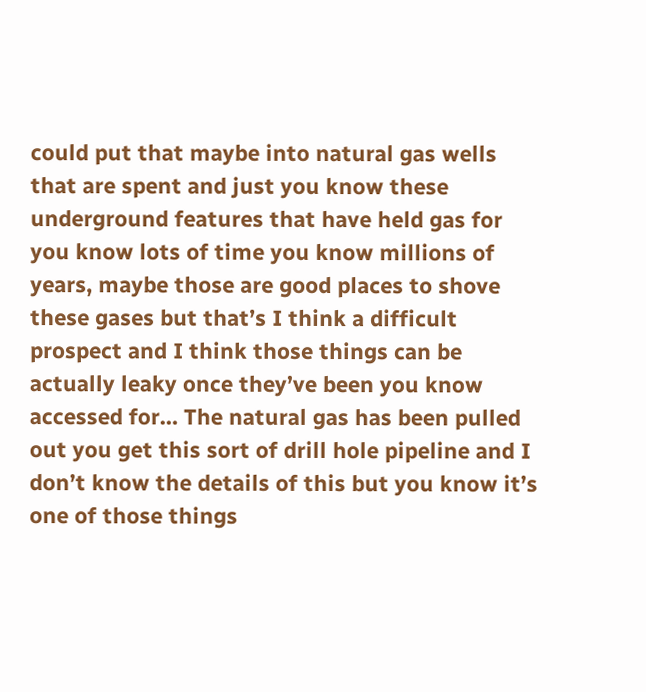could put that maybe into natural gas wells that are spent and just you know these underground features that have held gas for you know lots of time you know millions of years, maybe those are good places to shove these gases but that’s I think a difficult prospect and I think those things can be actually leaky once they’ve been you know accessed for… The natural gas has been pulled out you get this sort of drill hole pipeline and I don’t know the details of this but you know it’s one of those things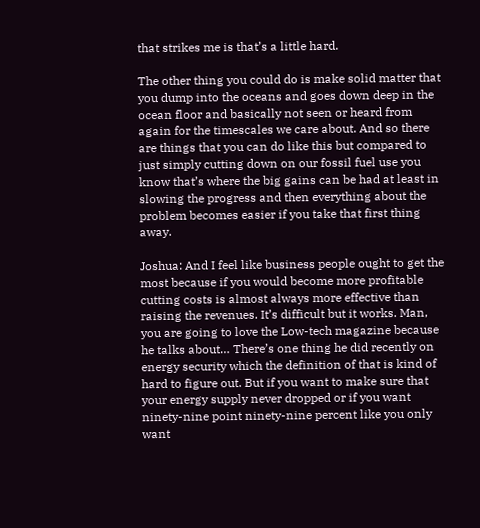that strikes me is that’s a little hard.

The other thing you could do is make solid matter that you dump into the oceans and goes down deep in the ocean floor and basically not seen or heard from again for the timescales we care about. And so there are things that you can do like this but compared to just simply cutting down on our fossil fuel use you know that’s where the big gains can be had at least in slowing the progress and then everything about the problem becomes easier if you take that first thing away.

Joshua: And I feel like business people ought to get the most because if you would become more profitable cutting costs is almost always more effective than raising the revenues. It’s difficult but it works. Man, you are going to love the Low-tech magazine because he talks about… There’s one thing he did recently on energy security which the definition of that is kind of hard to figure out. But if you want to make sure that your energy supply never dropped or if you want ninety-nine point ninety-nine percent like you only want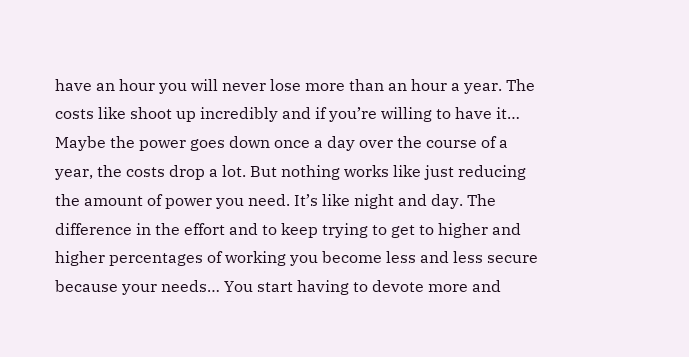have an hour you will never lose more than an hour a year. The costs like shoot up incredibly and if you’re willing to have it… Maybe the power goes down once a day over the course of a year, the costs drop a lot. But nothing works like just reducing the amount of power you need. It’s like night and day. The difference in the effort and to keep trying to get to higher and higher percentages of working you become less and less secure because your needs… You start having to devote more and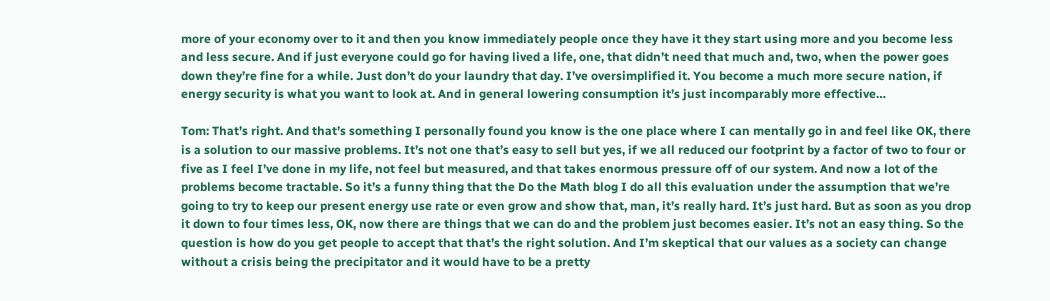more of your economy over to it and then you know immediately people once they have it they start using more and you become less and less secure. And if just everyone could go for having lived a life, one, that didn’t need that much and, two, when the power goes down they’re fine for a while. Just don’t do your laundry that day. I’ve oversimplified it. You become a much more secure nation, if energy security is what you want to look at. And in general lowering consumption it’s just incomparably more effective…

Tom: That’s right. And that’s something I personally found you know is the one place where I can mentally go in and feel like OK, there is a solution to our massive problems. It’s not one that’s easy to sell but yes, if we all reduced our footprint by a factor of two to four or five as I feel I’ve done in my life, not feel but measured, and that takes enormous pressure off of our system. And now a lot of the problems become tractable. So it’s a funny thing that the Do the Math blog I do all this evaluation under the assumption that we’re going to try to keep our present energy use rate or even grow and show that, man, it’s really hard. It’s just hard. But as soon as you drop it down to four times less, OK, now there are things that we can do and the problem just becomes easier. It’s not an easy thing. So the question is how do you get people to accept that that’s the right solution. And I’m skeptical that our values as a society can change without a crisis being the precipitator and it would have to be a pretty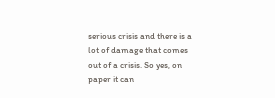serious crisis and there is a lot of damage that comes out of a crisis. So yes, on paper it can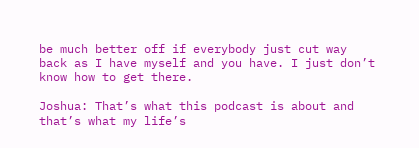be much better off if everybody just cut way back as I have myself and you have. I just don’t know how to get there.

Joshua: That’s what this podcast is about and that’s what my life’s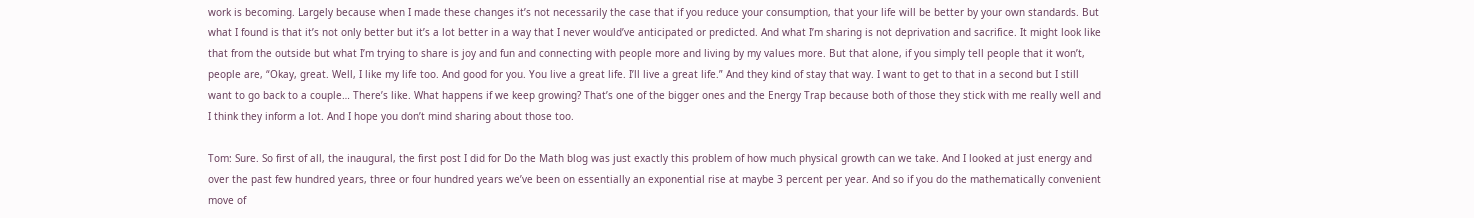work is becoming. Largely because when I made these changes it’s not necessarily the case that if you reduce your consumption, that your life will be better by your own standards. But what I found is that it’s not only better but it’s a lot better in a way that I never would’ve anticipated or predicted. And what I’m sharing is not deprivation and sacrifice. It might look like that from the outside but what I’m trying to share is joy and fun and connecting with people more and living by my values more. But that alone, if you simply tell people that it won’t, people are, “Okay, great. Well, I like my life too. And good for you. You live a great life. I’ll live a great life.” And they kind of stay that way. I want to get to that in a second but I still want to go back to a couple… There’s like. What happens if we keep growing? That’s one of the bigger ones and the Energy Trap because both of those they stick with me really well and I think they inform a lot. And I hope you don’t mind sharing about those too.

Tom: Sure. So first of all, the inaugural, the first post I did for Do the Math blog was just exactly this problem of how much physical growth can we take. And I looked at just energy and over the past few hundred years, three or four hundred years we’ve been on essentially an exponential rise at maybe 3 percent per year. And so if you do the mathematically convenient move of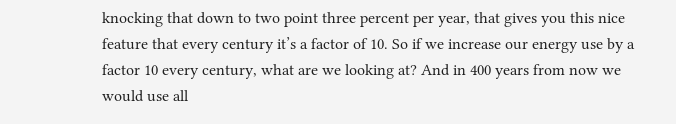knocking that down to two point three percent per year, that gives you this nice feature that every century it’s a factor of 10. So if we increase our energy use by a factor 10 every century, what are we looking at? And in 400 years from now we would use all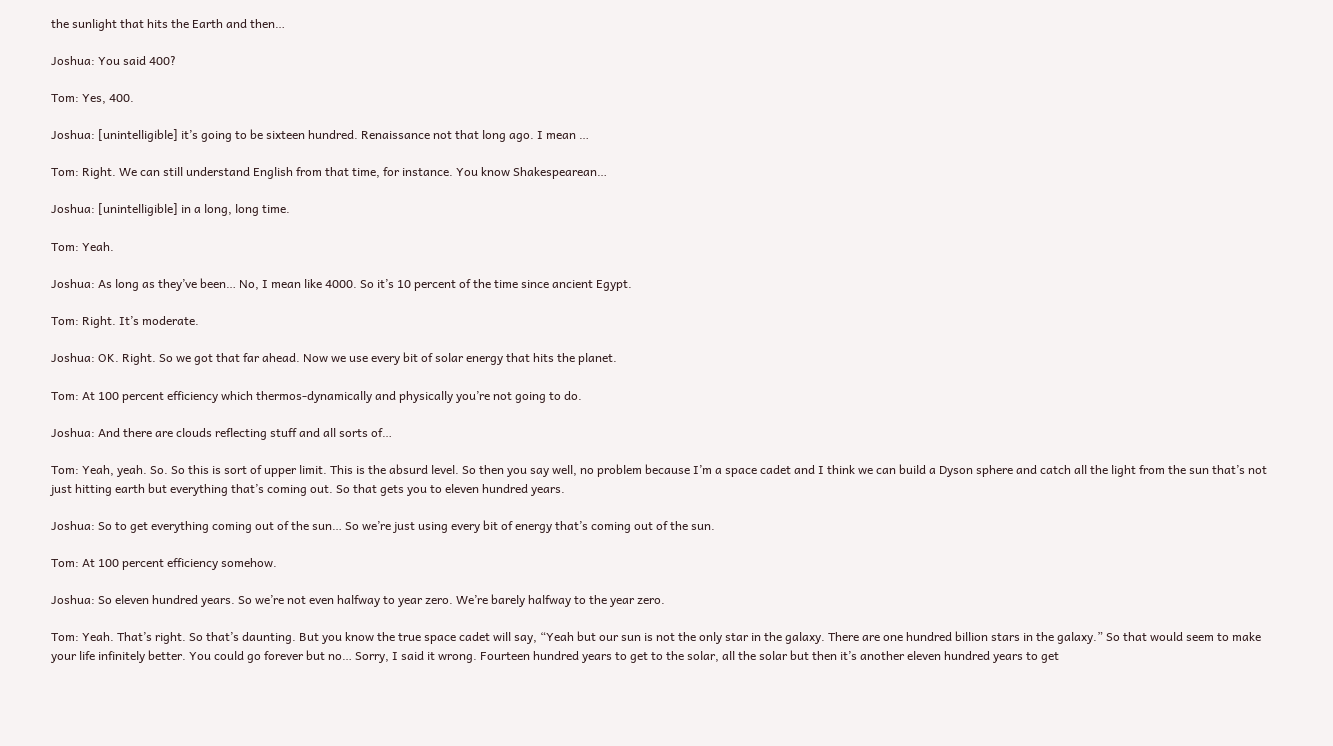the sunlight that hits the Earth and then…

Joshua: You said 400?

Tom: Yes, 400.

Joshua: [unintelligible] it’s going to be sixteen hundred. Renaissance not that long ago. I mean …

Tom: Right. We can still understand English from that time, for instance. You know Shakespearean…

Joshua: [unintelligible] in a long, long time.

Tom: Yeah.

Joshua: As long as they’ve been… No, I mean like 4000. So it’s 10 percent of the time since ancient Egypt.

Tom: Right. It’s moderate.

Joshua: OK. Right. So we got that far ahead. Now we use every bit of solar energy that hits the planet.

Tom: At 100 percent efficiency which thermos-dynamically and physically you’re not going to do.

Joshua: And there are clouds reflecting stuff and all sorts of…

Tom: Yeah, yeah. So. So this is sort of upper limit. This is the absurd level. So then you say well, no problem because I’m a space cadet and I think we can build a Dyson sphere and catch all the light from the sun that’s not just hitting earth but everything that’s coming out. So that gets you to eleven hundred years.

Joshua: So to get everything coming out of the sun… So we’re just using every bit of energy that’s coming out of the sun.

Tom: At 100 percent efficiency somehow.

Joshua: So eleven hundred years. So we’re not even halfway to year zero. We’re barely halfway to the year zero.

Tom: Yeah. That’s right. So that’s daunting. But you know the true space cadet will say, “Yeah but our sun is not the only star in the galaxy. There are one hundred billion stars in the galaxy.” So that would seem to make your life infinitely better. You could go forever but no… Sorry, I said it wrong. Fourteen hundred years to get to the solar, all the solar but then it’s another eleven hundred years to get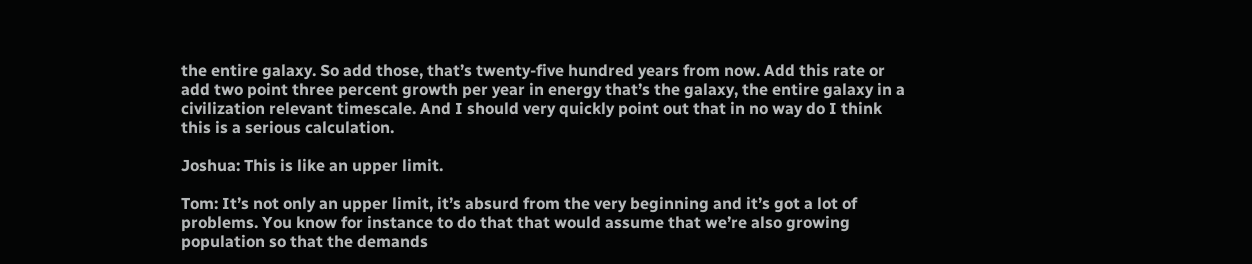the entire galaxy. So add those, that’s twenty-five hundred years from now. Add this rate or add two point three percent growth per year in energy that’s the galaxy, the entire galaxy in a civilization relevant timescale. And I should very quickly point out that in no way do I think this is a serious calculation.

Joshua: This is like an upper limit.

Tom: It’s not only an upper limit, it’s absurd from the very beginning and it’s got a lot of problems. You know for instance to do that that would assume that we’re also growing population so that the demands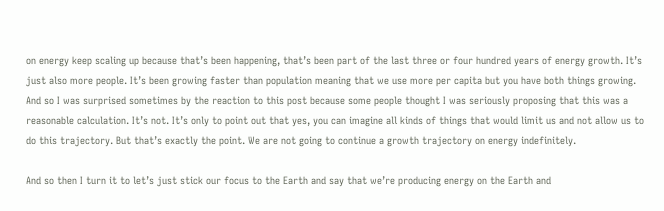on energy keep scaling up because that’s been happening, that’s been part of the last three or four hundred years of energy growth. It’s just also more people. It’s been growing faster than population meaning that we use more per capita but you have both things growing. And so I was surprised sometimes by the reaction to this post because some people thought I was seriously proposing that this was a reasonable calculation. It’s not. It’s only to point out that yes, you can imagine all kinds of things that would limit us and not allow us to do this trajectory. But that’s exactly the point. We are not going to continue a growth trajectory on energy indefinitely.

And so then I turn it to let’s just stick our focus to the Earth and say that we’re producing energy on the Earth and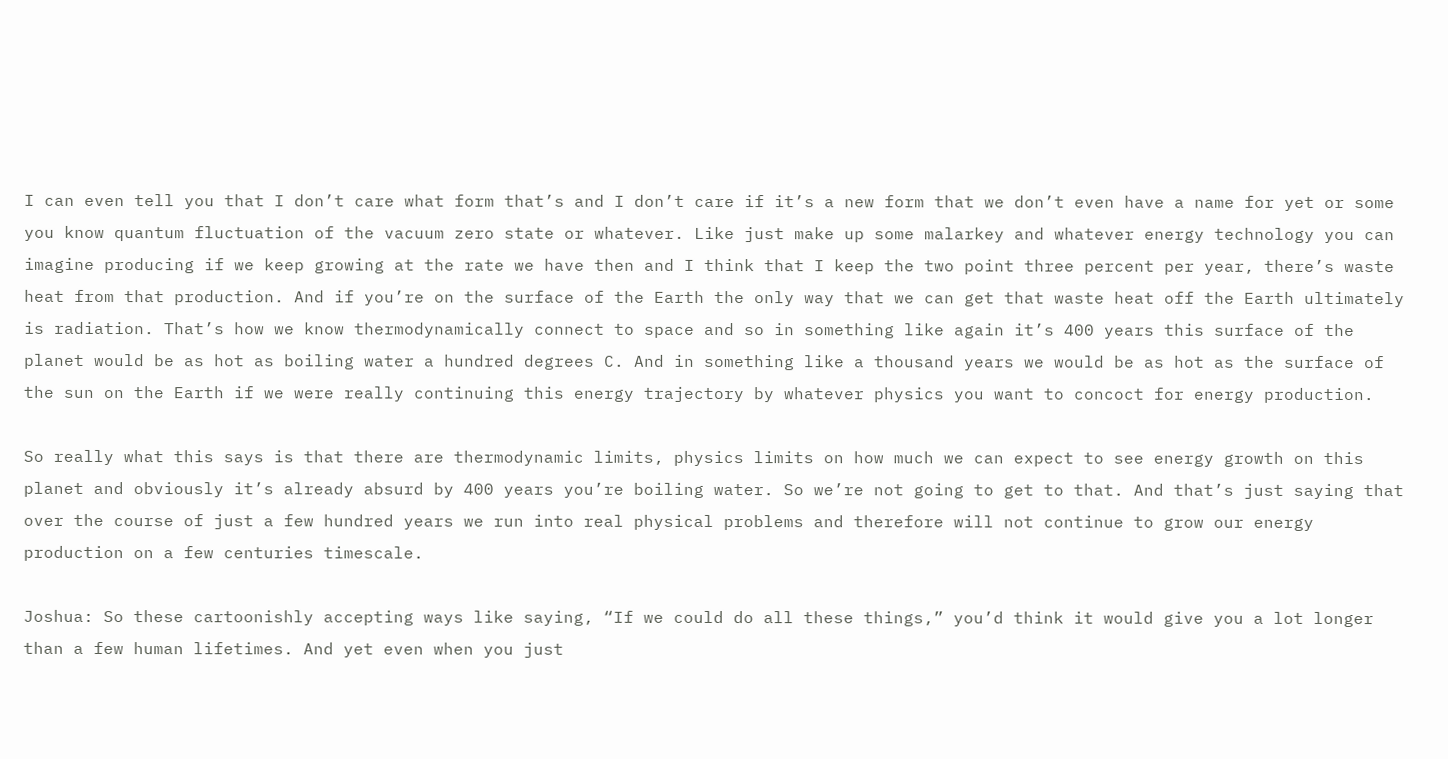I can even tell you that I don’t care what form that’s and I don’t care if it’s a new form that we don’t even have a name for yet or some you know quantum fluctuation of the vacuum zero state or whatever. Like just make up some malarkey and whatever energy technology you can imagine producing if we keep growing at the rate we have then and I think that I keep the two point three percent per year, there’s waste heat from that production. And if you’re on the surface of the Earth the only way that we can get that waste heat off the Earth ultimately is radiation. That’s how we know thermodynamically connect to space and so in something like again it’s 400 years this surface of the planet would be as hot as boiling water a hundred degrees C. And in something like a thousand years we would be as hot as the surface of the sun on the Earth if we were really continuing this energy trajectory by whatever physics you want to concoct for energy production.

So really what this says is that there are thermodynamic limits, physics limits on how much we can expect to see energy growth on this planet and obviously it’s already absurd by 400 years you’re boiling water. So we’re not going to get to that. And that’s just saying that over the course of just a few hundred years we run into real physical problems and therefore will not continue to grow our energy production on a few centuries timescale.

Joshua: So these cartoonishly accepting ways like saying, “If we could do all these things,” you’d think it would give you a lot longer than a few human lifetimes. And yet even when you just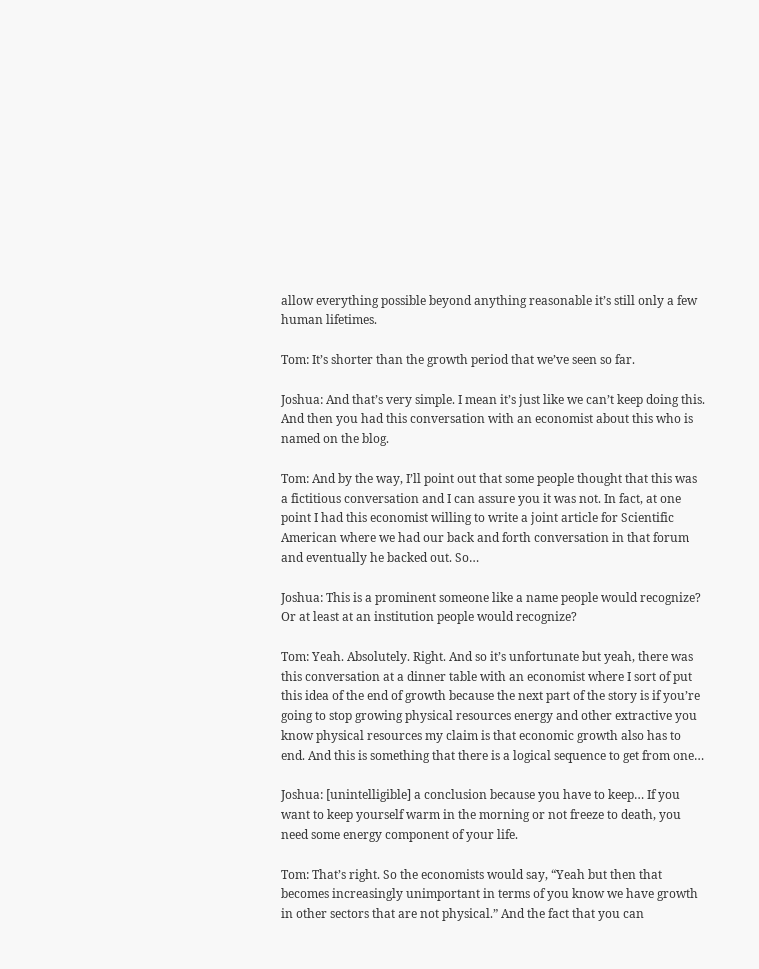allow everything possible beyond anything reasonable it’s still only a few human lifetimes.

Tom: It’s shorter than the growth period that we’ve seen so far.

Joshua: And that’s very simple. I mean it’s just like we can’t keep doing this. And then you had this conversation with an economist about this who is named on the blog.

Tom: And by the way, I’ll point out that some people thought that this was a fictitious conversation and I can assure you it was not. In fact, at one point I had this economist willing to write a joint article for Scientific American where we had our back and forth conversation in that forum and eventually he backed out. So…

Joshua: This is a prominent someone like a name people would recognize? Or at least at an institution people would recognize?

Tom: Yeah. Absolutely. Right. And so it’s unfortunate but yeah, there was this conversation at a dinner table with an economist where I sort of put this idea of the end of growth because the next part of the story is if you’re going to stop growing physical resources energy and other extractive you know physical resources my claim is that economic growth also has to end. And this is something that there is a logical sequence to get from one…

Joshua: [unintelligible] a conclusion because you have to keep… If you want to keep yourself warm in the morning or not freeze to death, you need some energy component of your life.

Tom: That’s right. So the economists would say, “Yeah but then that becomes increasingly unimportant in terms of you know we have growth in other sectors that are not physical.” And the fact that you can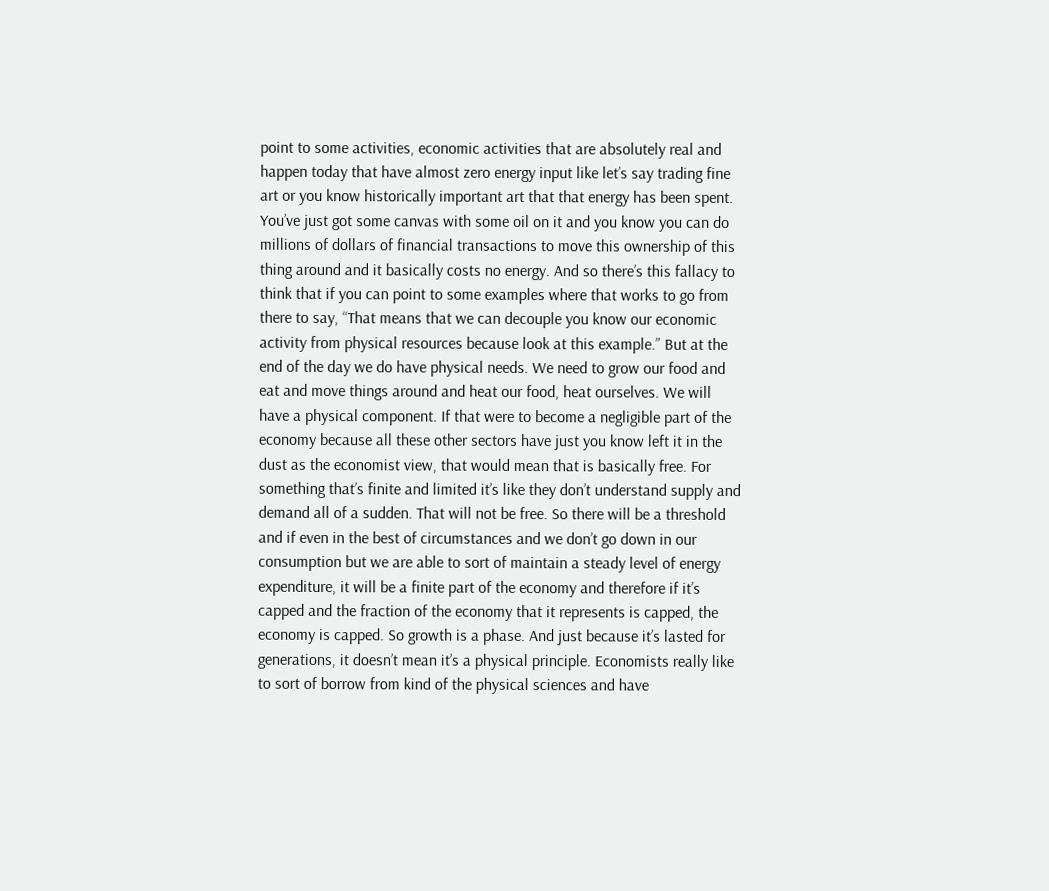point to some activities, economic activities that are absolutely real and happen today that have almost zero energy input like let’s say trading fine art or you know historically important art that that energy has been spent. You’ve just got some canvas with some oil on it and you know you can do millions of dollars of financial transactions to move this ownership of this thing around and it basically costs no energy. And so there’s this fallacy to think that if you can point to some examples where that works to go from there to say, “That means that we can decouple you know our economic activity from physical resources because look at this example.” But at the end of the day we do have physical needs. We need to grow our food and eat and move things around and heat our food, heat ourselves. We will have a physical component. If that were to become a negligible part of the economy because all these other sectors have just you know left it in the dust as the economist view, that would mean that is basically free. For something that’s finite and limited it’s like they don’t understand supply and demand all of a sudden. That will not be free. So there will be a threshold and if even in the best of circumstances and we don’t go down in our consumption but we are able to sort of maintain a steady level of energy expenditure, it will be a finite part of the economy and therefore if it’s capped and the fraction of the economy that it represents is capped, the economy is capped. So growth is a phase. And just because it’s lasted for generations, it doesn’t mean it’s a physical principle. Economists really like to sort of borrow from kind of the physical sciences and have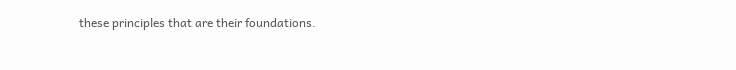these principles that are their foundations.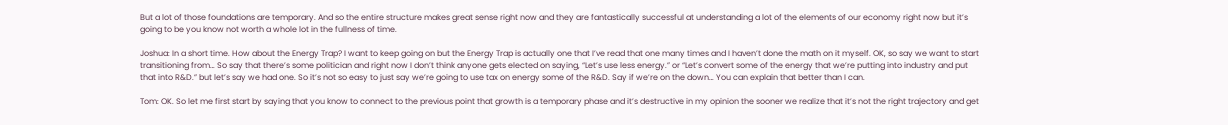But a lot of those foundations are temporary. And so the entire structure makes great sense right now and they are fantastically successful at understanding a lot of the elements of our economy right now but it’s going to be you know not worth a whole lot in the fullness of time.

Joshua: In a short time. How about the Energy Trap? I want to keep going on but the Energy Trap is actually one that I’ve read that one many times and I haven’t done the math on it myself. OK, so say we want to start transitioning from… So say that there’s some politician and right now I don’t think anyone gets elected on saying, “Let’s use less energy.” or “Let’s convert some of the energy that we’re putting into industry and put that into R&D.” but let’s say we had one. So it’s not so easy to just say we’re going to use tax on energy some of the R&D. Say if we’re on the down… You can explain that better than I can.

Tom: OK. So let me first start by saying that you know to connect to the previous point that growth is a temporary phase and it’s destructive in my opinion the sooner we realize that it’s not the right trajectory and get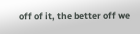off of it, the better off we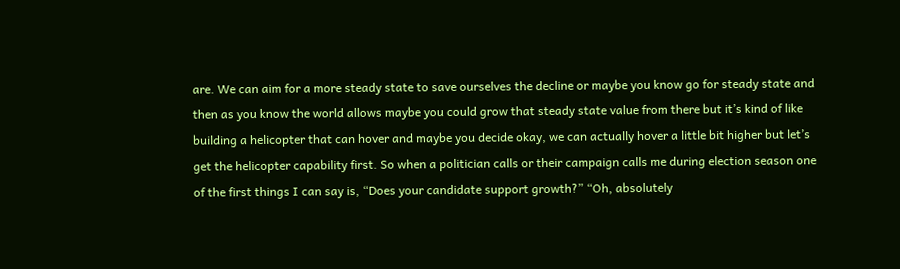are. We can aim for a more steady state to save ourselves the decline or maybe you know go for steady state and then as you know the world allows maybe you could grow that steady state value from there but it’s kind of like building a helicopter that can hover and maybe you decide okay, we can actually hover a little bit higher but let’s get the helicopter capability first. So when a politician calls or their campaign calls me during election season one of the first things I can say is, “Does your candidate support growth?” “Oh, absolutely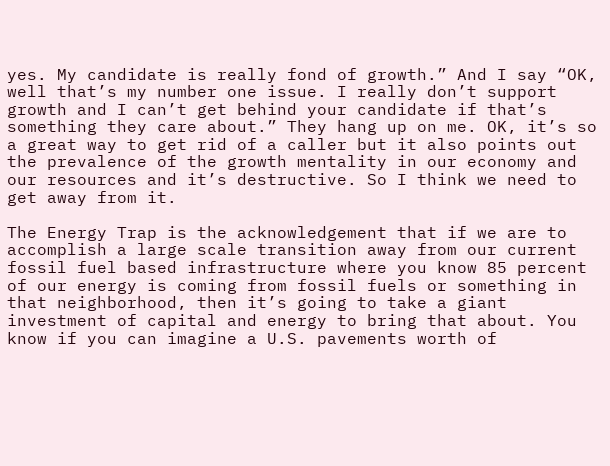yes. My candidate is really fond of growth.” And I say “OK, well that’s my number one issue. I really don’t support growth and I can’t get behind your candidate if that’s something they care about.” They hang up on me. OK, it’s so a great way to get rid of a caller but it also points out the prevalence of the growth mentality in our economy and our resources and it’s destructive. So I think we need to get away from it.

The Energy Trap is the acknowledgement that if we are to accomplish a large scale transition away from our current fossil fuel based infrastructure where you know 85 percent of our energy is coming from fossil fuels or something in that neighborhood, then it’s going to take a giant investment of capital and energy to bring that about. You know if you can imagine a U.S. pavements worth of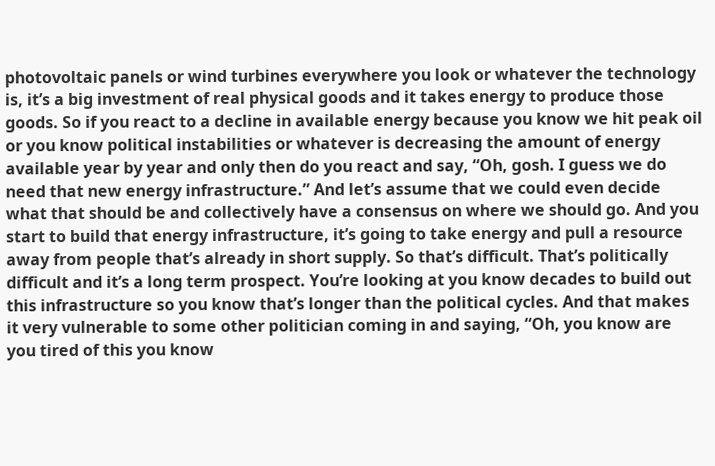photovoltaic panels or wind turbines everywhere you look or whatever the technology is, it’s a big investment of real physical goods and it takes energy to produce those goods. So if you react to a decline in available energy because you know we hit peak oil or you know political instabilities or whatever is decreasing the amount of energy available year by year and only then do you react and say, “Oh, gosh. I guess we do need that new energy infrastructure.” And let’s assume that we could even decide what that should be and collectively have a consensus on where we should go. And you start to build that energy infrastructure, it’s going to take energy and pull a resource away from people that’s already in short supply. So that’s difficult. That’s politically difficult and it’s a long term prospect. You’re looking at you know decades to build out this infrastructure so you know that’s longer than the political cycles. And that makes it very vulnerable to some other politician coming in and saying, “Oh, you know are you tired of this you know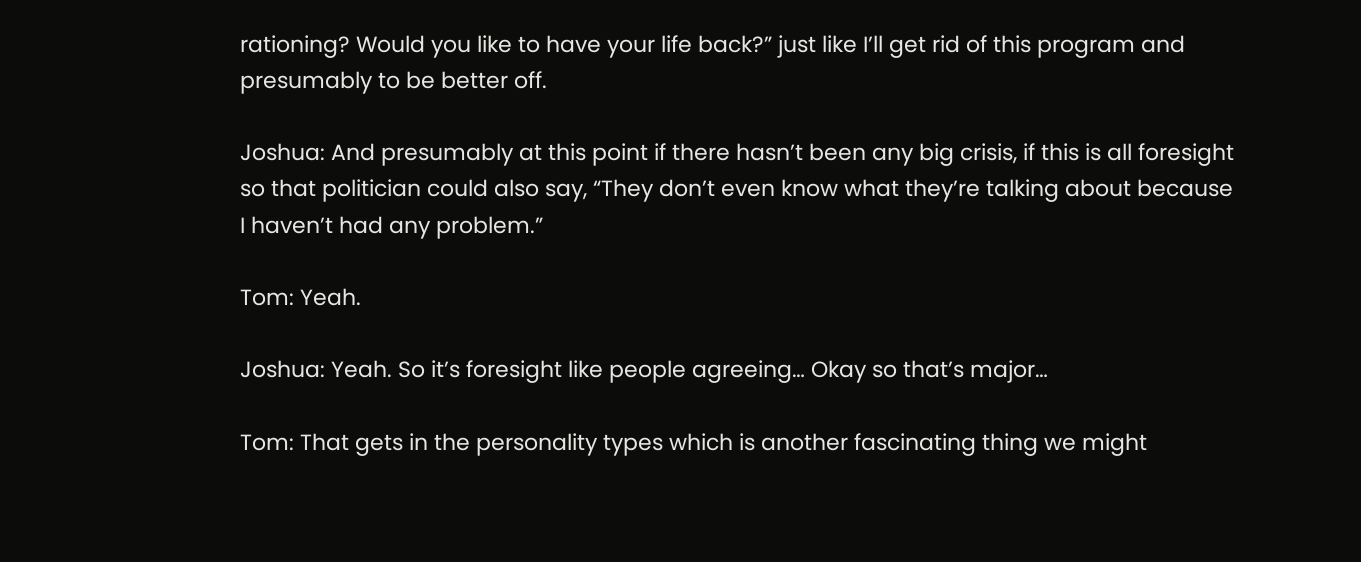rationing? Would you like to have your life back?” just like I’ll get rid of this program and presumably to be better off.

Joshua: And presumably at this point if there hasn’t been any big crisis, if this is all foresight so that politician could also say, “They don’t even know what they’re talking about because I haven’t had any problem.”

Tom: Yeah.

Joshua: Yeah. So it’s foresight like people agreeing… Okay so that’s major…

Tom: That gets in the personality types which is another fascinating thing we might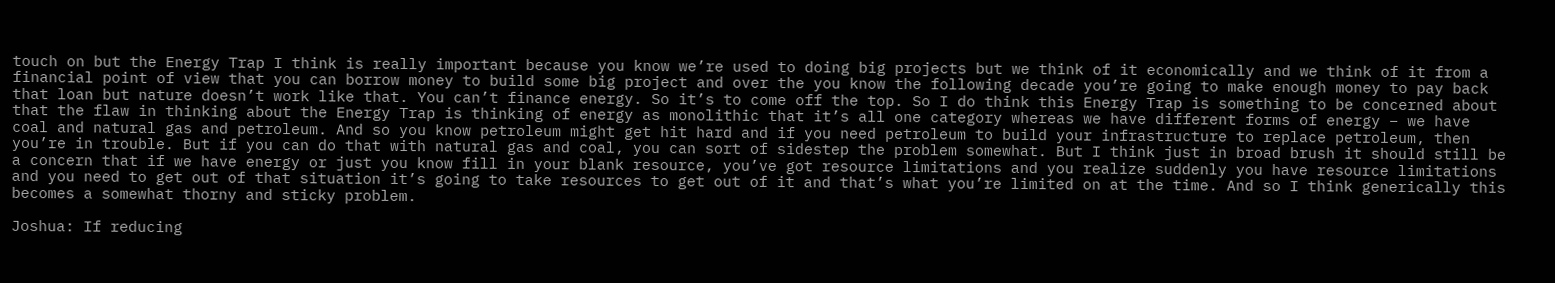touch on but the Energy Trap I think is really important because you know we’re used to doing big projects but we think of it economically and we think of it from a financial point of view that you can borrow money to build some big project and over the you know the following decade you’re going to make enough money to pay back that loan but nature doesn’t work like that. You can’t finance energy. So it’s to come off the top. So I do think this Energy Trap is something to be concerned about that the flaw in thinking about the Energy Trap is thinking of energy as monolithic that it’s all one category whereas we have different forms of energy – we have coal and natural gas and petroleum. And so you know petroleum might get hit hard and if you need petroleum to build your infrastructure to replace petroleum, then you’re in trouble. But if you can do that with natural gas and coal, you can sort of sidestep the problem somewhat. But I think just in broad brush it should still be a concern that if we have energy or just you know fill in your blank resource, you’ve got resource limitations and you realize suddenly you have resource limitations and you need to get out of that situation it’s going to take resources to get out of it and that’s what you’re limited on at the time. And so I think generically this becomes a somewhat thorny and sticky problem.

Joshua: If reducing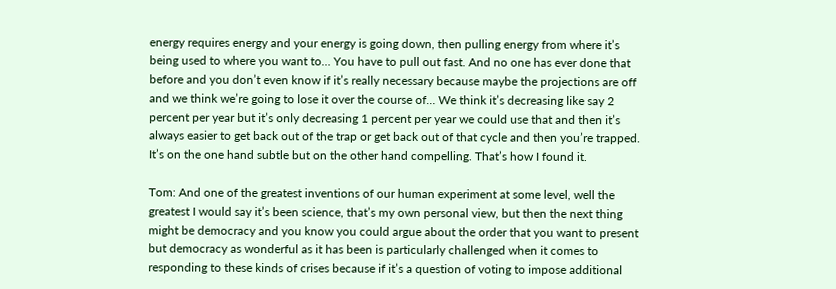energy requires energy and your energy is going down, then pulling energy from where it’s being used to where you want to… You have to pull out fast. And no one has ever done that before and you don’t even know if it’s really necessary because maybe the projections are off and we think we’re going to lose it over the course of… We think it’s decreasing like say 2 percent per year but it’s only decreasing 1 percent per year we could use that and then it’s always easier to get back out of the trap or get back out of that cycle and then you’re trapped. It’s on the one hand subtle but on the other hand compelling. That’s how I found it.

Tom: And one of the greatest inventions of our human experiment at some level, well the greatest I would say it’s been science, that’s my own personal view, but then the next thing might be democracy and you know you could argue about the order that you want to present but democracy as wonderful as it has been is particularly challenged when it comes to responding to these kinds of crises because if it’s a question of voting to impose additional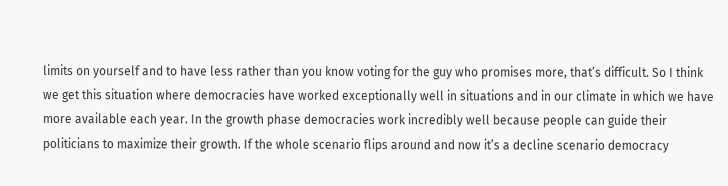limits on yourself and to have less rather than you know voting for the guy who promises more, that’s difficult. So I think we get this situation where democracies have worked exceptionally well in situations and in our climate in which we have more available each year. In the growth phase democracies work incredibly well because people can guide their politicians to maximize their growth. If the whole scenario flips around and now it’s a decline scenario democracy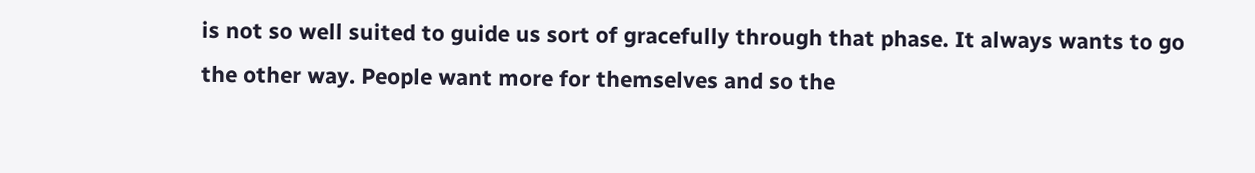is not so well suited to guide us sort of gracefully through that phase. It always wants to go the other way. People want more for themselves and so the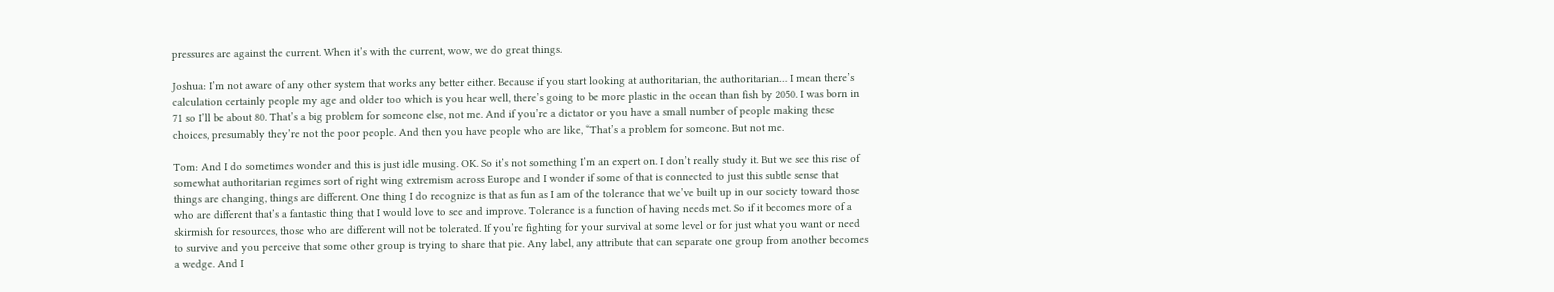pressures are against the current. When it’s with the current, wow, we do great things.

Joshua: I’m not aware of any other system that works any better either. Because if you start looking at authoritarian, the authoritarian… I mean there’s calculation certainly people my age and older too which is you hear well, there’s going to be more plastic in the ocean than fish by 2050. I was born in 71 so I’ll be about 80. That’s a big problem for someone else, not me. And if you’re a dictator or you have a small number of people making these choices, presumably they’re not the poor people. And then you have people who are like, “That’s a problem for someone. But not me.

Tom: And I do sometimes wonder and this is just idle musing. OK. So it’s not something I’m an expert on. I don’t really study it. But we see this rise of somewhat authoritarian regimes sort of right wing extremism across Europe and I wonder if some of that is connected to just this subtle sense that things are changing, things are different. One thing I do recognize is that as fun as I am of the tolerance that we’ve built up in our society toward those who are different that’s a fantastic thing that I would love to see and improve. Tolerance is a function of having needs met. So if it becomes more of a skirmish for resources, those who are different will not be tolerated. If you’re fighting for your survival at some level or for just what you want or need to survive and you perceive that some other group is trying to share that pie. Any label, any attribute that can separate one group from another becomes a wedge. And I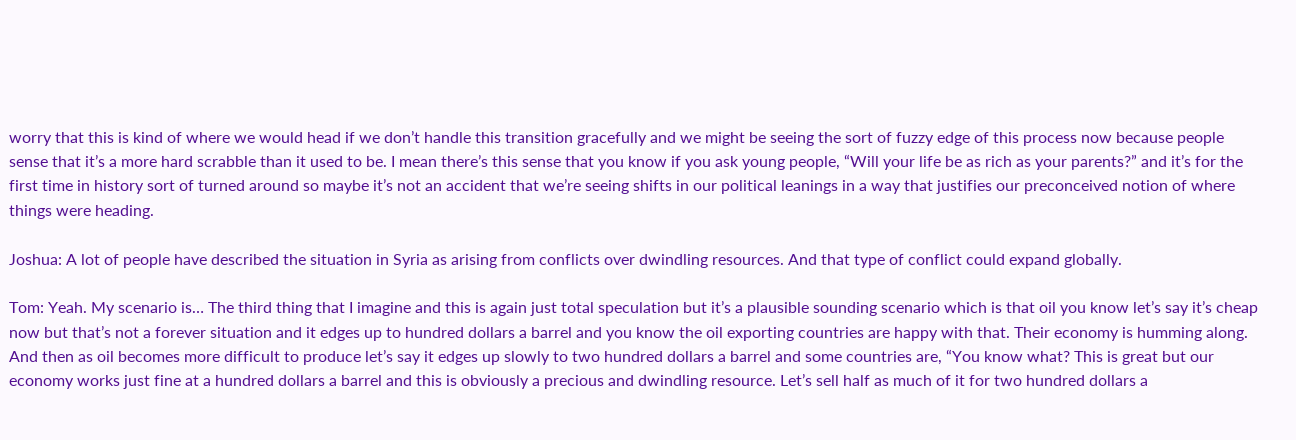worry that this is kind of where we would head if we don’t handle this transition gracefully and we might be seeing the sort of fuzzy edge of this process now because people sense that it’s a more hard scrabble than it used to be. I mean there’s this sense that you know if you ask young people, “Will your life be as rich as your parents?” and it’s for the first time in history sort of turned around so maybe it’s not an accident that we’re seeing shifts in our political leanings in a way that justifies our preconceived notion of where things were heading.

Joshua: A lot of people have described the situation in Syria as arising from conflicts over dwindling resources. And that type of conflict could expand globally.

Tom: Yeah. My scenario is… The third thing that I imagine and this is again just total speculation but it’s a plausible sounding scenario which is that oil you know let’s say it’s cheap now but that’s not a forever situation and it edges up to hundred dollars a barrel and you know the oil exporting countries are happy with that. Their economy is humming along. And then as oil becomes more difficult to produce let’s say it edges up slowly to two hundred dollars a barrel and some countries are, “You know what? This is great but our economy works just fine at a hundred dollars a barrel and this is obviously a precious and dwindling resource. Let’s sell half as much of it for two hundred dollars a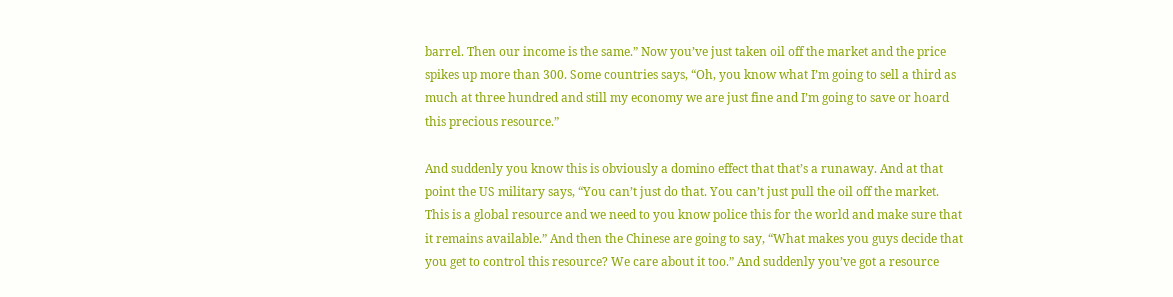barrel. Then our income is the same.” Now you’ve just taken oil off the market and the price spikes up more than 300. Some countries says, “Oh, you know what I’m going to sell a third as much at three hundred and still my economy we are just fine and I’m going to save or hoard this precious resource.”

And suddenly you know this is obviously a domino effect that that’s a runaway. And at that point the US military says, “You can’t just do that. You can’t just pull the oil off the market. This is a global resource and we need to you know police this for the world and make sure that it remains available.” And then the Chinese are going to say, “What makes you guys decide that you get to control this resource? We care about it too.” And suddenly you’ve got a resource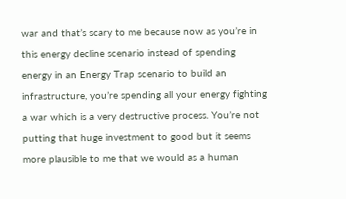war and that’s scary to me because now as you’re in this energy decline scenario instead of spending energy in an Energy Trap scenario to build an infrastructure, you’re spending all your energy fighting a war which is a very destructive process. You’re not putting that huge investment to good but it seems more plausible to me that we would as a human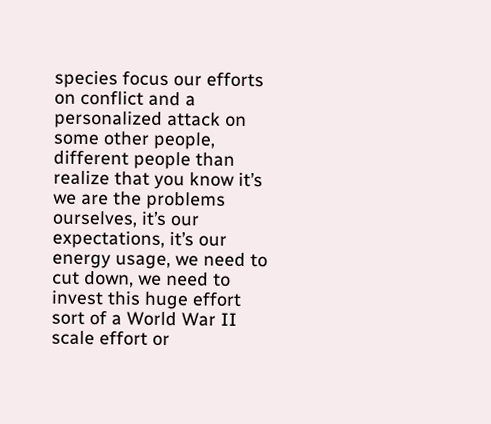species focus our efforts on conflict and a personalized attack on some other people, different people than realize that you know it’s we are the problems ourselves, it’s our expectations, it’s our energy usage, we need to cut down, we need to invest this huge effort sort of a World War II scale effort or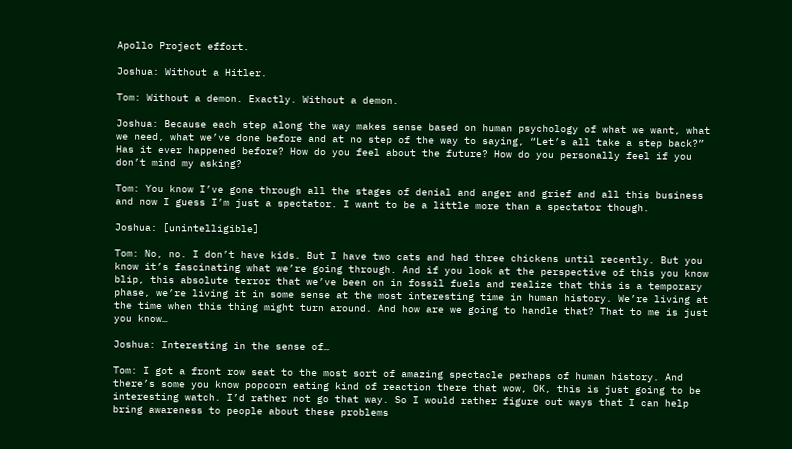Apollo Project effort.

Joshua: Without a Hitler.

Tom: Without a demon. Exactly. Without a demon.

Joshua: Because each step along the way makes sense based on human psychology of what we want, what we need, what we’ve done before and at no step of the way to saying, “Let’s all take a step back?” Has it ever happened before? How do you feel about the future? How do you personally feel if you don’t mind my asking?

Tom: You know I’ve gone through all the stages of denial and anger and grief and all this business and now I guess I’m just a spectator. I want to be a little more than a spectator though.

Joshua: [unintelligible]

Tom: No, no. I don’t have kids. But I have two cats and had three chickens until recently. But you know it’s fascinating what we’re going through. And if you look at the perspective of this you know blip, this absolute terror that we’ve been on in fossil fuels and realize that this is a temporary phase, we’re living it in some sense at the most interesting time in human history. We’re living at the time when this thing might turn around. And how are we going to handle that? That to me is just you know…

Joshua: Interesting in the sense of…

Tom: I got a front row seat to the most sort of amazing spectacle perhaps of human history. And there’s some you know popcorn eating kind of reaction there that wow, OK, this is just going to be interesting watch. I’d rather not go that way. So I would rather figure out ways that I can help bring awareness to people about these problems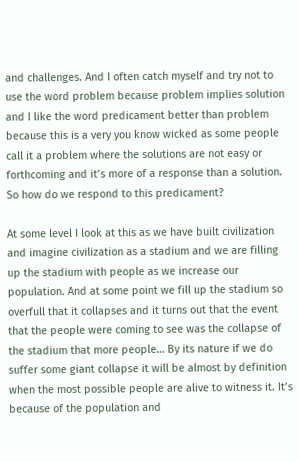and challenges. And I often catch myself and try not to use the word problem because problem implies solution and I like the word predicament better than problem because this is a very you know wicked as some people call it a problem where the solutions are not easy or forthcoming and it’s more of a response than a solution. So how do we respond to this predicament?

At some level I look at this as we have built civilization and imagine civilization as a stadium and we are filling up the stadium with people as we increase our population. And at some point we fill up the stadium so overfull that it collapses and it turns out that the event that the people were coming to see was the collapse of the stadium that more people… By its nature if we do suffer some giant collapse it will be almost by definition when the most possible people are alive to witness it. It’s because of the population and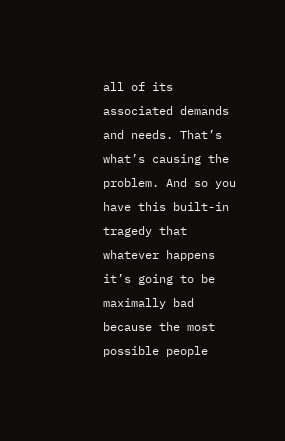all of its associated demands and needs. That’s what’s causing the problem. And so you have this built-in tragedy that whatever happens it’s going to be maximally bad because the most possible people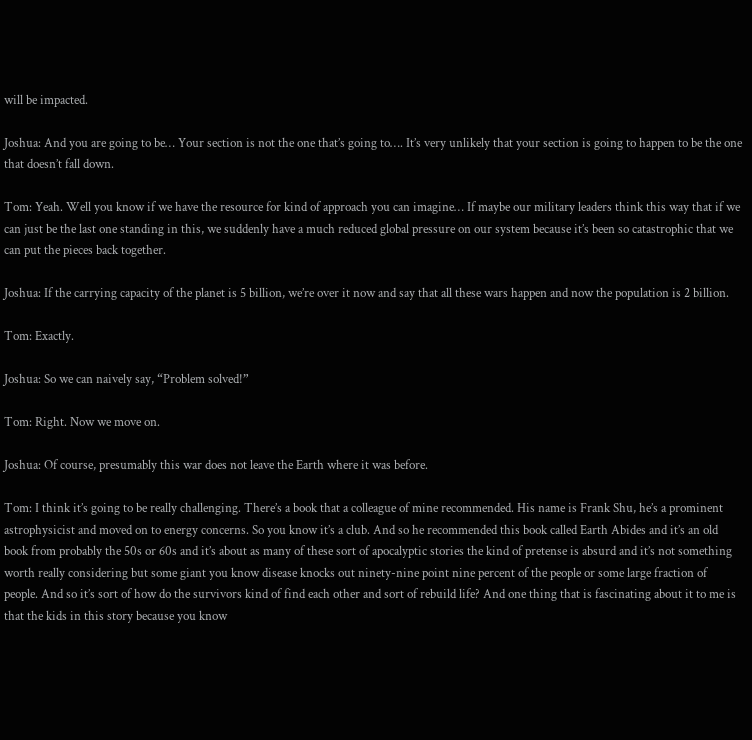will be impacted.

Joshua: And you are going to be… Your section is not the one that’s going to…. It’s very unlikely that your section is going to happen to be the one that doesn’t fall down.

Tom: Yeah. Well you know if we have the resource for kind of approach you can imagine… If maybe our military leaders think this way that if we can just be the last one standing in this, we suddenly have a much reduced global pressure on our system because it’s been so catastrophic that we can put the pieces back together.

Joshua: If the carrying capacity of the planet is 5 billion, we’re over it now and say that all these wars happen and now the population is 2 billion.

Tom: Exactly.

Joshua: So we can naively say, “Problem solved!”

Tom: Right. Now we move on.

Joshua: Of course, presumably this war does not leave the Earth where it was before.

Tom: I think it’s going to be really challenging. There’s a book that a colleague of mine recommended. His name is Frank Shu, he’s a prominent astrophysicist and moved on to energy concerns. So you know it’s a club. And so he recommended this book called Earth Abides and it’s an old book from probably the 50s or 60s and it’s about as many of these sort of apocalyptic stories the kind of pretense is absurd and it’s not something worth really considering but some giant you know disease knocks out ninety-nine point nine percent of the people or some large fraction of people. And so it’s sort of how do the survivors kind of find each other and sort of rebuild life? And one thing that is fascinating about it to me is that the kids in this story because you know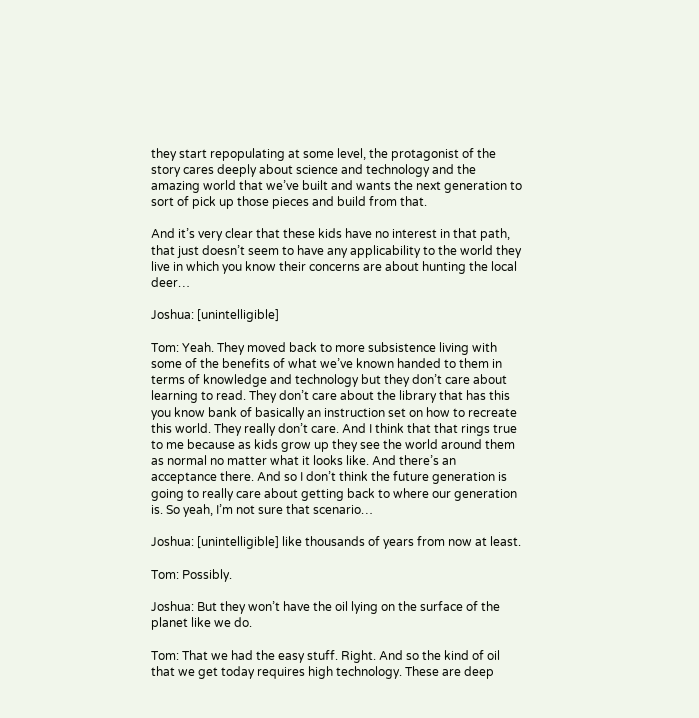they start repopulating at some level, the protagonist of the story cares deeply about science and technology and the amazing world that we’ve built and wants the next generation to sort of pick up those pieces and build from that.

And it’s very clear that these kids have no interest in that path, that just doesn’t seem to have any applicability to the world they live in which you know their concerns are about hunting the local deer…

Joshua: [unintelligible]

Tom: Yeah. They moved back to more subsistence living with some of the benefits of what we’ve known handed to them in terms of knowledge and technology but they don’t care about learning to read. They don’t care about the library that has this you know bank of basically an instruction set on how to recreate this world. They really don’t care. And I think that that rings true to me because as kids grow up they see the world around them as normal no matter what it looks like. And there’s an acceptance there. And so I don’t think the future generation is going to really care about getting back to where our generation is. So yeah, I’m not sure that scenario…

Joshua: [unintelligible] like thousands of years from now at least.

Tom: Possibly.

Joshua: But they won’t have the oil lying on the surface of the planet like we do.

Tom: That we had the easy stuff. Right. And so the kind of oil that we get today requires high technology. These are deep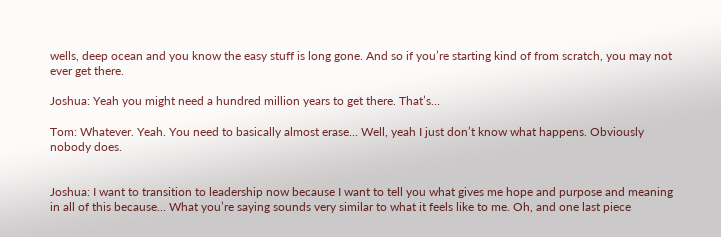wells, deep ocean and you know the easy stuff is long gone. And so if you’re starting kind of from scratch, you may not ever get there.

Joshua: Yeah you might need a hundred million years to get there. That’s…

Tom: Whatever. Yeah. You need to basically almost erase… Well, yeah I just don’t know what happens. Obviously nobody does.


Joshua: I want to transition to leadership now because I want to tell you what gives me hope and purpose and meaning in all of this because… What you’re saying sounds very similar to what it feels like to me. Oh, and one last piece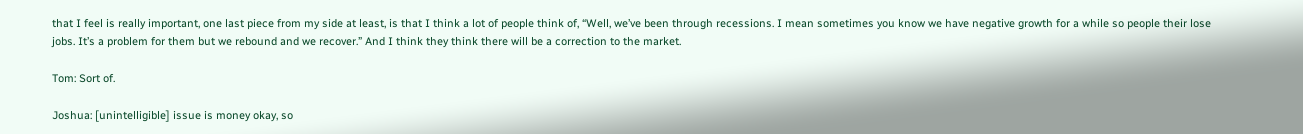that I feel is really important, one last piece from my side at least, is that I think a lot of people think of, “Well, we’ve been through recessions. I mean sometimes you know we have negative growth for a while so people their lose jobs. It’s a problem for them but we rebound and we recover.” And I think they think there will be a correction to the market.

Tom: Sort of.

Joshua: [unintelligible] issue is money okay, so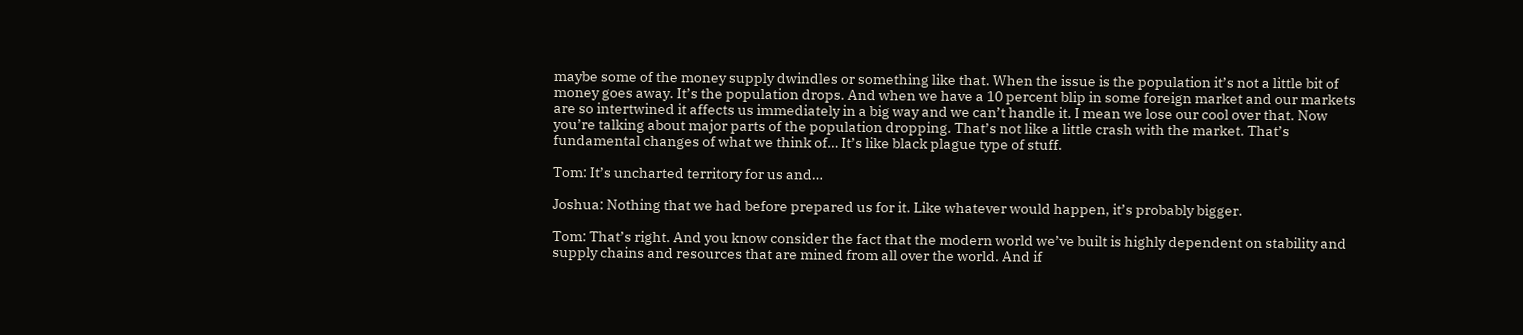maybe some of the money supply dwindles or something like that. When the issue is the population it’s not a little bit of money goes away. It’s the population drops. And when we have a 10 percent blip in some foreign market and our markets are so intertwined it affects us immediately in a big way and we can’t handle it. I mean we lose our cool over that. Now you’re talking about major parts of the population dropping. That’s not like a little crash with the market. That’s fundamental changes of what we think of… It’s like black plague type of stuff.

Tom: It’s uncharted territory for us and…

Joshua: Nothing that we had before prepared us for it. Like whatever would happen, it’s probably bigger.

Tom: That’s right. And you know consider the fact that the modern world we’ve built is highly dependent on stability and supply chains and resources that are mined from all over the world. And if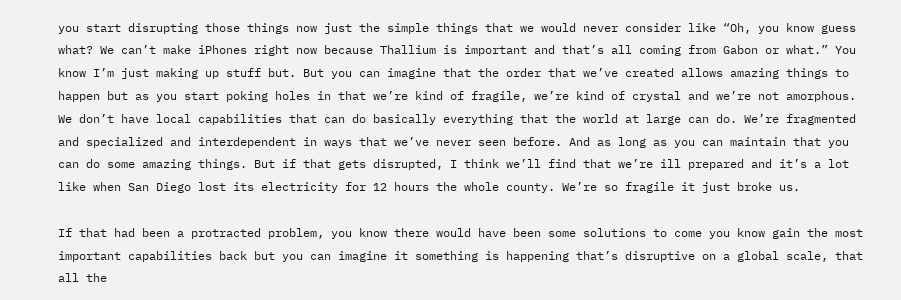you start disrupting those things now just the simple things that we would never consider like “Oh, you know guess what? We can’t make iPhones right now because Thallium is important and that’s all coming from Gabon or what.” You know I’m just making up stuff but. But you can imagine that the order that we’ve created allows amazing things to happen but as you start poking holes in that we’re kind of fragile, we’re kind of crystal and we’re not amorphous. We don’t have local capabilities that can do basically everything that the world at large can do. We’re fragmented and specialized and interdependent in ways that we’ve never seen before. And as long as you can maintain that you can do some amazing things. But if that gets disrupted, I think we’ll find that we’re ill prepared and it’s a lot like when San Diego lost its electricity for 12 hours the whole county. We’re so fragile it just broke us.

If that had been a protracted problem, you know there would have been some solutions to come you know gain the most important capabilities back but you can imagine it something is happening that’s disruptive on a global scale, that all the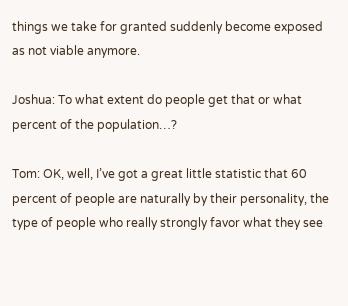things we take for granted suddenly become exposed as not viable anymore.

Joshua: To what extent do people get that or what percent of the population…?

Tom: OK, well, I’ve got a great little statistic that 60 percent of people are naturally by their personality, the type of people who really strongly favor what they see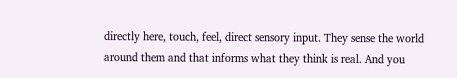directly here, touch, feel, direct sensory input. They sense the world around them and that informs what they think is real. And you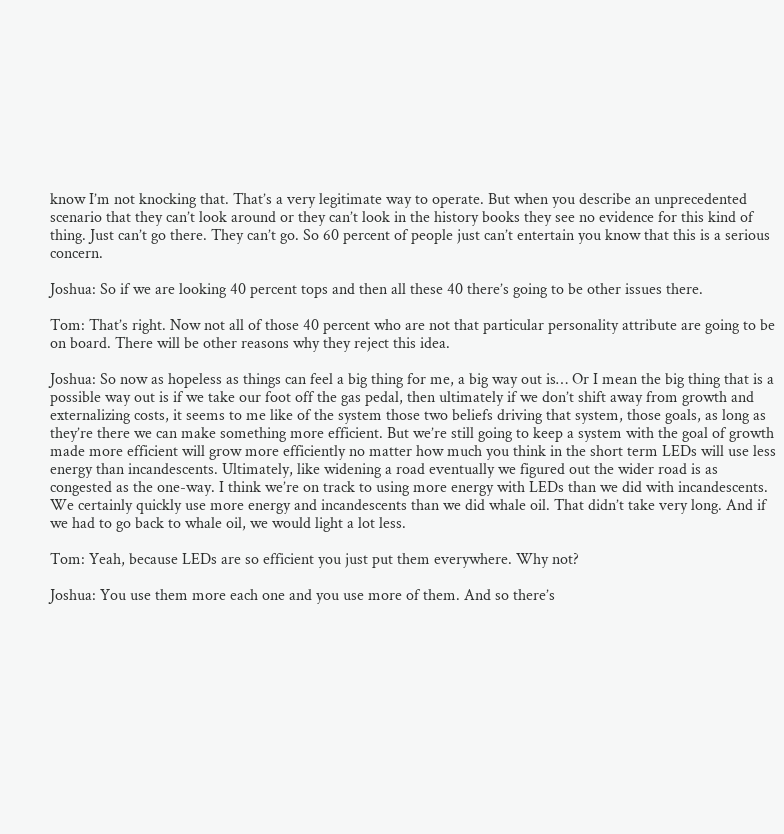know I’m not knocking that. That’s a very legitimate way to operate. But when you describe an unprecedented scenario that they can’t look around or they can’t look in the history books they see no evidence for this kind of thing. Just can’t go there. They can’t go. So 60 percent of people just can’t entertain you know that this is a serious concern.

Joshua: So if we are looking 40 percent tops and then all these 40 there’s going to be other issues there.

Tom: That’s right. Now not all of those 40 percent who are not that particular personality attribute are going to be on board. There will be other reasons why they reject this idea.

Joshua: So now as hopeless as things can feel a big thing for me, a big way out is… Or I mean the big thing that is a possible way out is if we take our foot off the gas pedal, then ultimately if we don’t shift away from growth and externalizing costs, it seems to me like of the system those two beliefs driving that system, those goals, as long as they’re there we can make something more efficient. But we’re still going to keep a system with the goal of growth made more efficient will grow more efficiently no matter how much you think in the short term LEDs will use less energy than incandescents. Ultimately, like widening a road eventually we figured out the wider road is as congested as the one-way. I think we’re on track to using more energy with LEDs than we did with incandescents. We certainly quickly use more energy and incandescents than we did whale oil. That didn’t take very long. And if we had to go back to whale oil, we would light a lot less.

Tom: Yeah, because LEDs are so efficient you just put them everywhere. Why not?

Joshua: You use them more each one and you use more of them. And so there’s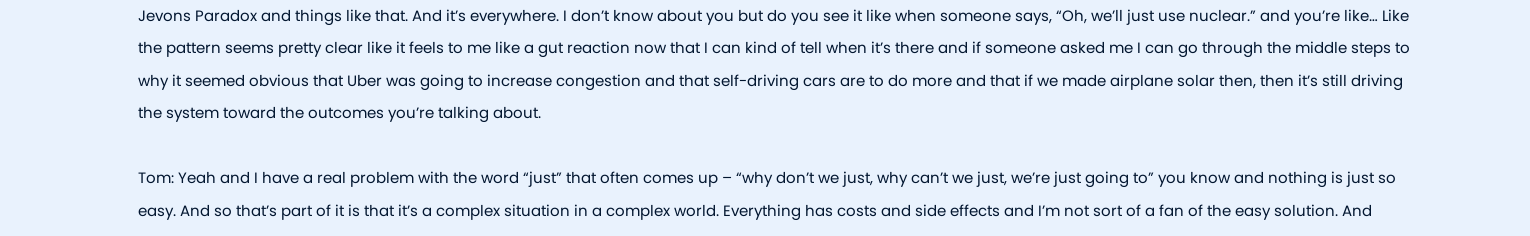Jevons Paradox and things like that. And it’s everywhere. I don’t know about you but do you see it like when someone says, “Oh, we’ll just use nuclear.” and you’re like… Like the pattern seems pretty clear like it feels to me like a gut reaction now that I can kind of tell when it’s there and if someone asked me I can go through the middle steps to why it seemed obvious that Uber was going to increase congestion and that self-driving cars are to do more and that if we made airplane solar then, then it’s still driving the system toward the outcomes you’re talking about.

Tom: Yeah and I have a real problem with the word “just” that often comes up – “why don’t we just, why can’t we just, we’re just going to” you know and nothing is just so easy. And so that’s part of it is that it’s a complex situation in a complex world. Everything has costs and side effects and I’m not sort of a fan of the easy solution. And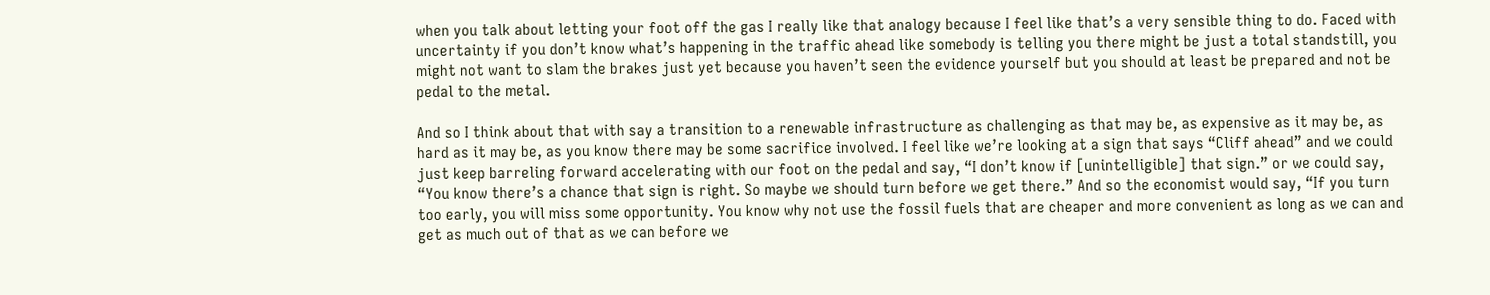when you talk about letting your foot off the gas I really like that analogy because I feel like that’s a very sensible thing to do. Faced with uncertainty if you don’t know what’s happening in the traffic ahead like somebody is telling you there might be just a total standstill, you might not want to slam the brakes just yet because you haven’t seen the evidence yourself but you should at least be prepared and not be pedal to the metal.

And so I think about that with say a transition to a renewable infrastructure as challenging as that may be, as expensive as it may be, as hard as it may be, as you know there may be some sacrifice involved. I feel like we’re looking at a sign that says “Cliff ahead” and we could just keep barreling forward accelerating with our foot on the pedal and say, “I don’t know if [unintelligible] that sign.” or we could say, “You know there’s a chance that sign is right. So maybe we should turn before we get there.” And so the economist would say, “If you turn too early, you will miss some opportunity. You know why not use the fossil fuels that are cheaper and more convenient as long as we can and get as much out of that as we can before we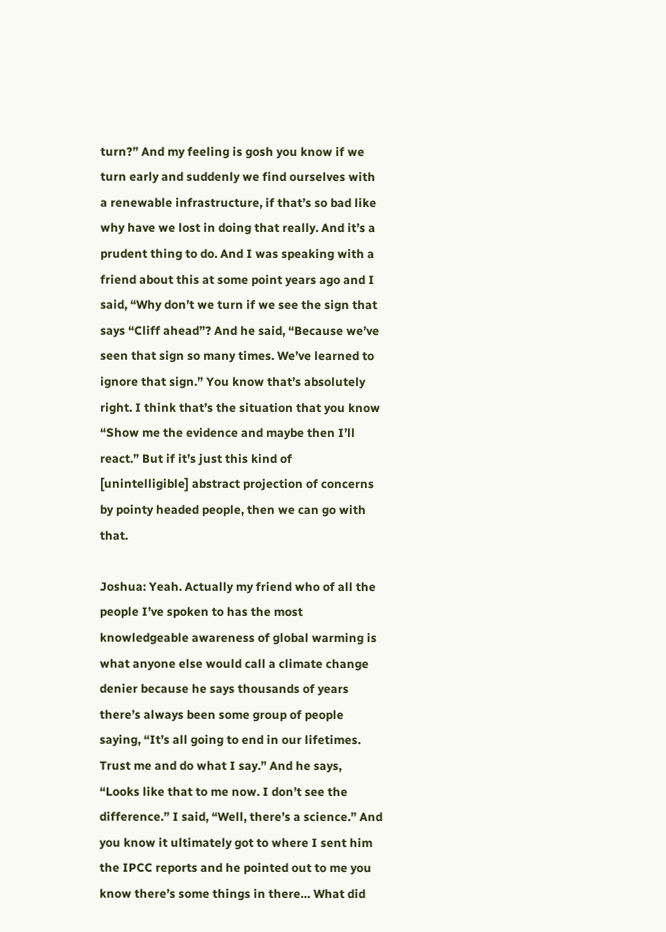turn?” And my feeling is gosh you know if we turn early and suddenly we find ourselves with a renewable infrastructure, if that’s so bad like why have we lost in doing that really. And it’s a prudent thing to do. And I was speaking with a friend about this at some point years ago and I said, “Why don’t we turn if we see the sign that says “Cliff ahead”? And he said, “Because we’ve seen that sign so many times. We’ve learned to ignore that sign.” You know that’s absolutely right. I think that’s the situation that you know “Show me the evidence and maybe then I’ll react.” But if it’s just this kind of [unintelligible] abstract projection of concerns by pointy headed people, then we can go with that.

Joshua: Yeah. Actually my friend who of all the people I’ve spoken to has the most knowledgeable awareness of global warming is what anyone else would call a climate change denier because he says thousands of years there’s always been some group of people saying, “It’s all going to end in our lifetimes. Trust me and do what I say.” And he says, “Looks like that to me now. I don’t see the difference.” I said, “Well, there’s a science.” And you know it ultimately got to where I sent him the IPCC reports and he pointed out to me you know there’s some things in there… What did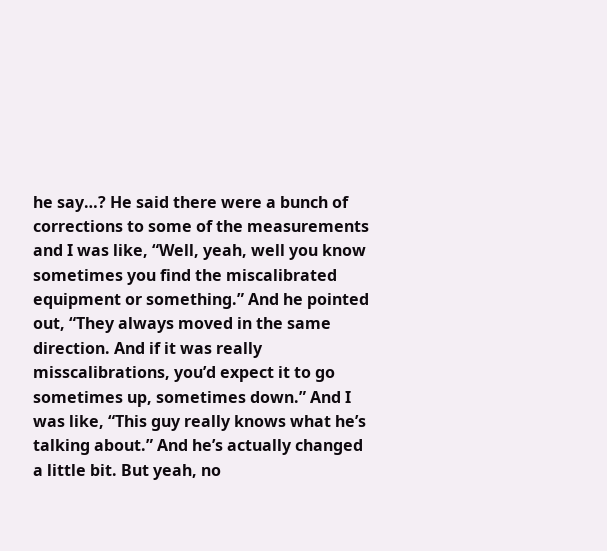he say…? He said there were a bunch of corrections to some of the measurements and I was like, “Well, yeah, well you know sometimes you find the miscalibrated equipment or something.” And he pointed out, “They always moved in the same direction. And if it was really misscalibrations, you’d expect it to go sometimes up, sometimes down.” And I was like, “This guy really knows what he’s talking about.” And he’s actually changed a little bit. But yeah, no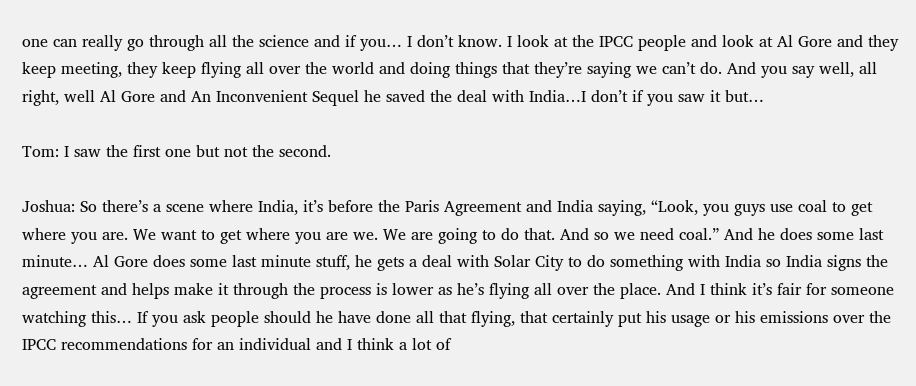one can really go through all the science and if you… I don’t know. I look at the IPCC people and look at Al Gore and they keep meeting, they keep flying all over the world and doing things that they’re saying we can’t do. And you say well, all right, well Al Gore and An Inconvenient Sequel he saved the deal with India…I don’t if you saw it but…

Tom: I saw the first one but not the second.

Joshua: So there’s a scene where India, it’s before the Paris Agreement and India saying, “Look, you guys use coal to get where you are. We want to get where you are we. We are going to do that. And so we need coal.” And he does some last minute… Al Gore does some last minute stuff, he gets a deal with Solar City to do something with India so India signs the agreement and helps make it through the process is lower as he’s flying all over the place. And I think it’s fair for someone watching this… If you ask people should he have done all that flying, that certainly put his usage or his emissions over the IPCC recommendations for an individual and I think a lot of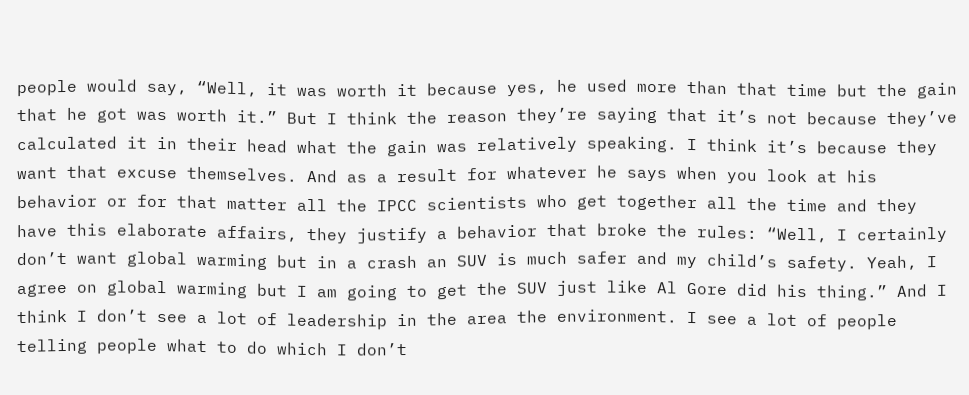people would say, “Well, it was worth it because yes, he used more than that time but the gain that he got was worth it.” But I think the reason they’re saying that it’s not because they’ve calculated it in their head what the gain was relatively speaking. I think it’s because they want that excuse themselves. And as a result for whatever he says when you look at his behavior or for that matter all the IPCC scientists who get together all the time and they have this elaborate affairs, they justify a behavior that broke the rules: “Well, I certainly don’t want global warming but in a crash an SUV is much safer and my child’s safety. Yeah, I agree on global warming but I am going to get the SUV just like Al Gore did his thing.” And I think I don’t see a lot of leadership in the area the environment. I see a lot of people telling people what to do which I don’t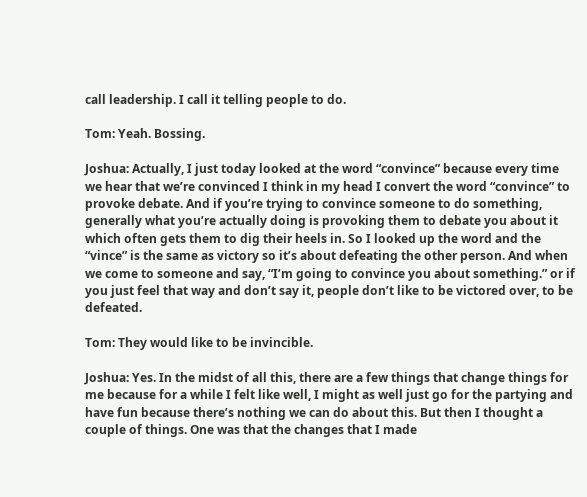call leadership. I call it telling people to do.

Tom: Yeah. Bossing.

Joshua: Actually, I just today looked at the word “convince” because every time we hear that we’re convinced I think in my head I convert the word “convince” to provoke debate. And if you’re trying to convince someone to do something, generally what you’re actually doing is provoking them to debate you about it which often gets them to dig their heels in. So I looked up the word and the “vince” is the same as victory so it’s about defeating the other person. And when we come to someone and say, “I’m going to convince you about something.” or if you just feel that way and don’t say it, people don’t like to be victored over, to be defeated.

Tom: They would like to be invincible.

Joshua: Yes. In the midst of all this, there are a few things that change things for me because for a while I felt like well, I might as well just go for the partying and have fun because there’s nothing we can do about this. But then I thought a couple of things. One was that the changes that I made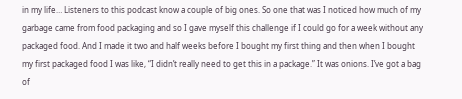in my life… Listeners to this podcast know a couple of big ones. So one that was I noticed how much of my garbage came from food packaging and so I gave myself this challenge if I could go for a week without any packaged food. And I made it two and half weeks before I bought my first thing and then when I bought my first packaged food I was like, “I didn’t really need to get this in a package.” It was onions. I’ve got a bag of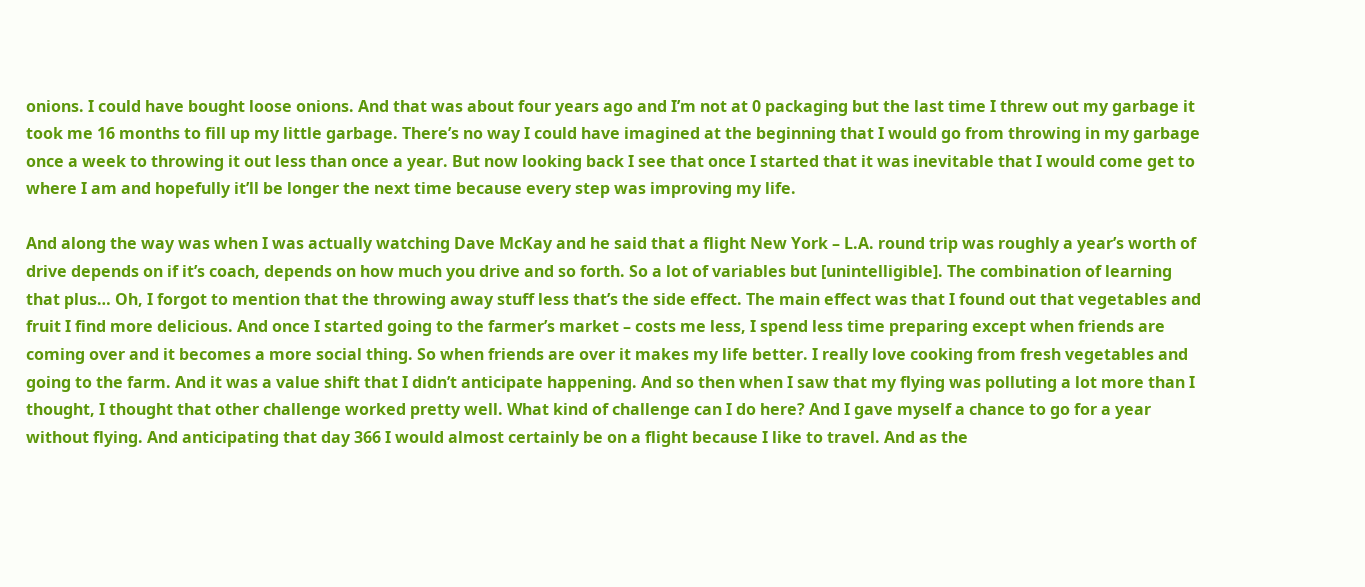onions. I could have bought loose onions. And that was about four years ago and I’m not at 0 packaging but the last time I threw out my garbage it took me 16 months to fill up my little garbage. There’s no way I could have imagined at the beginning that I would go from throwing in my garbage once a week to throwing it out less than once a year. But now looking back I see that once I started that it was inevitable that I would come get to where I am and hopefully it’ll be longer the next time because every step was improving my life.

And along the way was when I was actually watching Dave McKay and he said that a flight New York – L.A. round trip was roughly a year’s worth of drive depends on if it’s coach, depends on how much you drive and so forth. So a lot of variables but [unintelligible]. The combination of learning that plus… Oh, I forgot to mention that the throwing away stuff less that’s the side effect. The main effect was that I found out that vegetables and fruit I find more delicious. And once I started going to the farmer’s market – costs me less, I spend less time preparing except when friends are coming over and it becomes a more social thing. So when friends are over it makes my life better. I really love cooking from fresh vegetables and going to the farm. And it was a value shift that I didn’t anticipate happening. And so then when I saw that my flying was polluting a lot more than I thought, I thought that other challenge worked pretty well. What kind of challenge can I do here? And I gave myself a chance to go for a year without flying. And anticipating that day 366 I would almost certainly be on a flight because I like to travel. And as the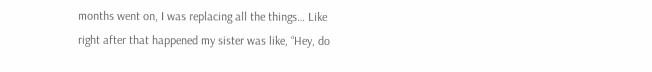months went on, I was replacing all the things… Like right after that happened my sister was like, “Hey, do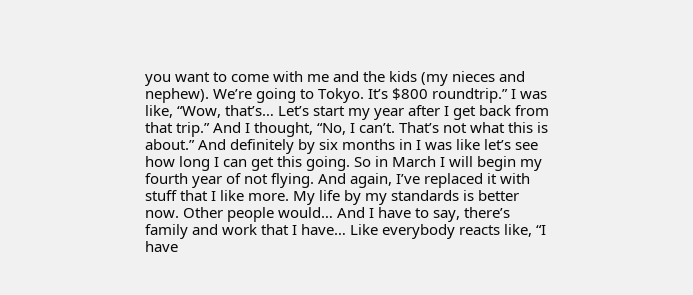you want to come with me and the kids (my nieces and nephew). We’re going to Tokyo. It’s $800 roundtrip.” I was like, “Wow, that’s… Let’s start my year after I get back from that trip.” And I thought, “No, I can’t. That’s not what this is about.” And definitely by six months in I was like let’s see how long I can get this going. So in March I will begin my fourth year of not flying. And again, I’ve replaced it with stuff that I like more. My life by my standards is better now. Other people would… And I have to say, there’s family and work that I have… Like everybody reacts like, “I have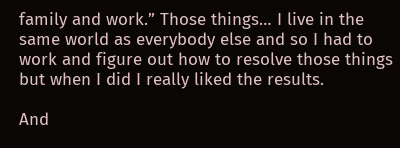family and work.” Those things… I live in the same world as everybody else and so I had to work and figure out how to resolve those things but when I did I really liked the results.

And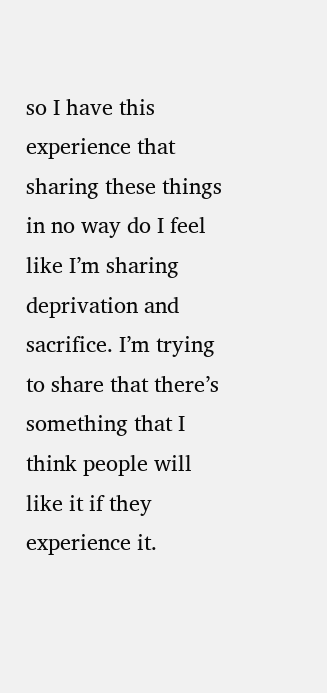so I have this experience that sharing these things in no way do I feel like I’m sharing deprivation and sacrifice. I’m trying to share that there’s something that I think people will like it if they experience it.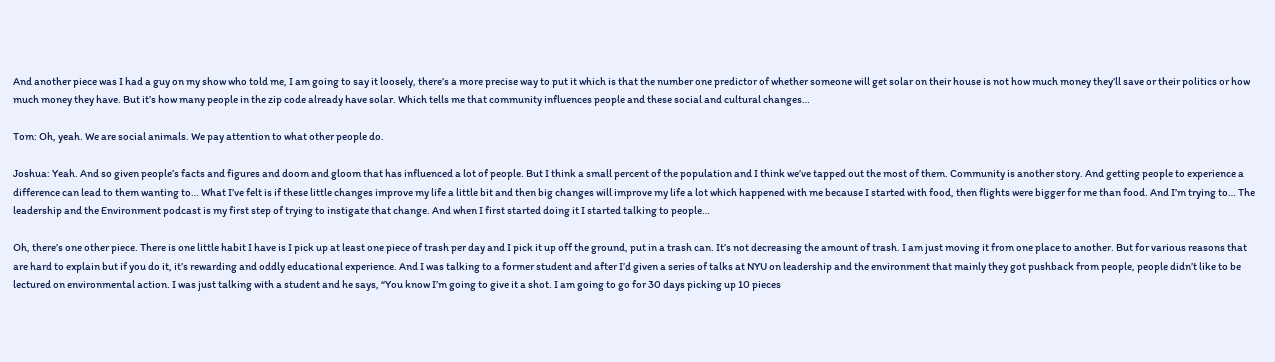And another piece was I had a guy on my show who told me, I am going to say it loosely, there’s a more precise way to put it which is that the number one predictor of whether someone will get solar on their house is not how much money they’ll save or their politics or how much money they have. But it’s how many people in the zip code already have solar. Which tells me that community influences people and these social and cultural changes…

Tom: Oh, yeah. We are social animals. We pay attention to what other people do.

Joshua: Yeah. And so given people’s facts and figures and doom and gloom that has influenced a lot of people. But I think a small percent of the population and I think we’ve tapped out the most of them. Community is another story. And getting people to experience a difference can lead to them wanting to… What I’ve felt is if these little changes improve my life a little bit and then big changes will improve my life a lot which happened with me because I started with food, then flights were bigger for me than food. And I’m trying to… The leadership and the Environment podcast is my first step of trying to instigate that change. And when I first started doing it I started talking to people…

Oh, there’s one other piece. There is one little habit I have is I pick up at least one piece of trash per day and I pick it up off the ground, put in a trash can. It’s not decreasing the amount of trash. I am just moving it from one place to another. But for various reasons that are hard to explain but if you do it, it’s rewarding and oddly educational experience. And I was talking to a former student and after I’d given a series of talks at NYU on leadership and the environment that mainly they got pushback from people, people didn’t like to be lectured on environmental action. I was just talking with a student and he says, “You know I’m going to give it a shot. I am going to go for 30 days picking up 10 pieces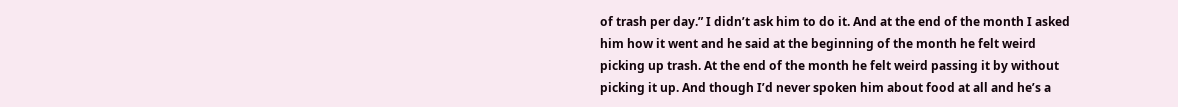of trash per day.” I didn’t ask him to do it. And at the end of the month I asked him how it went and he said at the beginning of the month he felt weird picking up trash. At the end of the month he felt weird passing it by without picking it up. And though I’d never spoken him about food at all and he’s a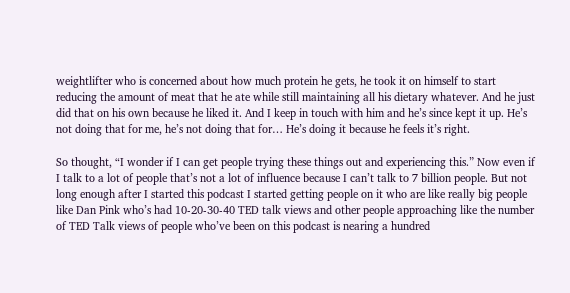weightlifter who is concerned about how much protein he gets, he took it on himself to start reducing the amount of meat that he ate while still maintaining all his dietary whatever. And he just did that on his own because he liked it. And I keep in touch with him and he’s since kept it up. He’s not doing that for me, he’s not doing that for… He’s doing it because he feels it’s right.

So thought, “I wonder if I can get people trying these things out and experiencing this.” Now even if I talk to a lot of people that’s not a lot of influence because I can’t talk to 7 billion people. But not long enough after I started this podcast I started getting people on it who are like really big people like Dan Pink who’s had 10-20-30-40 TED talk views and other people approaching like the number of TED Talk views of people who’ve been on this podcast is nearing a hundred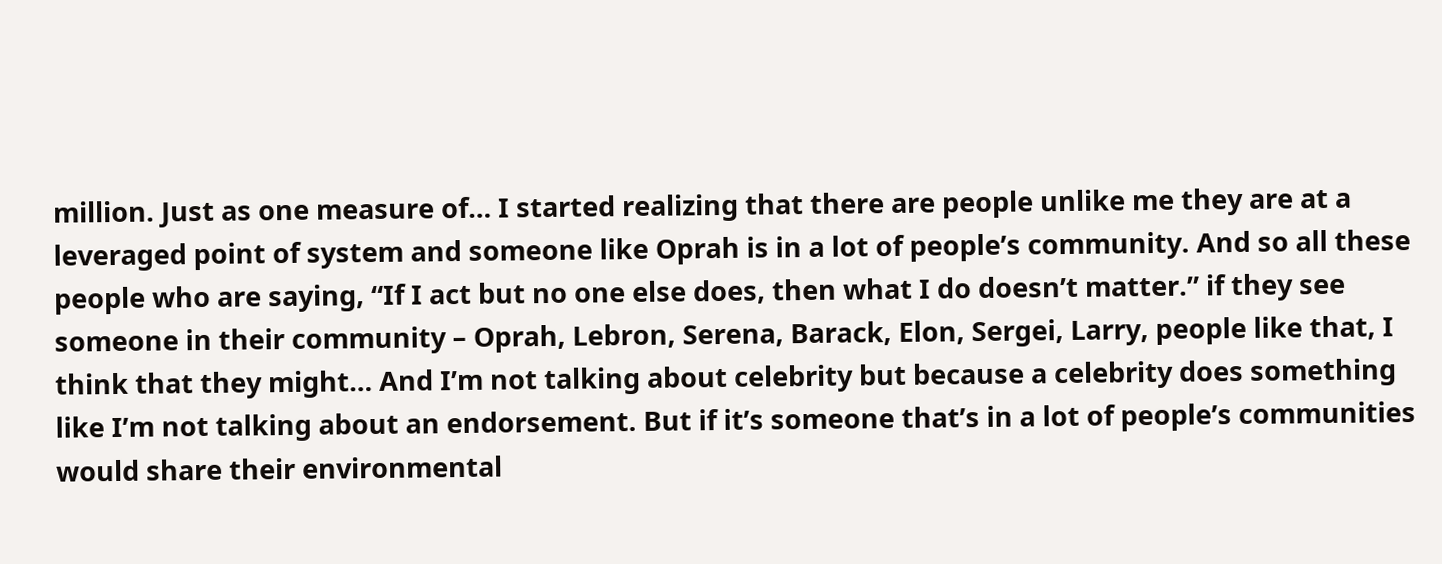million. Just as one measure of… I started realizing that there are people unlike me they are at a leveraged point of system and someone like Oprah is in a lot of people’s community. And so all these people who are saying, “If I act but no one else does, then what I do doesn’t matter.” if they see someone in their community – Oprah, Lebron, Serena, Barack, Elon, Sergei, Larry, people like that, I think that they might… And I’m not talking about celebrity but because a celebrity does something like I’m not talking about an endorsement. But if it’s someone that’s in a lot of people’s communities would share their environmental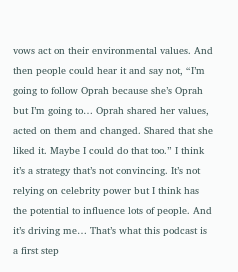vows act on their environmental values. And then people could hear it and say not, “I’m going to follow Oprah because she’s Oprah but I’m going to… Oprah shared her values, acted on them and changed. Shared that she liked it. Maybe I could do that too.” I think it’s a strategy that’s not convincing. It’s not relying on celebrity power but I think has the potential to influence lots of people. And it’s driving me… That’s what this podcast is a first step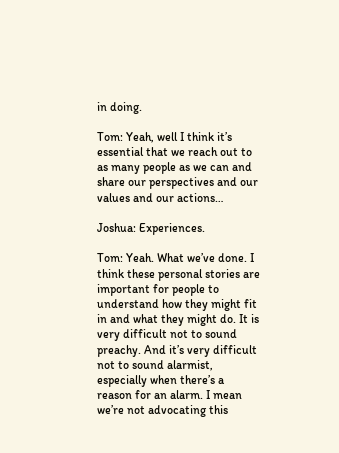in doing.

Tom: Yeah, well I think it’s essential that we reach out to as many people as we can and share our perspectives and our values and our actions…

Joshua: Experiences.

Tom: Yeah. What we’ve done. I think these personal stories are important for people to understand how they might fit in and what they might do. It is very difficult not to sound preachy. And it’s very difficult not to sound alarmist, especially when there’s a reason for an alarm. I mean we’re not advocating this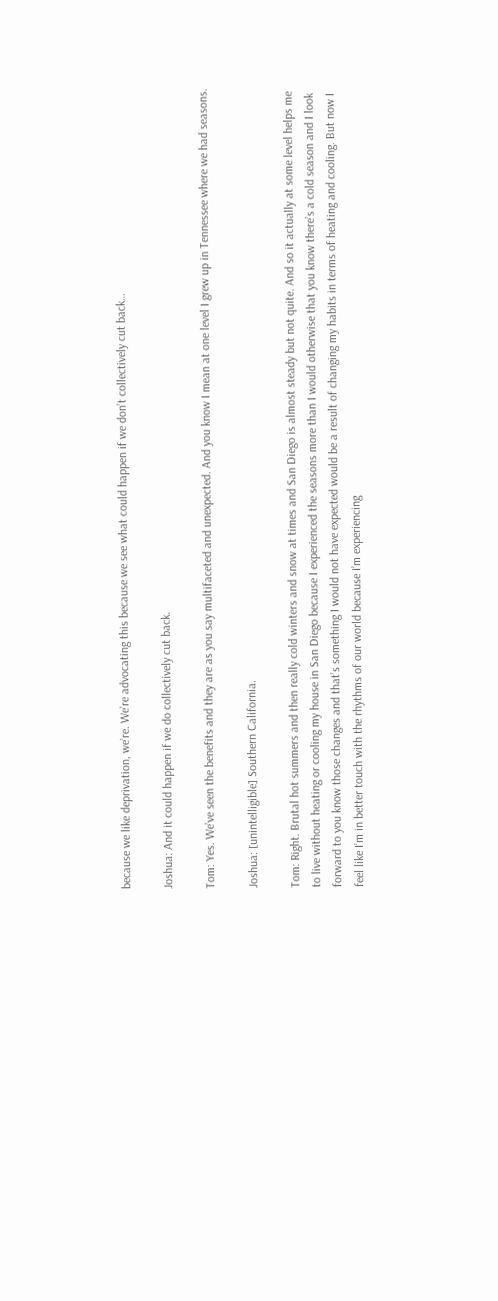because we like deprivation, we’re. We’re advocating this because we see what could happen if we don’t collectively cut back…

Joshua: And it could happen if we do collectively cut back.

Tom: Yes. We’ve seen the benefits and they are as you say multifaceted and unexpected. And you know I mean at one level I grew up in Tennessee where we had seasons.

Joshua: [unintelligible] Southern California.

Tom: Right. Brutal hot summers and then really cold winters and snow at times and San Diego is almost steady but not quite. And so it actually at some level helps me to live without heating or cooling my house in San Diego because I experienced the seasons more than I would otherwise that you know there’s a cold season and I look forward to you know those changes and that’s something I would not have expected would be a result of changing my habits in terms of heating and cooling. But now I feel like I’m in better touch with the rhythms of our world because I’m experiencing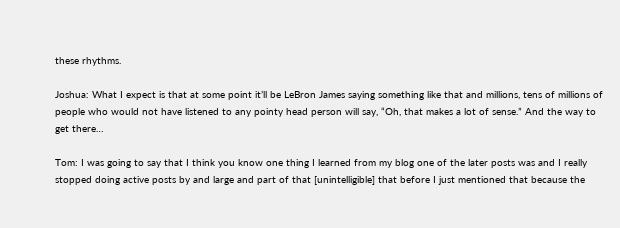these rhythms.

Joshua: What I expect is that at some point it’ll be LeBron James saying something like that and millions, tens of millions of people who would not have listened to any pointy head person will say, “Oh, that makes a lot of sense.” And the way to get there…

Tom: I was going to say that I think you know one thing I learned from my blog one of the later posts was and I really stopped doing active posts by and large and part of that [unintelligible] that before I just mentioned that because the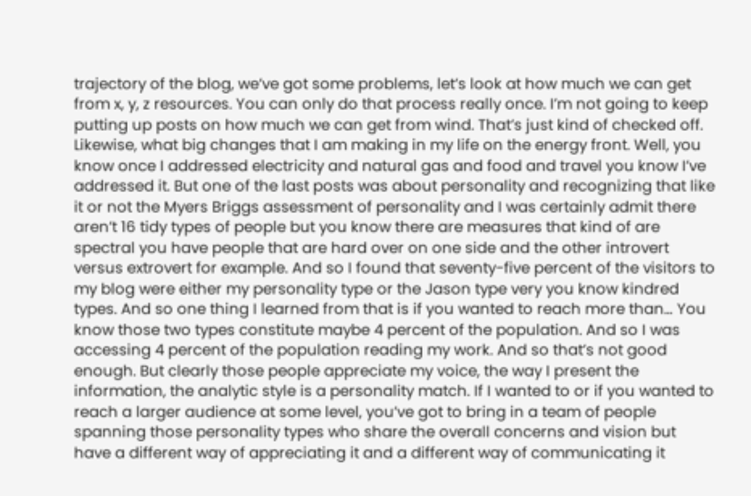trajectory of the blog, we’ve got some problems, let’s look at how much we can get from x, y, z resources. You can only do that process really once. I’m not going to keep putting up posts on how much we can get from wind. That’s just kind of checked off. Likewise, what big changes that I am making in my life on the energy front. Well, you know once I addressed electricity and natural gas and food and travel you know I’ve addressed it. But one of the last posts was about personality and recognizing that like it or not the Myers Briggs assessment of personality and I was certainly admit there aren’t 16 tidy types of people but you know there are measures that kind of are spectral you have people that are hard over on one side and the other introvert versus extrovert for example. And so I found that seventy-five percent of the visitors to my blog were either my personality type or the Jason type very you know kindred types. And so one thing I learned from that is if you wanted to reach more than… You know those two types constitute maybe 4 percent of the population. And so I was accessing 4 percent of the population reading my work. And so that’s not good enough. But clearly those people appreciate my voice, the way I present the information, the analytic style is a personality match. If I wanted to or if you wanted to reach a larger audience at some level, you’ve got to bring in a team of people spanning those personality types who share the overall concerns and vision but have a different way of appreciating it and a different way of communicating it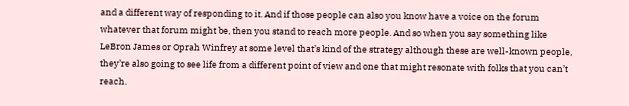and a different way of responding to it. And if those people can also you know have a voice on the forum whatever that forum might be, then you stand to reach more people. And so when you say something like LeBron James or Oprah Winfrey at some level that’s kind of the strategy although these are well-known people, they’re also going to see life from a different point of view and one that might resonate with folks that you can’t reach.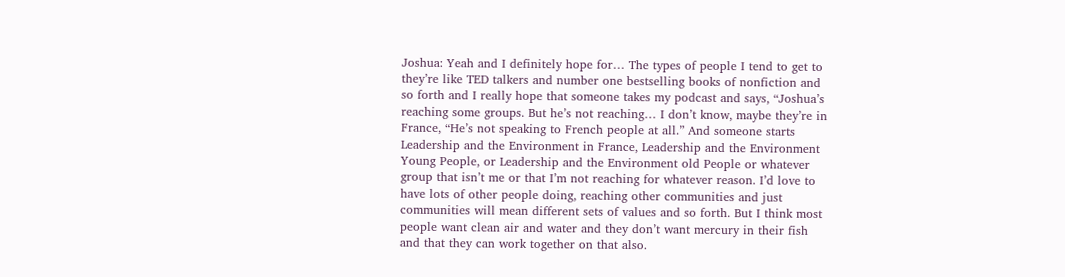Joshua: Yeah and I definitely hope for… The types of people I tend to get to they’re like TED talkers and number one bestselling books of nonfiction and so forth and I really hope that someone takes my podcast and says, “Joshua’s reaching some groups. But he’s not reaching… I don’t know, maybe they’re in France, “He’s not speaking to French people at all.” And someone starts Leadership and the Environment in France, Leadership and the Environment Young People, or Leadership and the Environment old People or whatever group that isn’t me or that I’m not reaching for whatever reason. I’d love to have lots of other people doing, reaching other communities and just communities will mean different sets of values and so forth. But I think most people want clean air and water and they don’t want mercury in their fish and that they can work together on that also.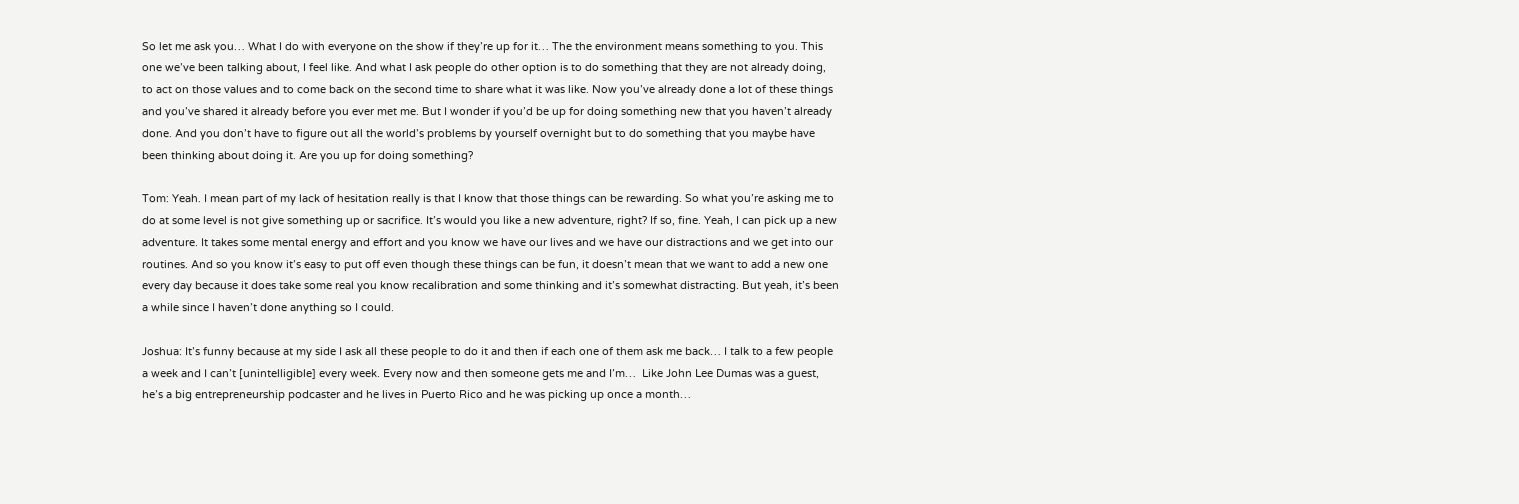So let me ask you… What I do with everyone on the show if they’re up for it… The the environment means something to you. This one we’ve been talking about, I feel like. And what I ask people do other option is to do something that they are not already doing, to act on those values and to come back on the second time to share what it was like. Now you’ve already done a lot of these things and you’ve shared it already before you ever met me. But I wonder if you’d be up for doing something new that you haven’t already done. And you don’t have to figure out all the world’s problems by yourself overnight but to do something that you maybe have been thinking about doing it. Are you up for doing something?

Tom: Yeah. I mean part of my lack of hesitation really is that I know that those things can be rewarding. So what you’re asking me to do at some level is not give something up or sacrifice. It’s would you like a new adventure, right? If so, fine. Yeah, I can pick up a new adventure. It takes some mental energy and effort and you know we have our lives and we have our distractions and we get into our routines. And so you know it’s easy to put off even though these things can be fun, it doesn’t mean that we want to add a new one every day because it does take some real you know recalibration and some thinking and it’s somewhat distracting. But yeah, it’s been a while since I haven’t done anything so I could.

Joshua: It’s funny because at my side I ask all these people to do it and then if each one of them ask me back… I talk to a few people a week and I can’t [unintelligible] every week. Every now and then someone gets me and I’m…  Like John Lee Dumas was a guest, he’s a big entrepreneurship podcaster and he lives in Puerto Rico and he was picking up once a month…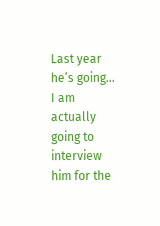Last year he’s going… I am actually going to interview him for the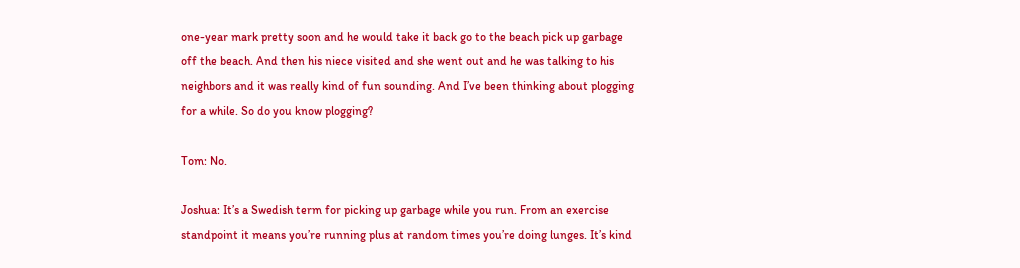one-year mark pretty soon and he would take it back go to the beach pick up garbage off the beach. And then his niece visited and she went out and he was talking to his neighbors and it was really kind of fun sounding. And I’ve been thinking about plogging for a while. So do you know plogging?

Tom: No.

Joshua: It’s a Swedish term for picking up garbage while you run. From an exercise standpoint it means you’re running plus at random times you’re doing lunges. It’s kind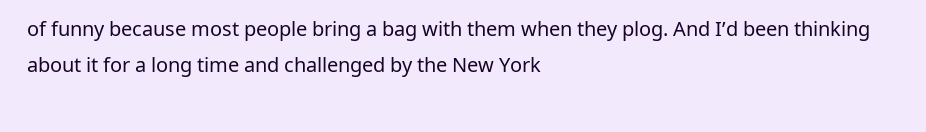of funny because most people bring a bag with them when they plog. And I’d been thinking about it for a long time and challenged by the New York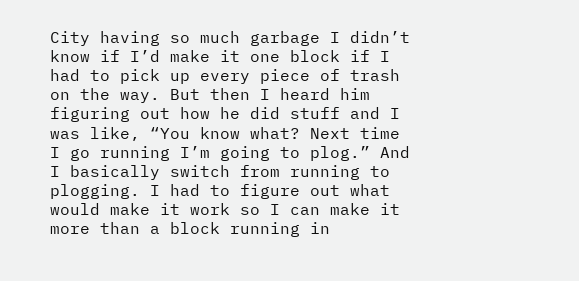City having so much garbage I didn’t know if I’d make it one block if I had to pick up every piece of trash on the way. But then I heard him figuring out how he did stuff and I was like, “You know what? Next time I go running I’m going to plog.” And I basically switch from running to plogging. I had to figure out what would make it work so I can make it more than a block running in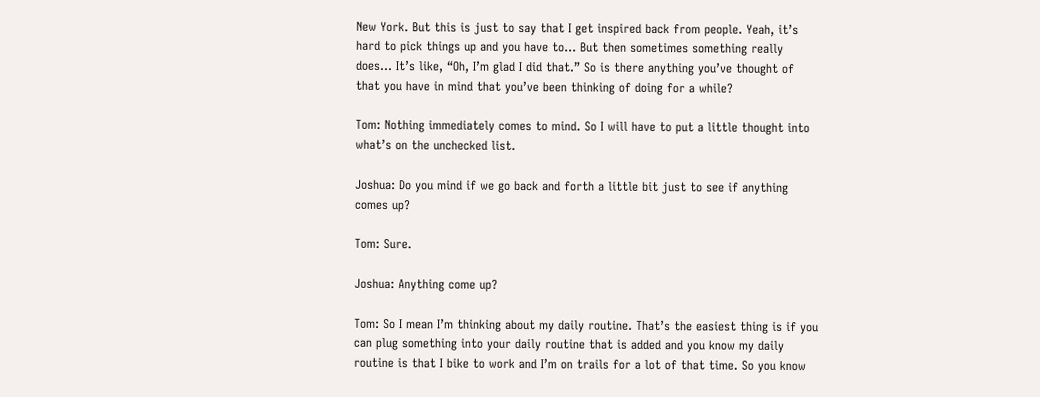New York. But this is just to say that I get inspired back from people. Yeah, it’s hard to pick things up and you have to… But then sometimes something really does… It’s like, “Oh, I’m glad I did that.” So is there anything you’ve thought of that you have in mind that you’ve been thinking of doing for a while?

Tom: Nothing immediately comes to mind. So I will have to put a little thought into what’s on the unchecked list.

Joshua: Do you mind if we go back and forth a little bit just to see if anything comes up?

Tom: Sure.

Joshua: Anything come up?

Tom: So I mean I’m thinking about my daily routine. That’s the easiest thing is if you can plug something into your daily routine that is added and you know my daily routine is that I bike to work and I’m on trails for a lot of that time. So you know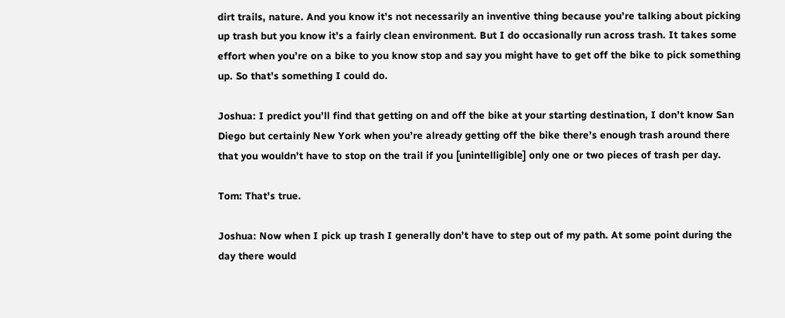dirt trails, nature. And you know it’s not necessarily an inventive thing because you’re talking about picking up trash but you know it’s a fairly clean environment. But I do occasionally run across trash. It takes some effort when you’re on a bike to you know stop and say you might have to get off the bike to pick something up. So that’s something I could do.

Joshua: I predict you’ll find that getting on and off the bike at your starting destination, I don’t know San Diego but certainly New York when you’re already getting off the bike there’s enough trash around there that you wouldn’t have to stop on the trail if you [unintelligible] only one or two pieces of trash per day.

Tom: That’s true.

Joshua: Now when I pick up trash I generally don’t have to step out of my path. At some point during the day there would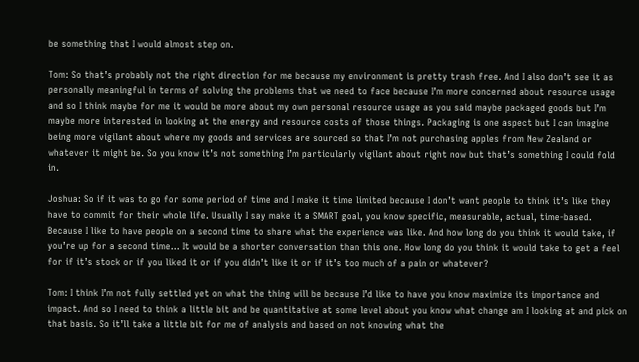be something that I would almost step on.

Tom: So that’s probably not the right direction for me because my environment is pretty trash free. And I also don’t see it as personally meaningful in terms of solving the problems that we need to face because I’m more concerned about resource usage and so I think maybe for me it would be more about my own personal resource usage as you said maybe packaged goods but I’m maybe more interested in looking at the energy and resource costs of those things. Packaging is one aspect but I can imagine being more vigilant about where my goods and services are sourced so that I’m not purchasing apples from New Zealand or whatever it might be. So you know it’s not something I’m particularly vigilant about right now but that’s something I could fold in.

Joshua: So if it was to go for some period of time and I make it time limited because I don’t want people to think it’s like they have to commit for their whole life. Usually I say make it a SMART goal, you know specific, measurable, actual, time-based. Because I like to have people on a second time to share what the experience was like. And how long do you think it would take, if you’re up for a second time… It would be a shorter conversation than this one. How long do you think it would take to get a feel for if it’s stock or if you liked it or if you didn’t like it or if it’s too much of a pain or whatever?

Tom: I think I’m not fully settled yet on what the thing will be because I’d like to have you know maximize its importance and impact. And so I need to think a little bit and be quantitative at some level about you know what change am I looking at and pick on that basis. So it’ll take a little bit for me of analysis and based on not knowing what the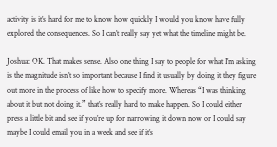activity is it’s hard for me to know how quickly I would you know have fully explored the consequences. So I can’t really say yet what the timeline might be.

Joshua: OK. That makes sense. Also one thing I say to people for what I’m asking is the magnitude isn’t so important because I find it usually by doing it they figure out more in the process of like how to specify more. Whereas “I was thinking about it but not doing it.” that’s really hard to make happen. So I could either press a little bit and see if you’re up for narrowing it down now or I could say maybe I could email you in a week and see if it’s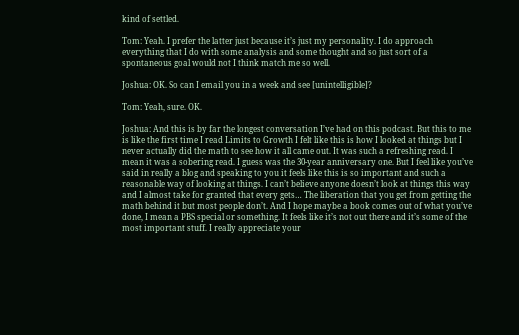kind of settled.

Tom: Yeah. I prefer the latter just because it’s just my personality. I do approach everything that I do with some analysis and some thought and so just sort of a spontaneous goal would not I think match me so well.

Joshua: OK. So can I email you in a week and see [unintelligible]?

Tom: Yeah, sure. OK.

Joshua: And this is by far the longest conversation I’ve had on this podcast. But this to me is like the first time I read Limits to Growth I felt like this is how I looked at things but I never actually did the math to see how it all came out. It was such a refreshing read. I mean it was a sobering read. I guess was the 30-year anniversary one. But I feel like you’ve said in really a blog and speaking to you it feels like this is so important and such a reasonable way of looking at things. I can’t believe anyone doesn’t look at things this way and I almost take for granted that every gets… The liberation that you get from getting the math behind it but most people don’t. And I hope maybe a book comes out of what you’ve done, I mean a PBS special or something. It feels like it’s not out there and it’s some of the most important stuff. I really appreciate your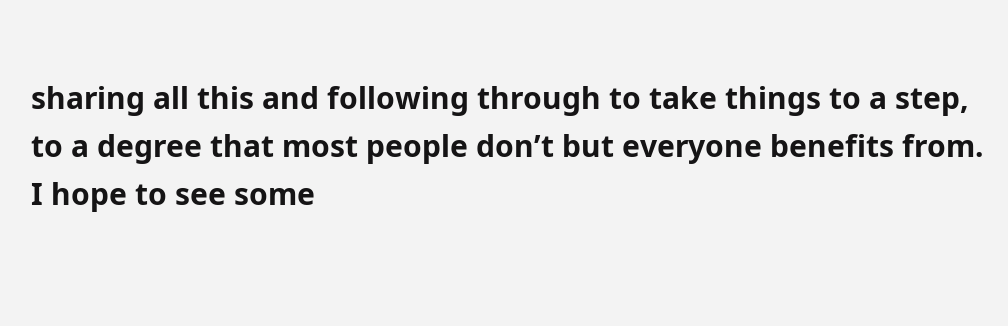sharing all this and following through to take things to a step, to a degree that most people don’t but everyone benefits from. I hope to see some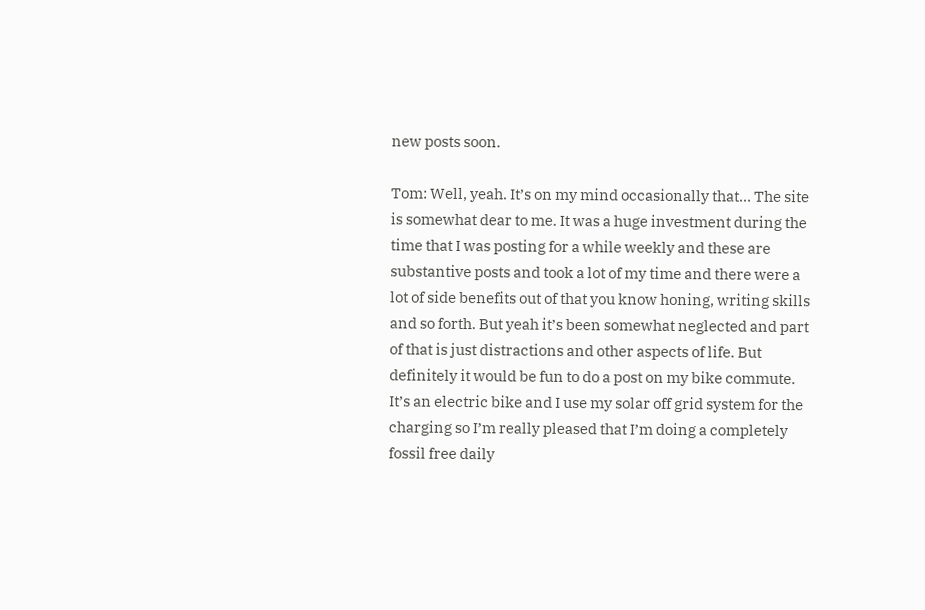new posts soon.

Tom: Well, yeah. It’s on my mind occasionally that… The site is somewhat dear to me. It was a huge investment during the time that I was posting for a while weekly and these are substantive posts and took a lot of my time and there were a lot of side benefits out of that you know honing, writing skills and so forth. But yeah it’s been somewhat neglected and part of that is just distractions and other aspects of life. But definitely it would be fun to do a post on my bike commute. It’s an electric bike and I use my solar off grid system for the charging so I’m really pleased that I’m doing a completely fossil free daily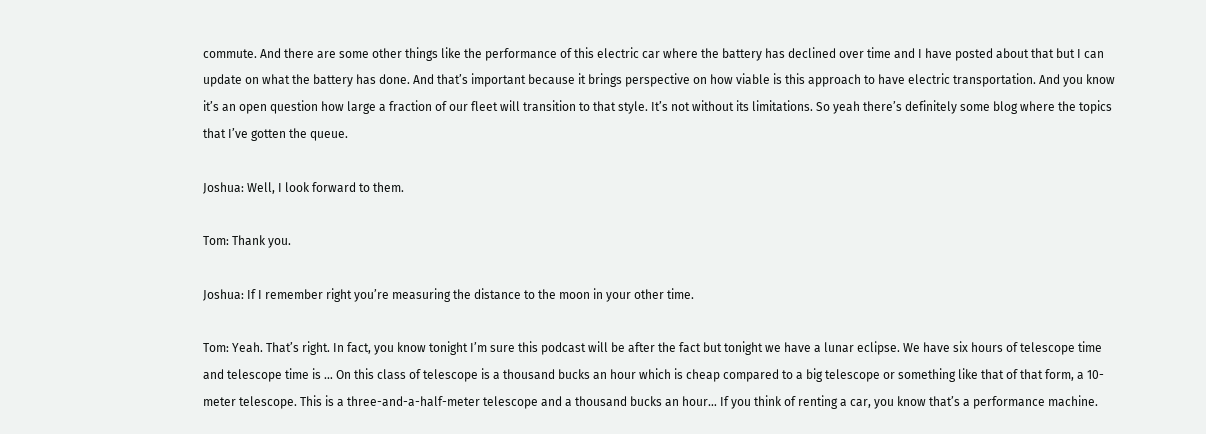commute. And there are some other things like the performance of this electric car where the battery has declined over time and I have posted about that but I can update on what the battery has done. And that’s important because it brings perspective on how viable is this approach to have electric transportation. And you know it’s an open question how large a fraction of our fleet will transition to that style. It’s not without its limitations. So yeah there’s definitely some blog where the topics that I’ve gotten the queue.

Joshua: Well, I look forward to them.

Tom: Thank you.

Joshua: If I remember right you’re measuring the distance to the moon in your other time.

Tom: Yeah. That’s right. In fact, you know tonight I’m sure this podcast will be after the fact but tonight we have a lunar eclipse. We have six hours of telescope time and telescope time is … On this class of telescope is a thousand bucks an hour which is cheap compared to a big telescope or something like that of that form, a 10-meter telescope. This is a three-and-a-half-meter telescope and a thousand bucks an hour… If you think of renting a car, you know that’s a performance machine.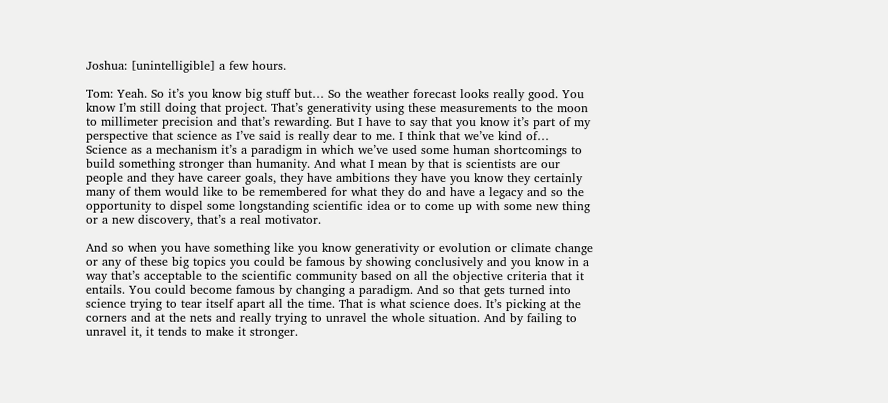Joshua: [unintelligible] a few hours.

Tom: Yeah. So it’s you know big stuff but… So the weather forecast looks really good. You know I’m still doing that project. That’s generativity using these measurements to the moon to millimeter precision and that’s rewarding. But I have to say that you know it’s part of my perspective that science as I’ve said is really dear to me. I think that we’ve kind of… Science as a mechanism it’s a paradigm in which we’ve used some human shortcomings to build something stronger than humanity. And what I mean by that is scientists are our people and they have career goals, they have ambitions they have you know they certainly many of them would like to be remembered for what they do and have a legacy and so the opportunity to dispel some longstanding scientific idea or to come up with some new thing or a new discovery, that’s a real motivator.

And so when you have something like you know generativity or evolution or climate change or any of these big topics you could be famous by showing conclusively and you know in a way that’s acceptable to the scientific community based on all the objective criteria that it entails. You could become famous by changing a paradigm. And so that gets turned into science trying to tear itself apart all the time. That is what science does. It’s picking at the corners and at the nets and really trying to unravel the whole situation. And by failing to unravel it, it tends to make it stronger.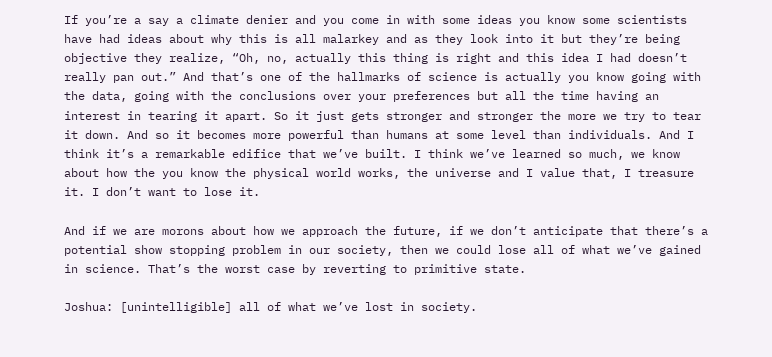If you’re a say a climate denier and you come in with some ideas you know some scientists have had ideas about why this is all malarkey and as they look into it but they’re being objective they realize, “Oh, no, actually this thing is right and this idea I had doesn’t really pan out.” And that’s one of the hallmarks of science is actually you know going with the data, going with the conclusions over your preferences but all the time having an interest in tearing it apart. So it just gets stronger and stronger the more we try to tear it down. And so it becomes more powerful than humans at some level than individuals. And I think it’s a remarkable edifice that we’ve built. I think we’ve learned so much, we know about how the you know the physical world works, the universe and I value that, I treasure it. I don’t want to lose it.

And if we are morons about how we approach the future, if we don’t anticipate that there’s a potential show stopping problem in our society, then we could lose all of what we’ve gained in science. That’s the worst case by reverting to primitive state.

Joshua: [unintelligible] all of what we’ve lost in society.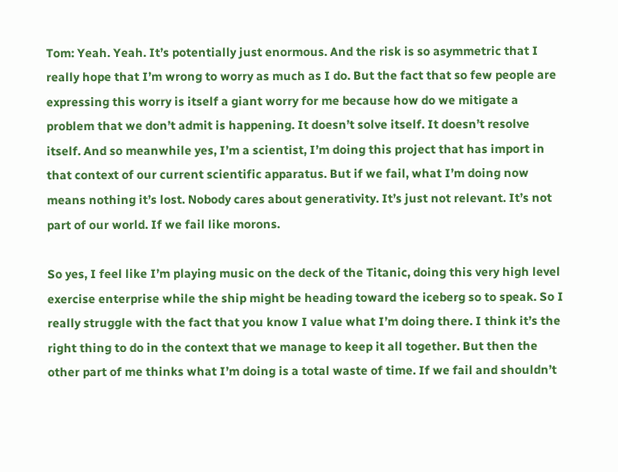Tom: Yeah. Yeah. It’s potentially just enormous. And the risk is so asymmetric that I really hope that I’m wrong to worry as much as I do. But the fact that so few people are expressing this worry is itself a giant worry for me because how do we mitigate a problem that we don’t admit is happening. It doesn’t solve itself. It doesn’t resolve itself. And so meanwhile yes, I’m a scientist, I’m doing this project that has import in that context of our current scientific apparatus. But if we fail, what I’m doing now means nothing it’s lost. Nobody cares about generativity. It’s just not relevant. It’s not part of our world. If we fail like morons.

So yes, I feel like I’m playing music on the deck of the Titanic, doing this very high level exercise enterprise while the ship might be heading toward the iceberg so to speak. So I really struggle with the fact that you know I value what I’m doing there. I think it’s the right thing to do in the context that we manage to keep it all together. But then the other part of me thinks what I’m doing is a total waste of time. If we fail and shouldn’t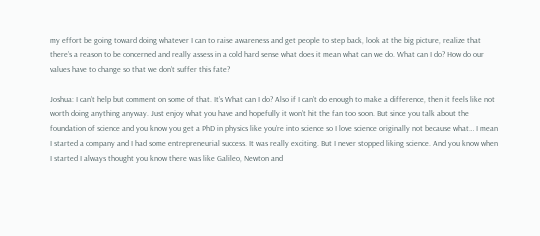my effort be going toward doing whatever I can to raise awareness and get people to step back, look at the big picture, realize that there’s a reason to be concerned and really assess in a cold hard sense what does it mean what can we do. What can I do? How do our values have to change so that we don’t suffer this fate?

Joshua: I can’t help but comment on some of that. It’s What can I do? Also if I can’t do enough to make a difference, then it feels like not worth doing anything anyway. Just enjoy what you have and hopefully it won’t hit the fan too soon. But since you talk about the foundation of science and you know you get a PhD in physics like you’re into science so I love science originally not because what… I mean I started a company and I had some entrepreneurial success. It was really exciting. But I never stopped liking science. And you know when I started I always thought you know there was like Galileo, Newton and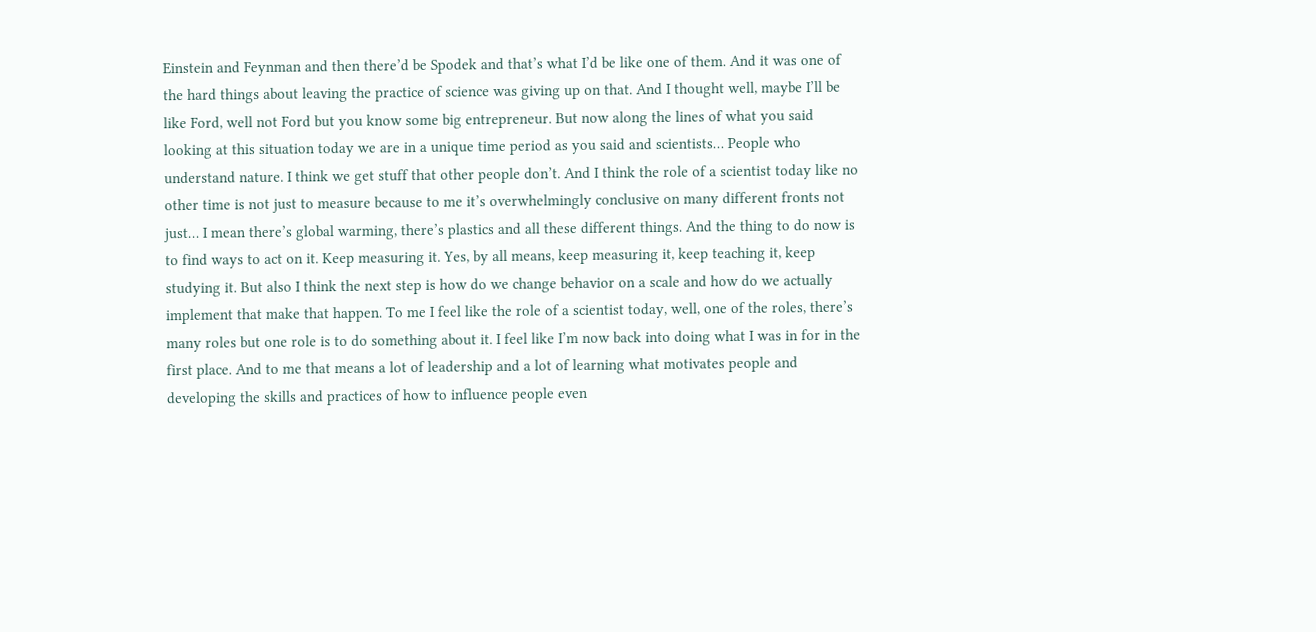Einstein and Feynman and then there’d be Spodek and that’s what I’d be like one of them. And it was one of the hard things about leaving the practice of science was giving up on that. And I thought well, maybe I’ll be like Ford, well not Ford but you know some big entrepreneur. But now along the lines of what you said looking at this situation today we are in a unique time period as you said and scientists… People who understand nature. I think we get stuff that other people don’t. And I think the role of a scientist today like no other time is not just to measure because to me it’s overwhelmingly conclusive on many different fronts not just… I mean there’s global warming, there’s plastics and all these different things. And the thing to do now is to find ways to act on it. Keep measuring it. Yes, by all means, keep measuring it, keep teaching it, keep studying it. But also I think the next step is how do we change behavior on a scale and how do we actually implement that make that happen. To me I feel like the role of a scientist today, well, one of the roles, there’s many roles but one role is to do something about it. I feel like I’m now back into doing what I was in for in the first place. And to me that means a lot of leadership and a lot of learning what motivates people and developing the skills and practices of how to influence people even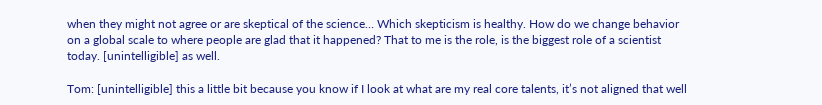when they might not agree or are skeptical of the science… Which skepticism is healthy. How do we change behavior on a global scale to where people are glad that it happened? That to me is the role, is the biggest role of a scientist today. [unintelligible] as well.

Tom: [unintelligible] this a little bit because you know if I look at what are my real core talents, it’s not aligned that well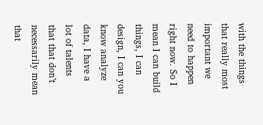with the things that really most important we need to happen right now. So I mean I can build things, I can design, I can you know analyze data, I have a lot of talents that that don’t necessarily mean that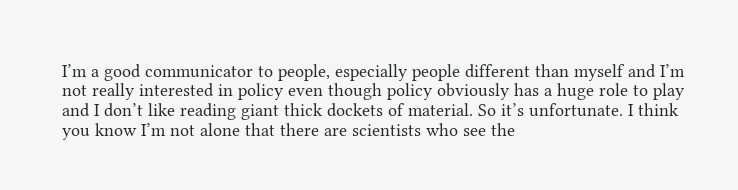I’m a good communicator to people, especially people different than myself and I’m not really interested in policy even though policy obviously has a huge role to play and I don’t like reading giant thick dockets of material. So it’s unfortunate. I think you know I’m not alone that there are scientists who see the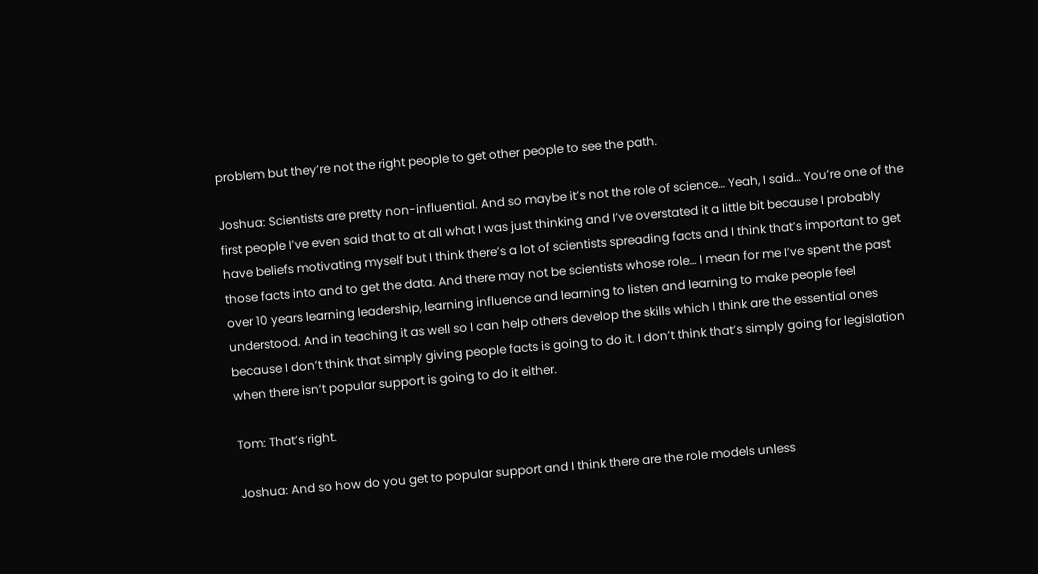problem but they’re not the right people to get other people to see the path.

Joshua: Scientists are pretty non-influential. And so maybe it’s not the role of science… Yeah, I said… You’re one of the first people I’ve even said that to at all what I was just thinking and I’ve overstated it a little bit because I probably have beliefs motivating myself but I think there’s a lot of scientists spreading facts and I think that’s important to get those facts into and to get the data. And there may not be scientists whose role… I mean for me I’ve spent the past over 10 years learning leadership, learning influence and learning to listen and learning to make people feel understood. And in teaching it as well so I can help others develop the skills which I think are the essential ones because I don’t think that simply giving people facts is going to do it. I don’t think that’s simply going for legislation when there isn’t popular support is going to do it either.

Tom: That’s right.

Joshua: And so how do you get to popular support and I think there are the role models unless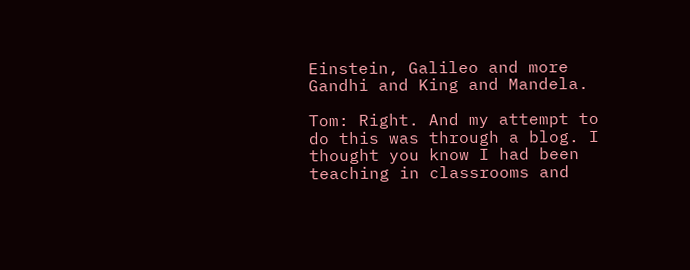Einstein, Galileo and more Gandhi and King and Mandela.

Tom: Right. And my attempt to do this was through a blog. I thought you know I had been teaching in classrooms and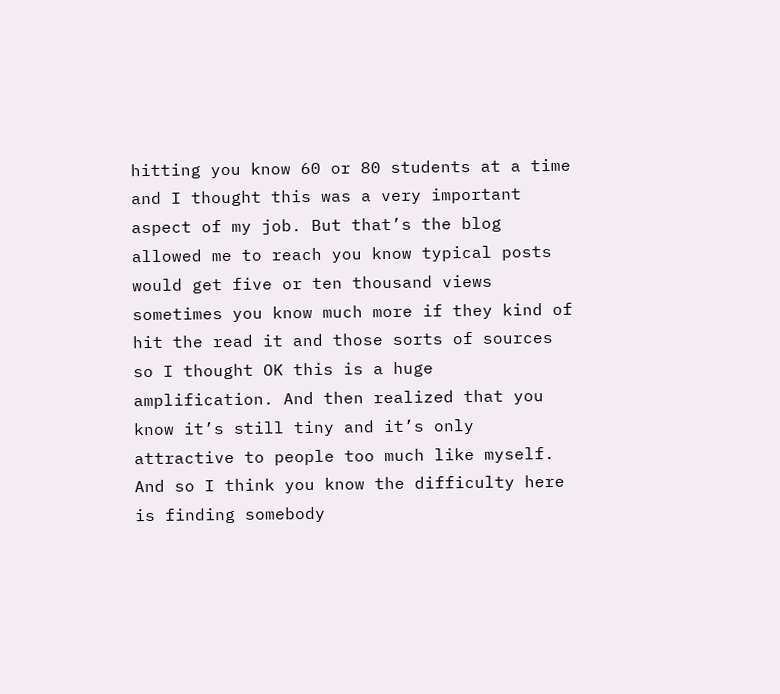hitting you know 60 or 80 students at a time and I thought this was a very important aspect of my job. But that’s the blog allowed me to reach you know typical posts would get five or ten thousand views sometimes you know much more if they kind of hit the read it and those sorts of sources so I thought OK this is a huge amplification. And then realized that you know it’s still tiny and it’s only attractive to people too much like myself. And so I think you know the difficulty here is finding somebody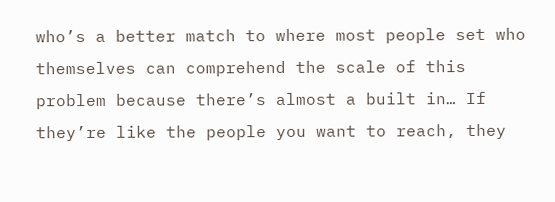who’s a better match to where most people set who themselves can comprehend the scale of this problem because there’s almost a built in… If they’re like the people you want to reach, they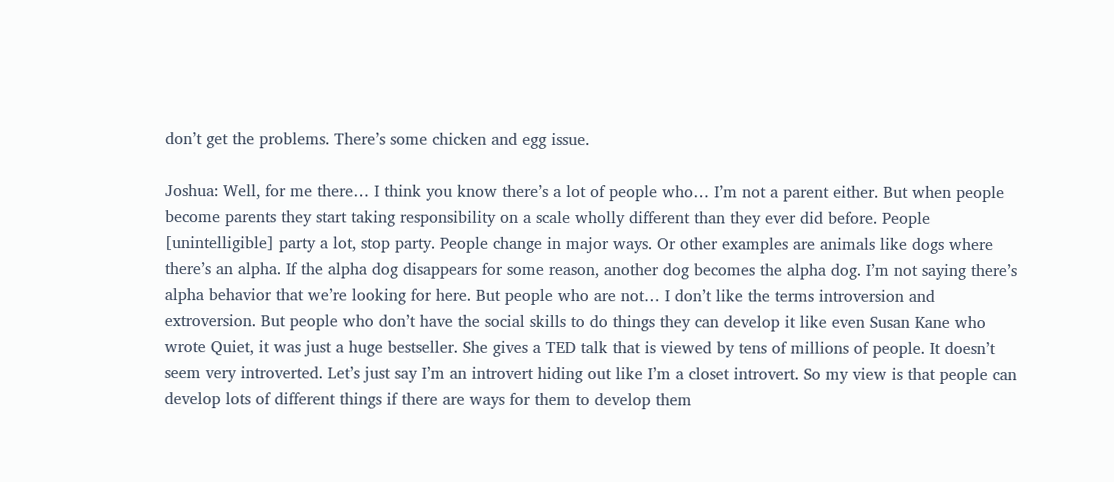don’t get the problems. There’s some chicken and egg issue.

Joshua: Well, for me there… I think you know there’s a lot of people who… I’m not a parent either. But when people become parents they start taking responsibility on a scale wholly different than they ever did before. People [unintelligible] party a lot, stop party. People change in major ways. Or other examples are animals like dogs where there’s an alpha. If the alpha dog disappears for some reason, another dog becomes the alpha dog. I’m not saying there’s alpha behavior that we’re looking for here. But people who are not… I don’t like the terms introversion and extroversion. But people who don’t have the social skills to do things they can develop it like even Susan Kane who wrote Quiet, it was just a huge bestseller. She gives a TED talk that is viewed by tens of millions of people. It doesn’t seem very introverted. Let’s just say I’m an introvert hiding out like I’m a closet introvert. So my view is that people can develop lots of different things if there are ways for them to develop them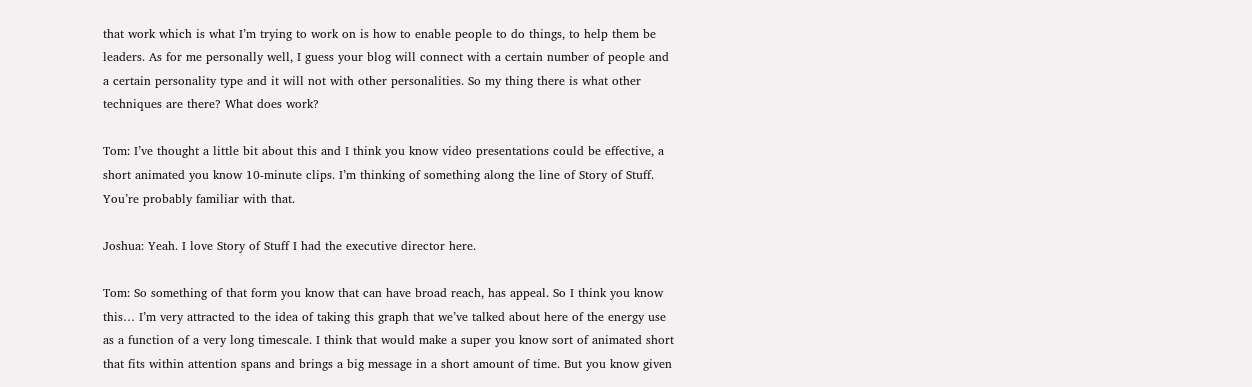that work which is what I’m trying to work on is how to enable people to do things, to help them be leaders. As for me personally well, I guess your blog will connect with a certain number of people and a certain personality type and it will not with other personalities. So my thing there is what other techniques are there? What does work?

Tom: I’ve thought a little bit about this and I think you know video presentations could be effective, a short animated you know 10-minute clips. I’m thinking of something along the line of Story of Stuff. You’re probably familiar with that.

Joshua: Yeah. I love Story of Stuff I had the executive director here.

Tom: So something of that form you know that can have broad reach, has appeal. So I think you know this… I’m very attracted to the idea of taking this graph that we’ve talked about here of the energy use as a function of a very long timescale. I think that would make a super you know sort of animated short that fits within attention spans and brings a big message in a short amount of time. But you know given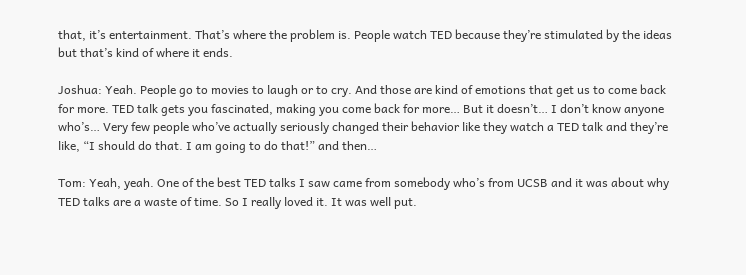that, it’s entertainment. That’s where the problem is. People watch TED because they’re stimulated by the ideas but that’s kind of where it ends.

Joshua: Yeah. People go to movies to laugh or to cry. And those are kind of emotions that get us to come back for more. TED talk gets you fascinated, making you come back for more… But it doesn’t… I don’t know anyone who’s… Very few people who’ve actually seriously changed their behavior like they watch a TED talk and they’re like, “I should do that. I am going to do that!” and then…

Tom: Yeah, yeah. One of the best TED talks I saw came from somebody who’s from UCSB and it was about why TED talks are a waste of time. So I really loved it. It was well put.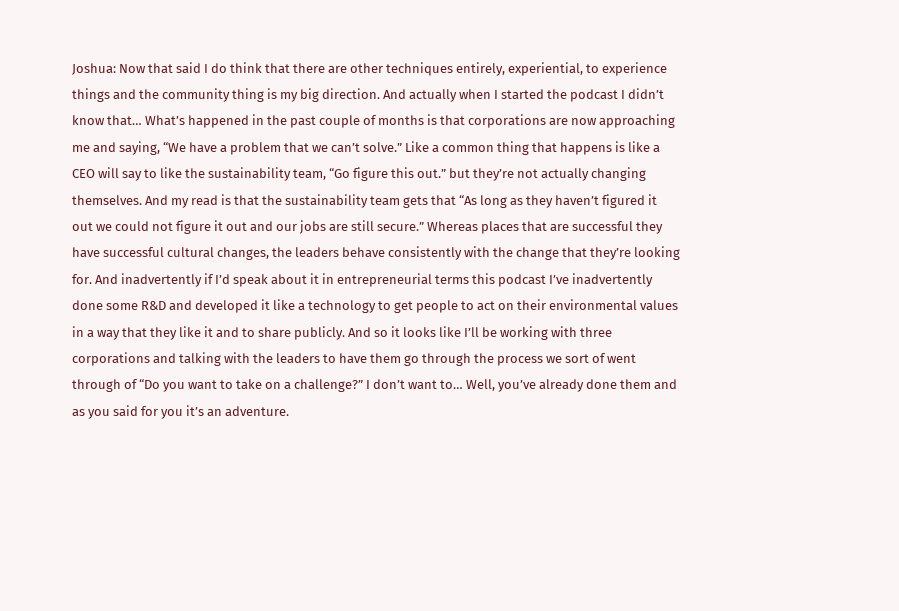Joshua: Now that said I do think that there are other techniques entirely, experiential, to experience things and the community thing is my big direction. And actually when I started the podcast I didn’t know that… What’s happened in the past couple of months is that corporations are now approaching me and saying, “We have a problem that we can’t solve.” Like a common thing that happens is like a CEO will say to like the sustainability team, “Go figure this out.” but they’re not actually changing themselves. And my read is that the sustainability team gets that “As long as they haven’t figured it out we could not figure it out and our jobs are still secure.” Whereas places that are successful they have successful cultural changes, the leaders behave consistently with the change that they’re looking for. And inadvertently if I’d speak about it in entrepreneurial terms this podcast I’ve inadvertently done some R&D and developed it like a technology to get people to act on their environmental values in a way that they like it and to share publicly. And so it looks like I’ll be working with three corporations and talking with the leaders to have them go through the process we sort of went through of “Do you want to take on a challenge?” I don’t want to… Well, you’ve already done them and as you said for you it’s an adventure.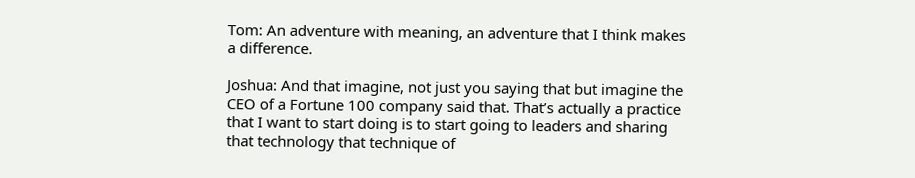Tom: An adventure with meaning, an adventure that I think makes a difference.

Joshua: And that imagine, not just you saying that but imagine the CEO of a Fortune 100 company said that. That’s actually a practice that I want to start doing is to start going to leaders and sharing that technology that technique of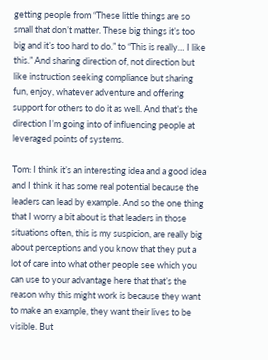getting people from “These little things are so small that don’t matter. These big things it’s too big and it’s too hard to do.” to “This is really… I like this.” And sharing direction of, not direction but like instruction seeking compliance but sharing fun, enjoy, whatever adventure and offering support for others to do it as well. And that’s the direction I’m going into of influencing people at leveraged points of systems.

Tom: I think it’s an interesting idea and a good idea and I think it has some real potential because the leaders can lead by example. And so the one thing that I worry a bit about is that leaders in those situations often, this is my suspicion, are really big about perceptions and you know that they put a lot of care into what other people see which you can use to your advantage here that that’s the reason why this might work is because they want to make an example, they want their lives to be visible. But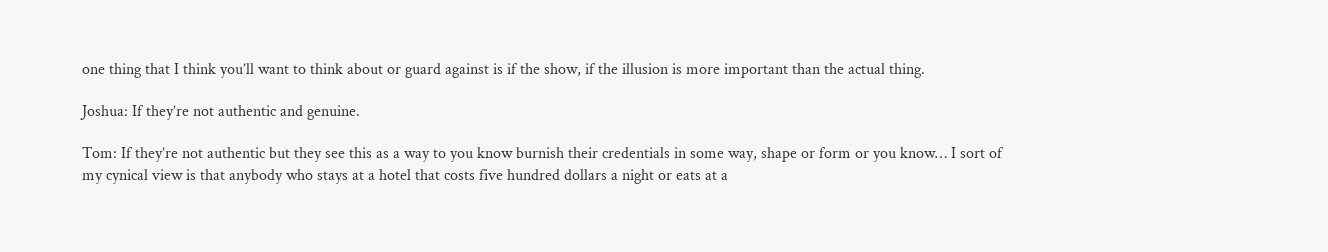one thing that I think you’ll want to think about or guard against is if the show, if the illusion is more important than the actual thing.

Joshua: If they’re not authentic and genuine.

Tom: If they’re not authentic but they see this as a way to you know burnish their credentials in some way, shape or form or you know… I sort of my cynical view is that anybody who stays at a hotel that costs five hundred dollars a night or eats at a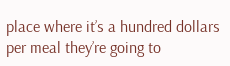place where it’s a hundred dollars per meal they’re going to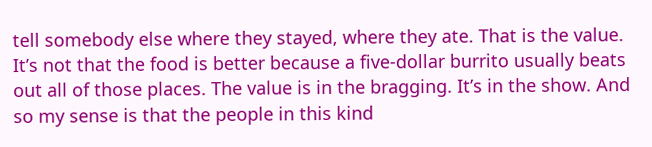tell somebody else where they stayed, where they ate. That is the value. It’s not that the food is better because a five-dollar burrito usually beats out all of those places. The value is in the bragging. It’s in the show. And so my sense is that the people in this kind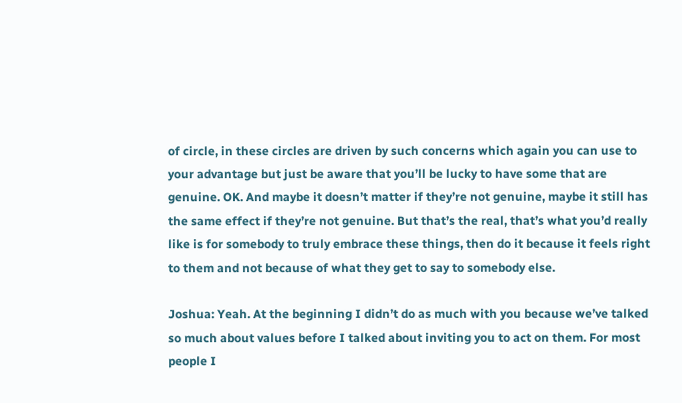of circle, in these circles are driven by such concerns which again you can use to your advantage but just be aware that you’ll be lucky to have some that are genuine. OK. And maybe it doesn’t matter if they’re not genuine, maybe it still has the same effect if they’re not genuine. But that’s the real, that’s what you’d really like is for somebody to truly embrace these things, then do it because it feels right to them and not because of what they get to say to somebody else.

Joshua: Yeah. At the beginning I didn’t do as much with you because we’ve talked so much about values before I talked about inviting you to act on them. For most people I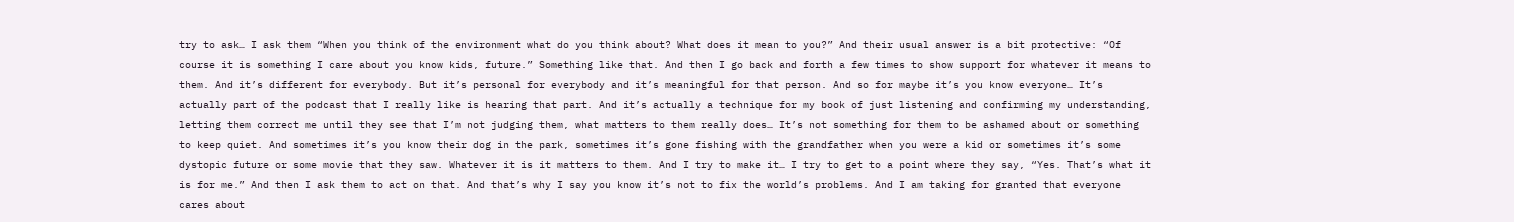try to ask… I ask them “When you think of the environment what do you think about? What does it mean to you?” And their usual answer is a bit protective: “Of course it is something I care about you know kids, future.” Something like that. And then I go back and forth a few times to show support for whatever it means to them. And it’s different for everybody. But it’s personal for everybody and it’s meaningful for that person. And so for maybe it’s you know everyone… It’s actually part of the podcast that I really like is hearing that part. And it’s actually a technique for my book of just listening and confirming my understanding, letting them correct me until they see that I’m not judging them, what matters to them really does… It’s not something for them to be ashamed about or something to keep quiet. And sometimes it’s you know their dog in the park, sometimes it’s gone fishing with the grandfather when you were a kid or sometimes it’s some dystopic future or some movie that they saw. Whatever it is it matters to them. And I try to make it… I try to get to a point where they say, “Yes. That’s what it is for me.” And then I ask them to act on that. And that’s why I say you know it’s not to fix the world’s problems. And I am taking for granted that everyone cares about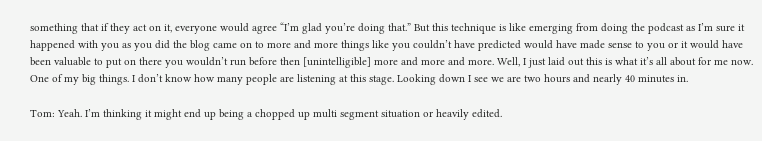something that if they act on it, everyone would agree “I’m glad you’re doing that.” But this technique is like emerging from doing the podcast as I’m sure it happened with you as you did the blog came on to more and more things like you couldn’t have predicted would have made sense to you or it would have been valuable to put on there you wouldn’t run before then [unintelligible] more and more and more. Well, I just laid out this is what it’s all about for me now. One of my big things. I don’t know how many people are listening at this stage. Looking down I see we are two hours and nearly 40 minutes in.

Tom: Yeah. I’m thinking it might end up being a chopped up multi segment situation or heavily edited.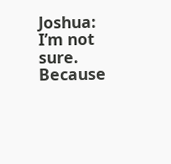Joshua: I’m not sure. Because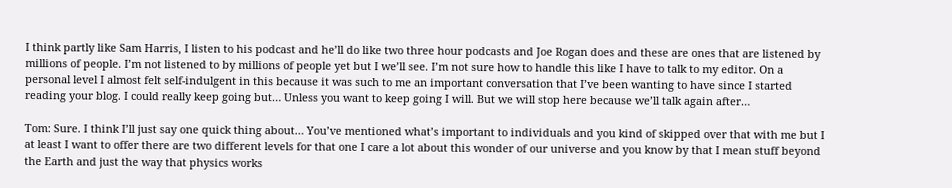I think partly like Sam Harris, I listen to his podcast and he’ll do like two three hour podcasts and Joe Rogan does and these are ones that are listened by millions of people. I’m not listened to by millions of people yet but I we’ll see. I’m not sure how to handle this like I have to talk to my editor. On a personal level I almost felt self-indulgent in this because it was such to me an important conversation that I’ve been wanting to have since I started reading your blog. I could really keep going but… Unless you want to keep going I will. But we will stop here because we’ll talk again after…

Tom: Sure. I think I’ll just say one quick thing about… You’ve mentioned what’s important to individuals and you kind of skipped over that with me but I at least I want to offer there are two different levels for that one I care a lot about this wonder of our universe and you know by that I mean stuff beyond the Earth and just the way that physics works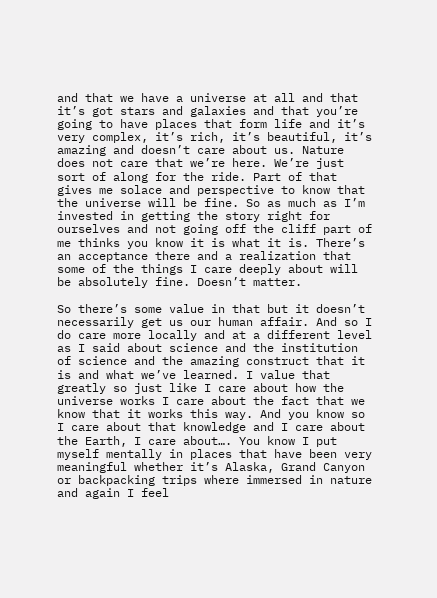and that we have a universe at all and that it’s got stars and galaxies and that you’re going to have places that form life and it’s very complex, it’s rich, it’s beautiful, it’s amazing and doesn’t care about us. Nature does not care that we’re here. We’re just sort of along for the ride. Part of that gives me solace and perspective to know that the universe will be fine. So as much as I’m invested in getting the story right for ourselves and not going off the cliff part of me thinks you know it is what it is. There’s an acceptance there and a realization that some of the things I care deeply about will be absolutely fine. Doesn’t matter.

So there’s some value in that but it doesn’t necessarily get us our human affair. And so I do care more locally and at a different level as I said about science and the institution of science and the amazing construct that it is and what we’ve learned. I value that greatly so just like I care about how the universe works I care about the fact that we know that it works this way. And you know so I care about that knowledge and I care about the Earth, I care about…. You know I put myself mentally in places that have been very meaningful whether it’s Alaska, Grand Canyon or backpacking trips where immersed in nature and again I feel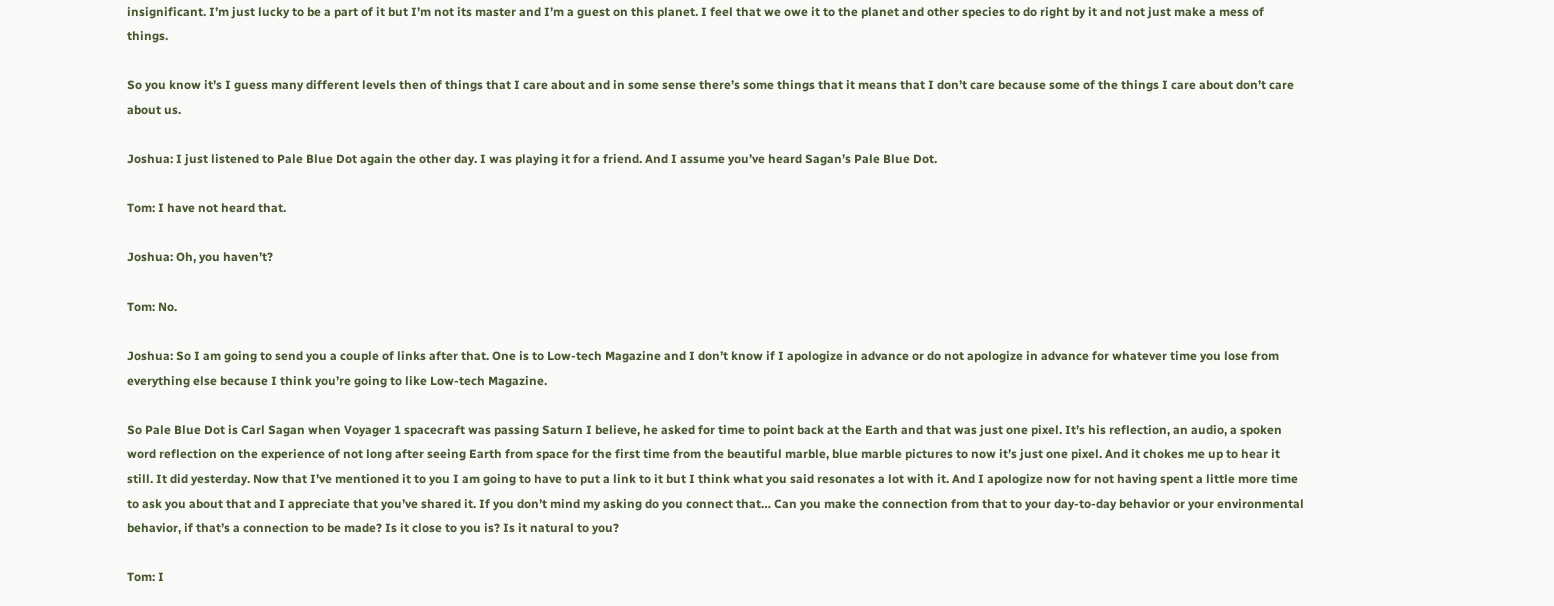insignificant. I’m just lucky to be a part of it but I’m not its master and I’m a guest on this planet. I feel that we owe it to the planet and other species to do right by it and not just make a mess of things.

So you know it’s I guess many different levels then of things that I care about and in some sense there’s some things that it means that I don’t care because some of the things I care about don’t care about us.

Joshua: I just listened to Pale Blue Dot again the other day. I was playing it for a friend. And I assume you’ve heard Sagan’s Pale Blue Dot.

Tom: I have not heard that.

Joshua: Oh, you haven’t?

Tom: No.

Joshua: So I am going to send you a couple of links after that. One is to Low-tech Magazine and I don’t know if I apologize in advance or do not apologize in advance for whatever time you lose from everything else because I think you’re going to like Low-tech Magazine.

So Pale Blue Dot is Carl Sagan when Voyager 1 spacecraft was passing Saturn I believe, he asked for time to point back at the Earth and that was just one pixel. It’s his reflection, an audio, a spoken word reflection on the experience of not long after seeing Earth from space for the first time from the beautiful marble, blue marble pictures to now it’s just one pixel. And it chokes me up to hear it still. It did yesterday. Now that I’ve mentioned it to you I am going to have to put a link to it but I think what you said resonates a lot with it. And I apologize now for not having spent a little more time to ask you about that and I appreciate that you’ve shared it. If you don’t mind my asking do you connect that… Can you make the connection from that to your day-to-day behavior or your environmental behavior, if that’s a connection to be made? Is it close to you is? Is it natural to you?

Tom: I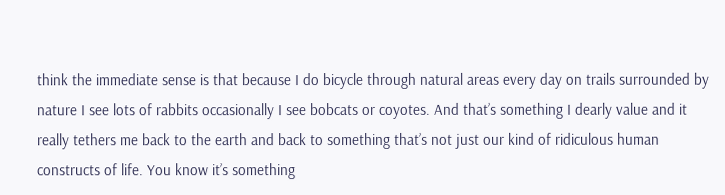think the immediate sense is that because I do bicycle through natural areas every day on trails surrounded by nature I see lots of rabbits occasionally I see bobcats or coyotes. And that’s something I dearly value and it really tethers me back to the earth and back to something that’s not just our kind of ridiculous human constructs of life. You know it’s something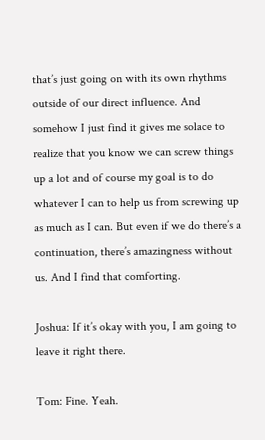that’s just going on with its own rhythms outside of our direct influence. And somehow I just find it gives me solace to realize that you know we can screw things up a lot and of course my goal is to do whatever I can to help us from screwing up as much as I can. But even if we do there’s a continuation, there’s amazingness without us. And I find that comforting.

Joshua: If it’s okay with you, I am going to leave it right there.

Tom: Fine. Yeah.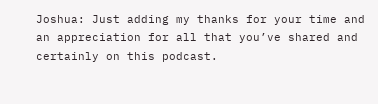Joshua: Just adding my thanks for your time and an appreciation for all that you’ve shared and certainly on this podcast.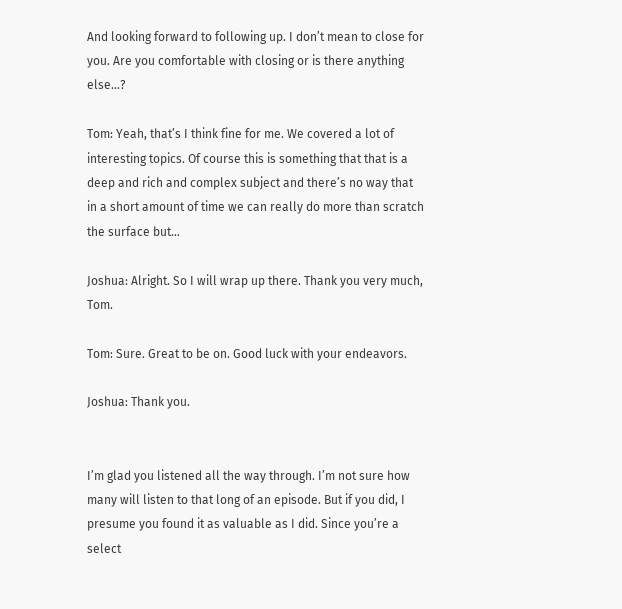And looking forward to following up. I don’t mean to close for you. Are you comfortable with closing or is there anything else…?

Tom: Yeah, that’s I think fine for me. We covered a lot of interesting topics. Of course this is something that that is a deep and rich and complex subject and there’s no way that in a short amount of time we can really do more than scratch the surface but…

Joshua: Alright. So I will wrap up there. Thank you very much, Tom.

Tom: Sure. Great to be on. Good luck with your endeavors.

Joshua: Thank you.


I’m glad you listened all the way through. I’m not sure how many will listen to that long of an episode. But if you did, I presume you found it as valuable as I did. Since you’re a select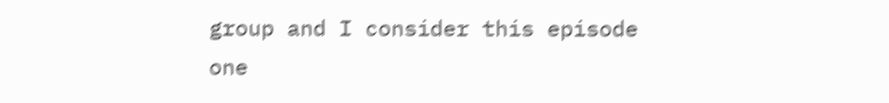group and I consider this episode one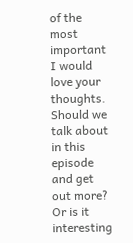of the most important I would love your thoughts. Should we talk about in this episode and get out more? Or is it interesting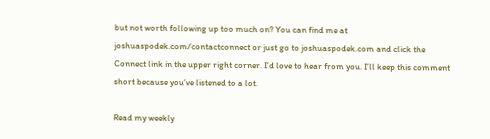but not worth following up too much on? You can find me at joshuaspodek.com/contactconnect or just go to joshuaspodek.com and click the Connect link in the upper right corner. I’d love to hear from you. I’ll keep this comment short because you’ve listened to a lot.

Read my weekly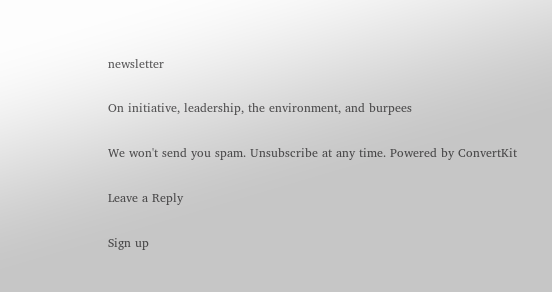newsletter

On initiative, leadership, the environment, and burpees

We won't send you spam. Unsubscribe at any time. Powered by ConvertKit

Leave a Reply

Sign up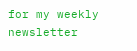for my weekly newsletter